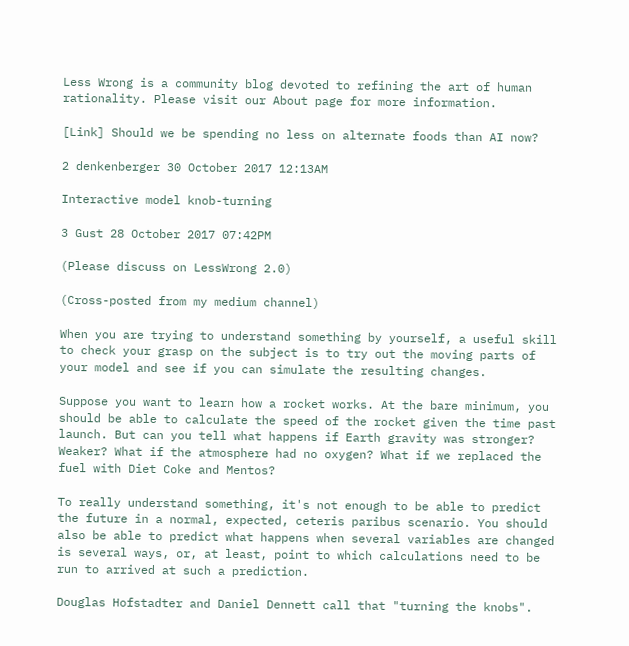Less Wrong is a community blog devoted to refining the art of human rationality. Please visit our About page for more information.

[Link] Should we be spending no less on alternate foods than AI now?

2 denkenberger 30 October 2017 12:13AM

Interactive model knob-turning

3 Gust 28 October 2017 07:42PM

(Please discuss on LessWrong 2.0)

(Cross-posted from my medium channel)

When you are trying to understand something by yourself, a useful skill to check your grasp on the subject is to try out the moving parts of your model and see if you can simulate the resulting changes.

Suppose you want to learn how a rocket works. At the bare minimum, you should be able to calculate the speed of the rocket given the time past launch. But can you tell what happens if Earth gravity was stronger? Weaker? What if the atmosphere had no oxygen? What if we replaced the fuel with Diet Coke and Mentos?

To really understand something, it's not enough to be able to predict the future in a normal, expected, ceteris paribus scenario. You should also be able to predict what happens when several variables are changed is several ways, or, at least, point to which calculations need to be run to arrived at such a prediction.

Douglas Hofstadter and Daniel Dennett call that "turning the knobs".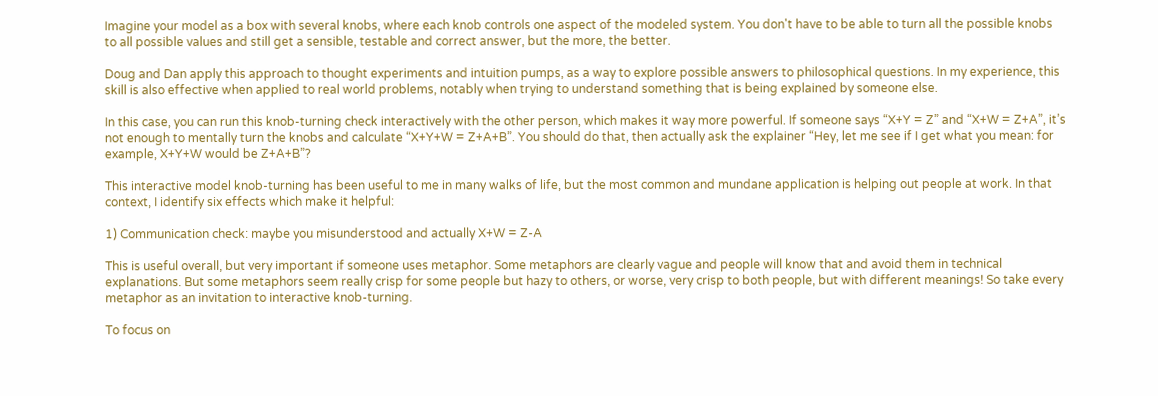Imagine your model as a box with several knobs, where each knob controls one aspect of the modeled system. You don't have to be able to turn all the possible knobs to all possible values and still get a sensible, testable and correct answer, but the more, the better.

Doug and Dan apply this approach to thought experiments and intuition pumps, as a way to explore possible answers to philosophical questions. In my experience, this skill is also effective when applied to real world problems, notably when trying to understand something that is being explained by someone else.

In this case, you can run this knob-turning check interactively with the other person, which makes it way more powerful. If someone says “X+Y = Z” and “X+W = Z+A”, it’s not enough to mentally turn the knobs and calculate “X+Y+W = Z+A+B”. You should do that, then actually ask the explainer “Hey, let me see if I get what you mean: for example, X+Y+W would be Z+A+B”?

This interactive model knob-turning has been useful to me in many walks of life, but the most common and mundane application is helping out people at work. In that context, I identify six effects which make it helpful:

1) Communication check: maybe you misunderstood and actually X+W = Z-A

This is useful overall, but very important if someone uses metaphor. Some metaphors are clearly vague and people will know that and avoid them in technical explanations. But some metaphors seem really crisp for some people but hazy to others, or worse, very crisp to both people, but with different meanings! So take every metaphor as an invitation to interactive knob-turning.

To focus on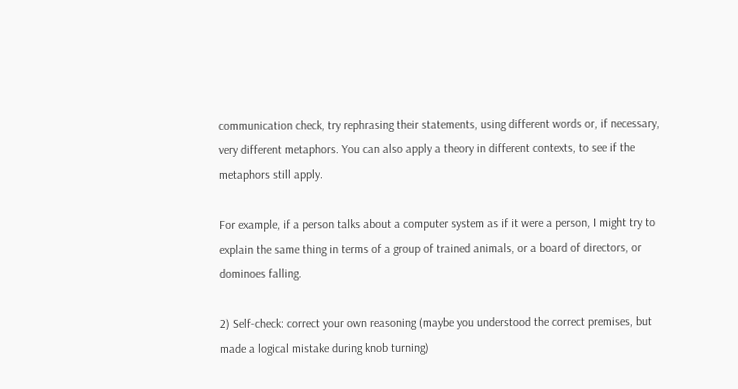communication check, try rephrasing their statements, using different words or, if necessary, very different metaphors. You can also apply a theory in different contexts, to see if the metaphors still apply.

For example, if a person talks about a computer system as if it were a person, I might try to explain the same thing in terms of a group of trained animals, or a board of directors, or dominoes falling.

2) Self-check: correct your own reasoning (maybe you understood the correct premises, but made a logical mistake during knob turning)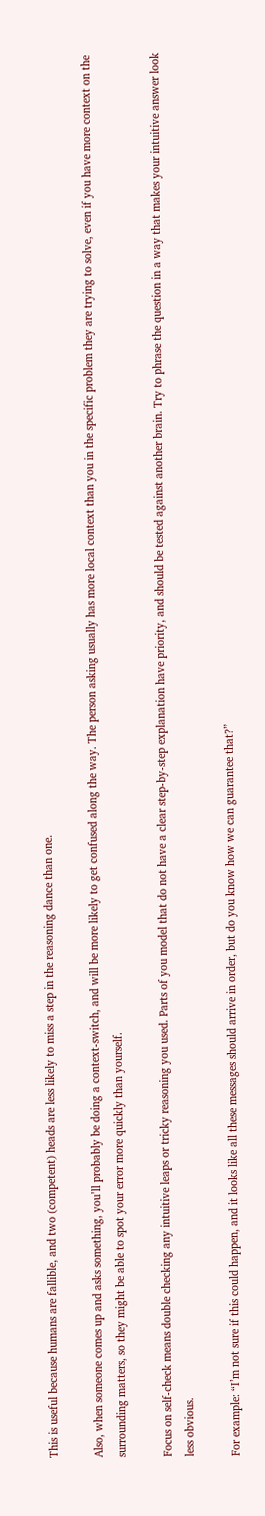This is useful because humans are fallible, and two (competent) heads are less likely to miss a step in the reasoning dance than one.

Also, when someone comes up and asks something, you’ll probably be doing a context-switch, and will be more likely to get confused along the way. The person asking usually has more local context than you in the specific problem they are trying to solve, even if you have more context on the surrounding matters, so they might be able to spot your error more quickly than yourself.

Focus on self-check means double checking any intuitive leaps or tricky reasoning you used. Parts of you model that do not have a clear step-by-step explanation have priority, and should be tested against another brain. Try to phrase the question in a way that makes your intuitive answer look less obvious.

For example: “I’m not sure if this could happen, and it looks like all these messages should arrive in order, but do you know how we can guarantee that?”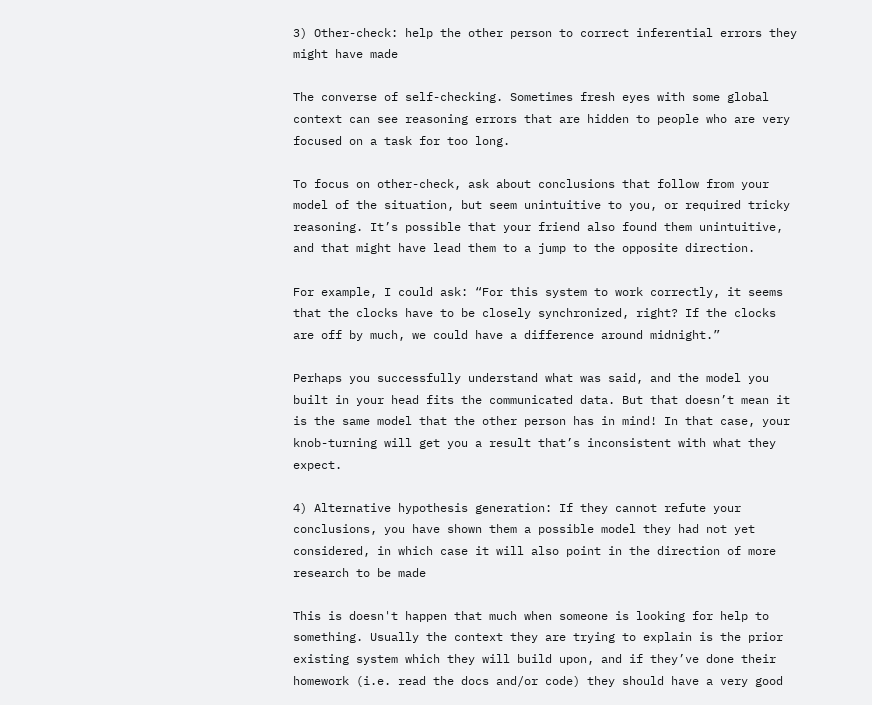3) Other-check: help the other person to correct inferential errors they might have made

The converse of self-checking. Sometimes fresh eyes with some global context can see reasoning errors that are hidden to people who are very focused on a task for too long.

To focus on other-check, ask about conclusions that follow from your model of the situation, but seem unintuitive to you, or required tricky reasoning. It’s possible that your friend also found them unintuitive, and that might have lead them to a jump to the opposite direction.

For example, I could ask: “For this system to work correctly, it seems that the clocks have to be closely synchronized, right? If the clocks are off by much, we could have a difference around midnight.”

Perhaps you successfully understand what was said, and the model you built in your head fits the communicated data. But that doesn’t mean it is the same model that the other person has in mind! In that case, your knob-turning will get you a result that’s inconsistent with what they expect.

4) Alternative hypothesis generation: If they cannot refute your conclusions, you have shown them a possible model they had not yet considered, in which case it will also point in the direction of more research to be made

This is doesn't happen that much when someone is looking for help to something. Usually the context they are trying to explain is the prior existing system which they will build upon, and if they’ve done their homework (i.e. read the docs and/or code) they should have a very good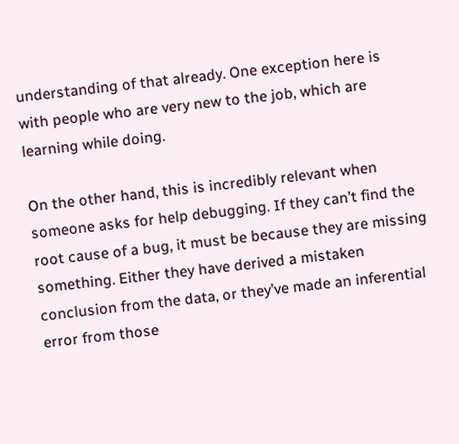understanding of that already. One exception here is with people who are very new to the job, which are learning while doing.

On the other hand, this is incredibly relevant when someone asks for help debugging. If they can’t find the root cause of a bug, it must be because they are missing something. Either they have derived a mistaken conclusion from the data, or they’ve made an inferential error from those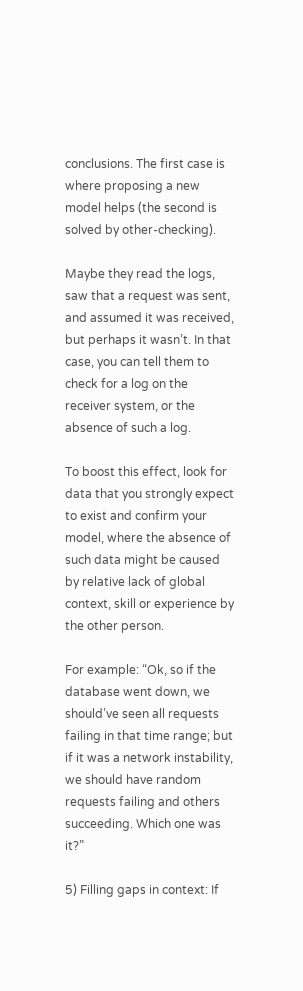conclusions. The first case is where proposing a new model helps (the second is solved by other-checking).

Maybe they read the logs, saw that a request was sent, and assumed it was received, but perhaps it wasn’t. In that case, you can tell them to check for a log on the receiver system, or the absence of such a log.

To boost this effect, look for data that you strongly expect to exist and confirm your model, where the absence of such data might be caused by relative lack of global context, skill or experience by the other person.

For example: “Ok, so if the database went down, we should’ve seen all requests failing in that time range; but if it was a network instability, we should have random requests failing and others succeeding. Which one was it?”

5) Filling gaps in context: If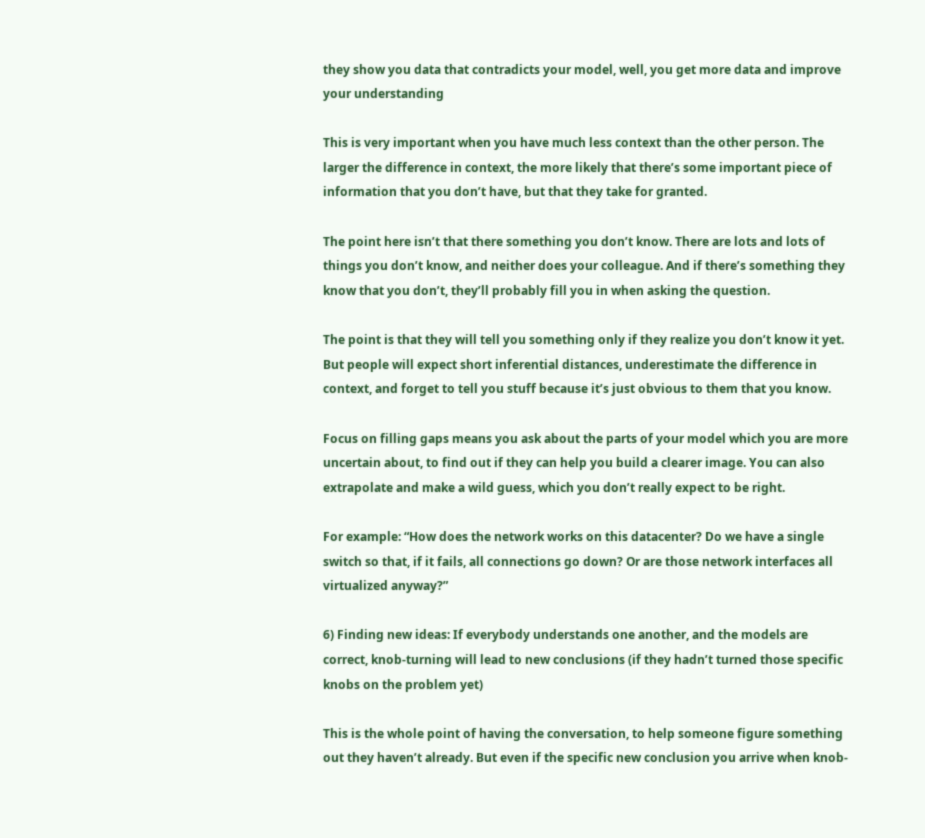they show you data that contradicts your model, well, you get more data and improve your understanding

This is very important when you have much less context than the other person. The larger the difference in context, the more likely that there’s some important piece of information that you don’t have, but that they take for granted.

The point here isn’t that there something you don’t know. There are lots and lots of things you don’t know, and neither does your colleague. And if there’s something they know that you don’t, they’ll probably fill you in when asking the question.

The point is that they will tell you something only if they realize you don’t know it yet. But people will expect short inferential distances, underestimate the difference in context, and forget to tell you stuff because it’s just obvious to them that you know.

Focus on filling gaps means you ask about the parts of your model which you are more uncertain about, to find out if they can help you build a clearer image. You can also extrapolate and make a wild guess, which you don’t really expect to be right.

For example: “How does the network works on this datacenter? Do we have a single switch so that, if it fails, all connections go down? Or are those network interfaces all virtualized anyway?”

6) Finding new ideas: If everybody understands one another, and the models are correct, knob-turning will lead to new conclusions (if they hadn’t turned those specific knobs on the problem yet)

This is the whole point of having the conversation, to help someone figure something out they haven’t already. But even if the specific new conclusion you arrive when knob-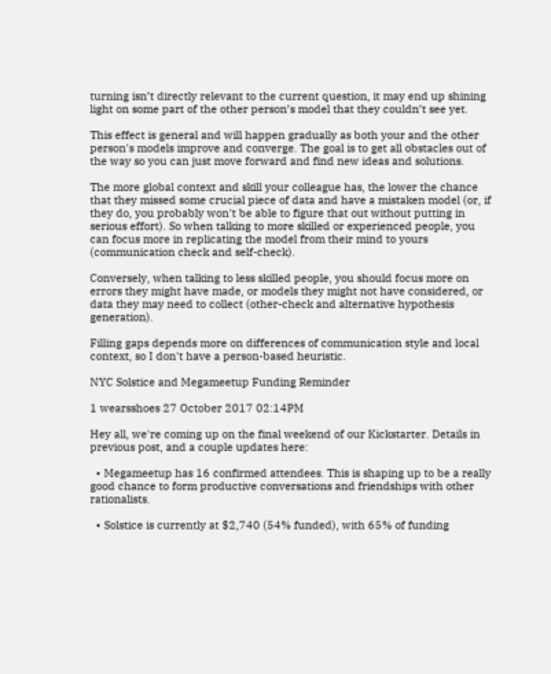turning isn’t directly relevant to the current question, it may end up shining light on some part of the other person’s model that they couldn’t see yet.

This effect is general and will happen gradually as both your and the other person's models improve and converge. The goal is to get all obstacles out of the way so you can just move forward and find new ideas and solutions.

The more global context and skill your colleague has, the lower the chance that they missed some crucial piece of data and have a mistaken model (or, if they do, you probably won't be able to figure that out without putting in serious effort). So when talking to more skilled or experienced people, you can focus more in replicating the model from their mind to yours (communication check and self-check).

Conversely, when talking to less skilled people, you should focus more on errors they might have made, or models they might not have considered, or data they may need to collect (other-check and alternative hypothesis generation).

Filling gaps depends more on differences of communication style and local context, so I don't have a person-based heuristic.

NYC Solstice and Megameetup Funding Reminder

1 wearsshoes 27 October 2017 02:14PM

Hey all, we're coming up on the final weekend of our Kickstarter. Details in previous post, and a couple updates here:

  • Megameetup has 16 confirmed attendees. This is shaping up to be a really good chance to form productive conversations and friendships with other rationalists.

  • Solstice is currently at $2,740 (54% funded), with 65% of funding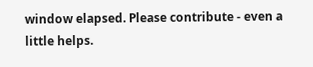window elapsed. Please contribute - even a little helps.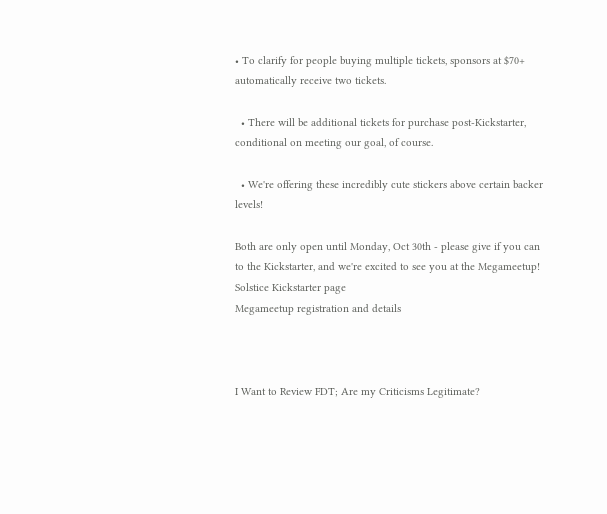• To clarify for people buying multiple tickets, sponsors at $70+ automatically receive two tickets.

  • There will be additional tickets for purchase post-Kickstarter, conditional on meeting our goal, of course.

  • We're offering these incredibly cute stickers above certain backer levels!

Both are only open until Monday, Oct 30th - please give if you can to the Kickstarter, and we're excited to see you at the Megameetup!
Solstice Kickstarter page
Megameetup registration and details



I Want to Review FDT; Are my Criticisms Legitimate?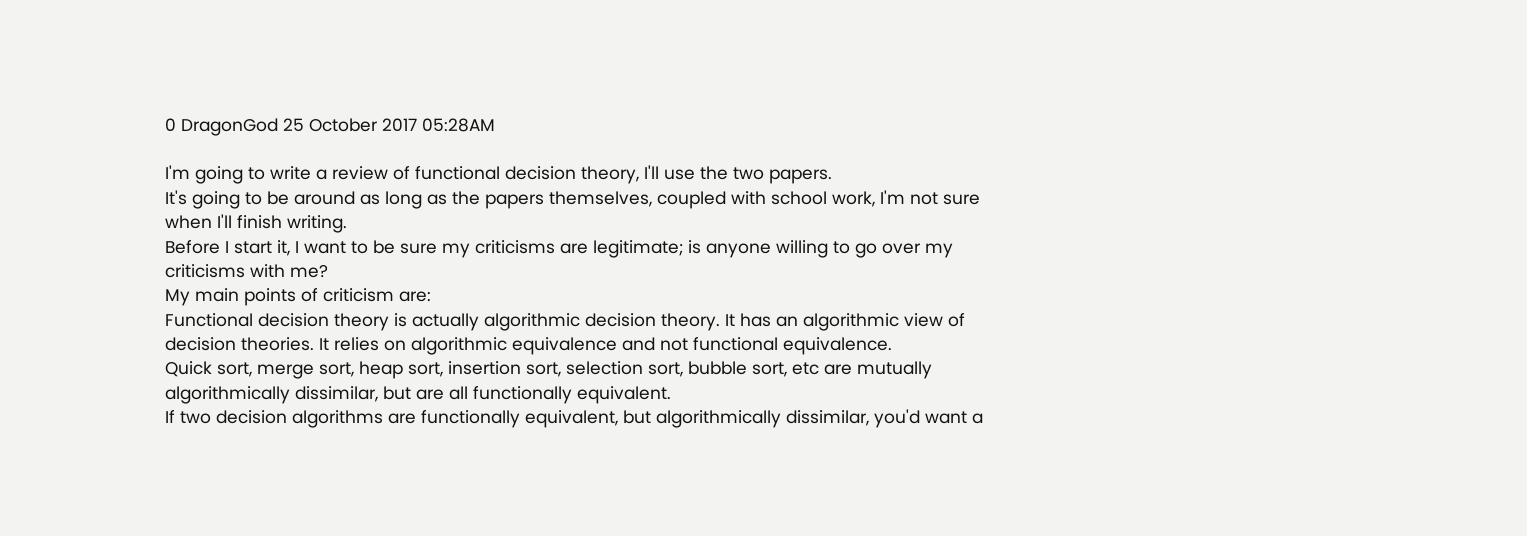0 DragonGod 25 October 2017 05:28AM

I'm going to write a review of functional decision theory, I'll use the two papers.
It's going to be around as long as the papers themselves, coupled with school work, I'm not sure when I'll finish writing.
Before I start it, I want to be sure my criticisms are legitimate; is anyone willing to go over my criticisms with me?
My main points of criticism are:
Functional decision theory is actually algorithmic decision theory. It has an algorithmic view of decision theories. It relies on algorithmic equivalence and not functional equivalence.
Quick sort, merge sort, heap sort, insertion sort, selection sort, bubble sort, etc are mutually algorithmically dissimilar, but are all functionally equivalent.
If two decision algorithms are functionally equivalent, but algorithmically dissimilar, you'd want a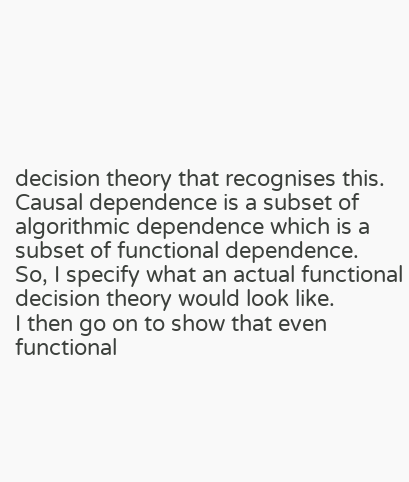decision theory that recognises this.
Causal dependence is a subset of algorithmic dependence which is a subset of functional dependence.
So, I specify what an actual functional decision theory would look like.
I then go on to show that even functional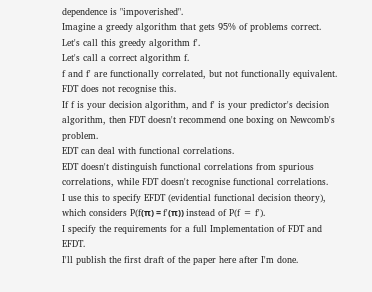dependence is "impoverished".
Imagine a greedy algorithm that gets 95% of problems correct.
Let's call this greedy algorithm f'.
Let's call a correct algorithm f.
f and f' are functionally correlated, but not functionally equivalent.
FDT does not recognise this.
If f is your decision algorithm, and f' is your predictor's decision algorithm, then FDT doesn't recommend one boxing on Newcomb's problem.
EDT can deal with functional correlations.
EDT doesn't distinguish functional correlations from spurious correlations, while FDT doesn't recognise functional correlations.
I use this to specify EFDT (evidential functional decision theory), which considers P(f(π) = f'(π)) instead of P(f = f').
I specify the requirements for a full Implementation of FDT and EFDT.
I'll publish the first draft of the paper here after I'm done.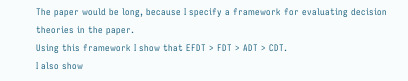The paper would be long, because I specify a framework for evaluating decision theories in the paper.
Using this framework I show that EFDT > FDT > ADT > CDT.
I also show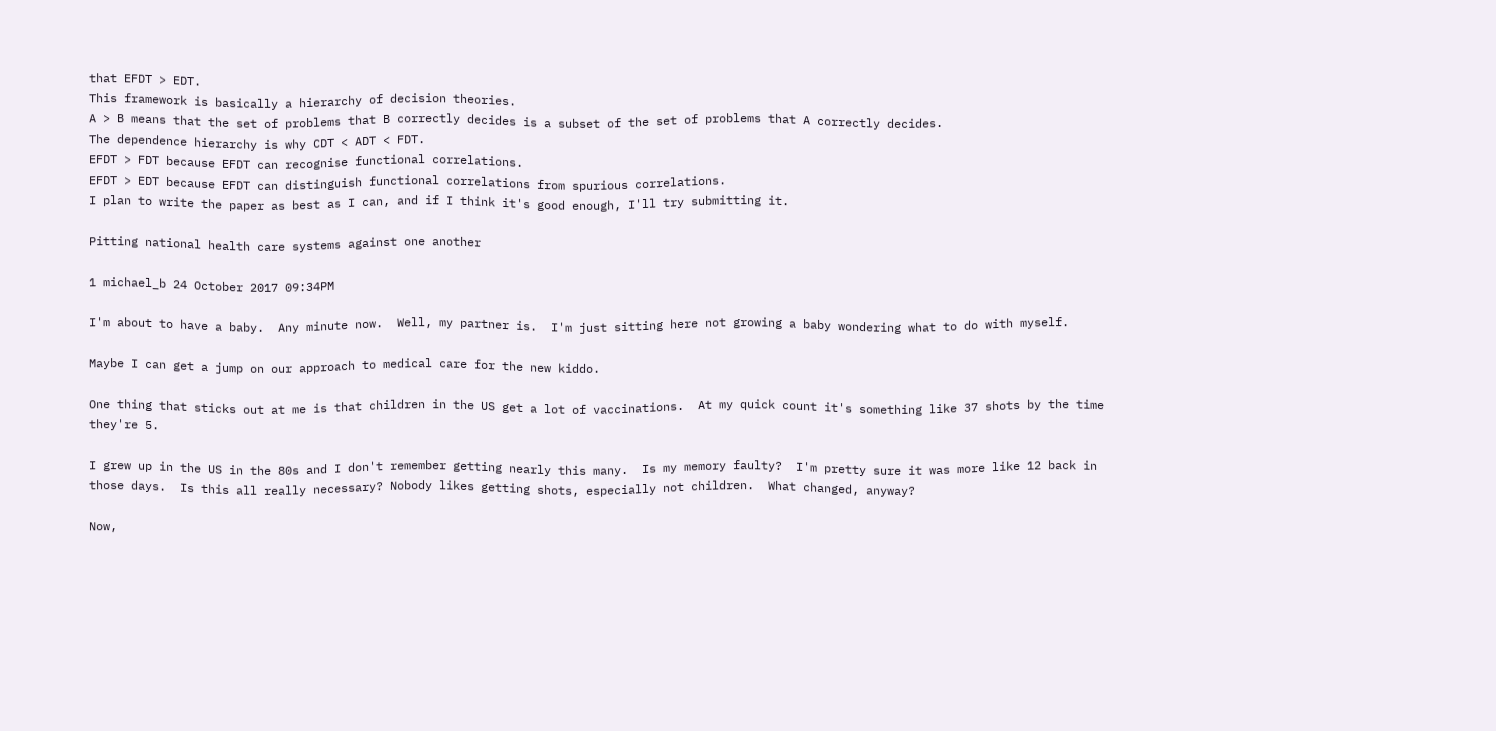that EFDT > EDT.
This framework is basically a hierarchy of decision theories.
A > B means that the set of problems that B correctly decides is a subset of the set of problems that A correctly decides.
The dependence hierarchy is why CDT < ADT < FDT.
EFDT > FDT because EFDT can recognise functional correlations.
EFDT > EDT because EFDT can distinguish functional correlations from spurious correlations.
I plan to write the paper as best as I can, and if I think it's good enough, I'll try submitting it.

Pitting national health care systems against one another

1 michael_b 24 October 2017 09:34PM

I'm about to have a baby.  Any minute now.  Well, my partner is.  I'm just sitting here not growing a baby wondering what to do with myself.

Maybe I can get a jump on our approach to medical care for the new kiddo.

One thing that sticks out at me is that children in the US get a lot of vaccinations.  At my quick count it's something like 37 shots by the time they're 5.

I grew up in the US in the 80s and I don't remember getting nearly this many.  Is my memory faulty?  I'm pretty sure it was more like 12 back in those days.  Is this all really necessary? Nobody likes getting shots, especially not children.  What changed, anyway?

Now,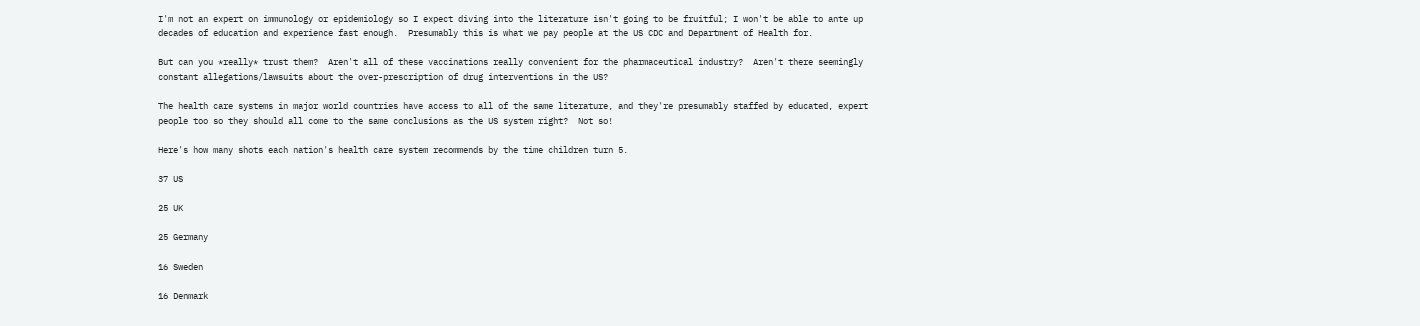I'm not an expert on immunology or epidemiology so I expect diving into the literature isn't going to be fruitful; I won't be able to ante up decades of education and experience fast enough.  Presumably this is what we pay people at the US CDC and Department of Health for.

But can you *really* trust them?  Aren't all of these vaccinations really convenient for the pharmaceutical industry?  Aren't there seemingly constant allegations/lawsuits about the over-prescription of drug interventions in the US?

The health care systems in major world countries have access to all of the same literature, and they're presumably staffed by educated, expert people too so they should all come to the same conclusions as the US system right?  Not so!

Here's how many shots each nation's health care system recommends by the time children turn 5.

37 US

25 UK

25 Germany

16 Sweden

16 Denmark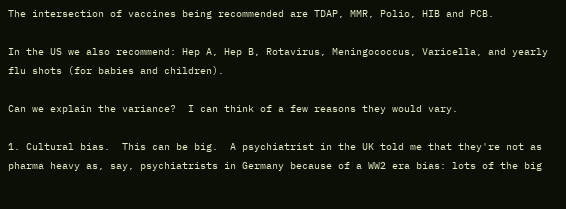The intersection of vaccines being recommended are TDAP, MMR, Polio, HIB and PCB.

In the US we also recommend: Hep A, Hep B, Rotavirus, Meningococcus, Varicella, and yearly flu shots (for babies and children).

Can we explain the variance?  I can think of a few reasons they would vary.

1. Cultural bias.  This can be big.  A psychiatrist in the UK told me that they're not as pharma heavy as, say, psychiatrists in Germany because of a WW2 era bias: lots of the big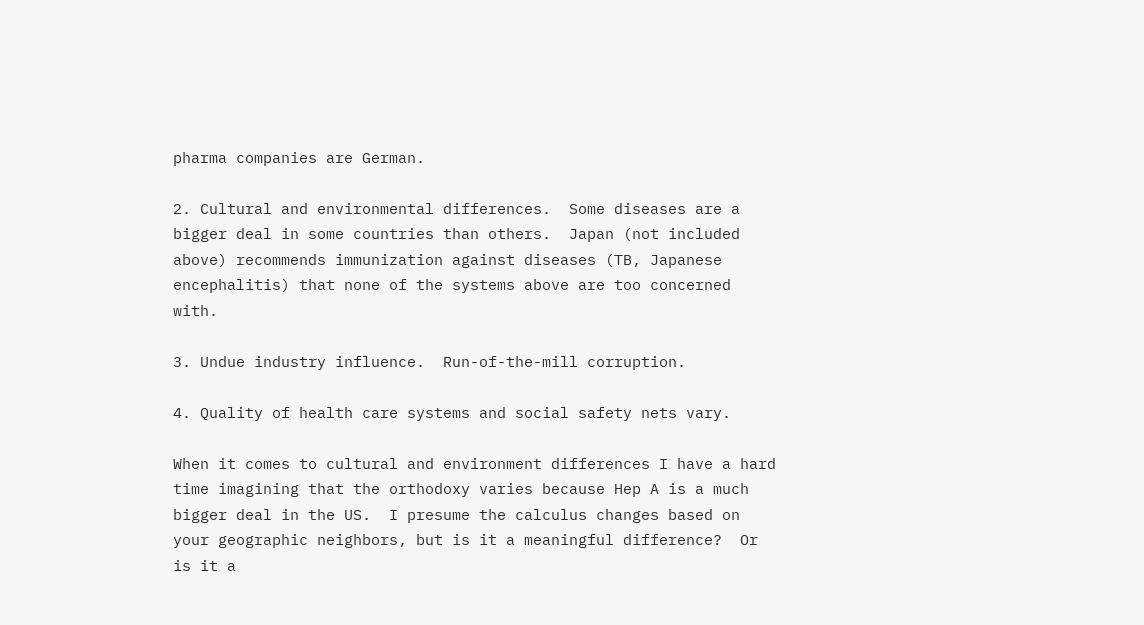pharma companies are German.

2. Cultural and environmental differences.  Some diseases are a bigger deal in some countries than others.  Japan (not included above) recommends immunization against diseases (TB, Japanese encephalitis) that none of the systems above are too concerned with.

3. Undue industry influence.  Run-of-the-mill corruption.

4. Quality of health care systems and social safety nets vary.

When it comes to cultural and environment differences I have a hard time imagining that the orthodoxy varies because Hep A is a much bigger deal in the US.  I presume the calculus changes based on your geographic neighbors, but is it a meaningful difference?  Or is it a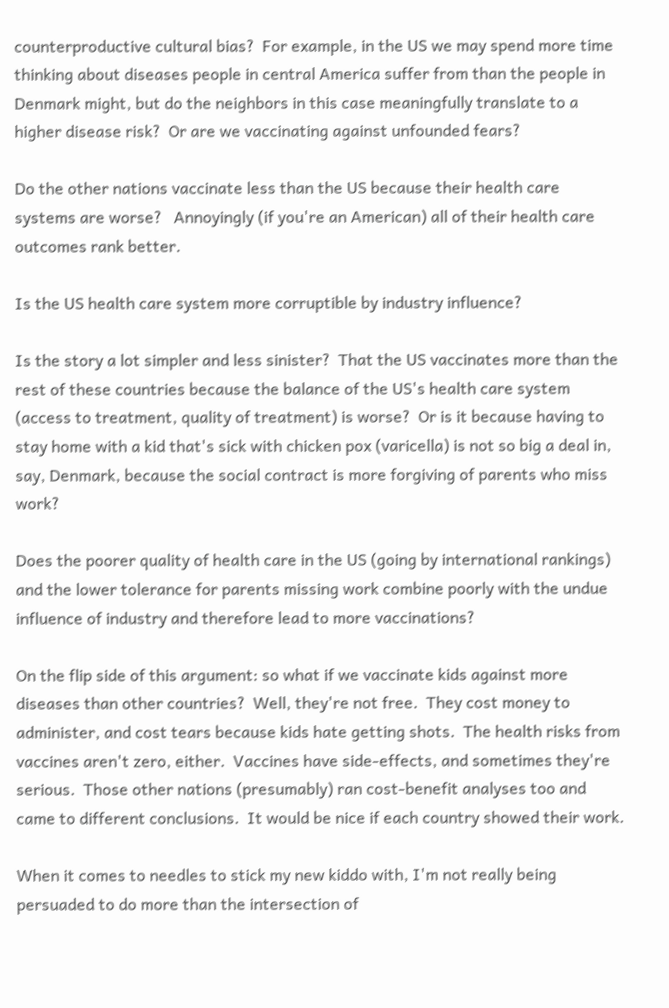counterproductive cultural bias?  For example, in the US we may spend more time thinking about diseases people in central America suffer from than the people in Denmark might, but do the neighbors in this case meaningfully translate to a higher disease risk?  Or are we vaccinating against unfounded fears?

Do the other nations vaccinate less than the US because their health care systems are worse?   Annoyingly (if you're an American) all of their health care outcomes rank better.

Is the US health care system more corruptible by industry influence?

Is the story a lot simpler and less sinister?  That the US vaccinates more than the rest of these countries because the balance of the US's health care system (access to treatment, quality of treatment) is worse?  Or is it because having to stay home with a kid that's sick with chicken pox (varicella) is not so big a deal in, say, Denmark, because the social contract is more forgiving of parents who miss work?

Does the poorer quality of health care in the US (going by international rankings) and the lower tolerance for parents missing work combine poorly with the undue influence of industry and therefore lead to more vaccinations?

On the flip side of this argument: so what if we vaccinate kids against more diseases than other countries?  Well, they're not free.  They cost money to administer, and cost tears because kids hate getting shots.  The health risks from vaccines aren't zero, either.  Vaccines have side-effects, and sometimes they're serious.  Those other nations (presumably) ran cost-benefit analyses too and came to different conclusions.  It would be nice if each country showed their work.

When it comes to needles to stick my new kiddo with, I'm not really being persuaded to do more than the intersection of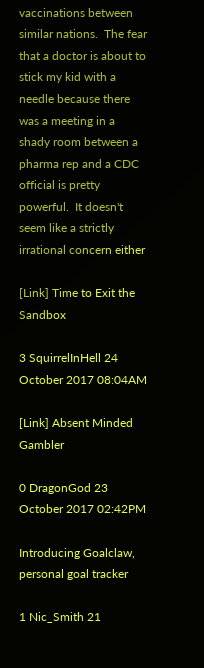vaccinations between similar nations.  The fear that a doctor is about to stick my kid with a needle because there was a meeting in a shady room between a pharma rep and a CDC official is pretty powerful.  It doesn't seem like a strictly irrational concern either

[Link] Time to Exit the Sandbox

3 SquirrelInHell 24 October 2017 08:04AM

[Link] Absent Minded Gambler

0 DragonGod 23 October 2017 02:42PM

Introducing Goalclaw, personal goal tracker

1 Nic_Smith 21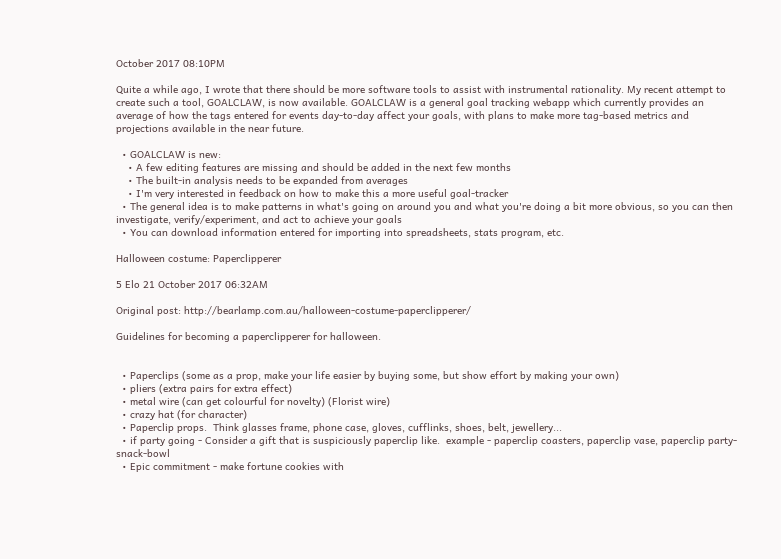October 2017 08:10PM

Quite a while ago, I wrote that there should be more software tools to assist with instrumental rationality. My recent attempt to create such a tool, GOALCLAW, is now available. GOALCLAW is a general goal tracking webapp which currently provides an average of how the tags entered for events day-to-day affect your goals, with plans to make more tag-based metrics and projections available in the near future.

  • GOALCLAW is new:
    • A few editing features are missing and should be added in the next few months
    • The built-in analysis needs to be expanded from averages
    • I'm very interested in feedback on how to make this a more useful goal-tracker
  • The general idea is to make patterns in what's going on around you and what you're doing a bit more obvious, so you can then investigate, verify/experiment, and act to achieve your goals
  • You can download information entered for importing into spreadsheets, stats program, etc.

Halloween costume: Paperclipperer

5 Elo 21 October 2017 06:32AM

Original post: http://bearlamp.com.au/halloween-costume-paperclipperer/

Guidelines for becoming a paperclipperer for halloween.


  • Paperclips (some as a prop, make your life easier by buying some, but show effort by making your own)
  • pliers (extra pairs for extra effect)
  • metal wire (can get colourful for novelty) (Florist wire)
  • crazy hat (for character)
  • Paperclip props.  Think glasses frame, phone case, gloves, cufflinks, shoes, belt, jewellery...
  • if party going - Consider a gift that is suspiciously paperclip like.  example - paperclip coasters, paperclip vase, paperclip party-snack-bowl
  • Epic commitment - make fortune cookies with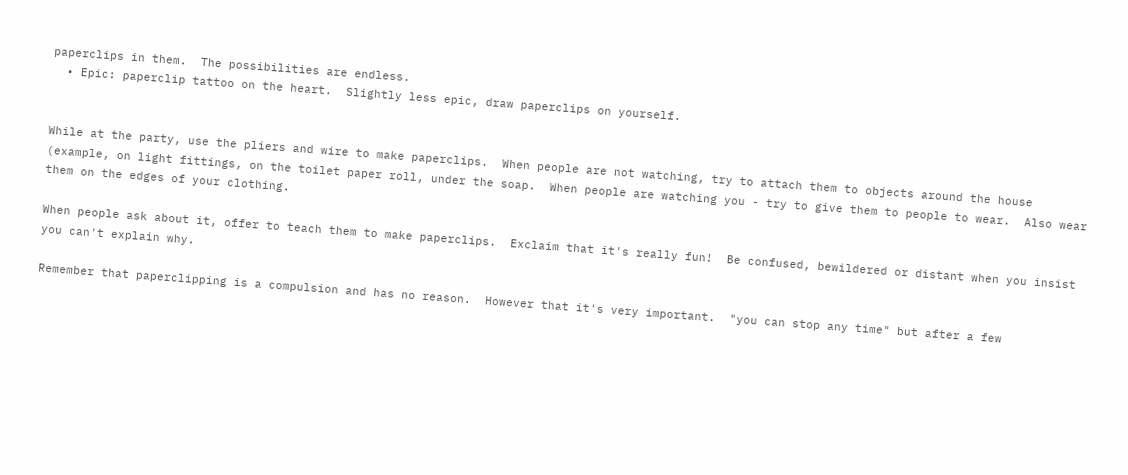paperclips in them.  The possibilities are endless.
  • Epic: paperclip tattoo on the heart.  Slightly less epic, draw paperclips on yourself.


While at the party, use the pliers and wire to make paperclips.  When people are not watching, try to attach them to objects around the house (example, on light fittings, on the toilet paper roll, under the soap.  When people are watching you - try to give them to people to wear.  Also wear them on the edges of your clothing.

When people ask about it, offer to teach them to make paperclips.  Exclaim that it's really fun!  Be confused, bewildered or distant when you insist you can't explain why.

Remember that paperclipping is a compulsion and has no reason.  However that it's very important.  "you can stop any time" but after a few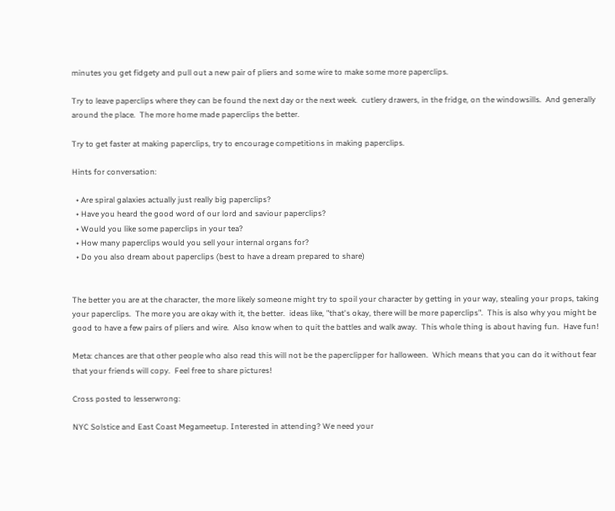minutes you get fidgety and pull out a new pair of pliers and some wire to make some more paperclips.

Try to leave paperclips where they can be found the next day or the next week.  cutlery drawers, in the fridge, on the windowsills.  And generally around the place.  The more home made paperclips the better.

Try to get faster at making paperclips, try to encourage competitions in making paperclips.

Hints for conversation:

  • Are spiral galaxies actually just really big paperclips?
  • Have you heard the good word of our lord and saviour paperclips?
  • Would you like some paperclips in your tea?
  • How many paperclips would you sell your internal organs for?
  • Do you also dream about paperclips (best to have a dream prepared to share)


The better you are at the character, the more likely someone might try to spoil your character by getting in your way, stealing your props, taking your paperclips.  The more you are okay with it, the better.  ideas like, "that's okay, there will be more paperclips".  This is also why you might be good to have a few pairs of pliers and wire.  Also know when to quit the battles and walk away.  This whole thing is about having fun.  Have fun!

Meta: chances are that other people who also read this will not be the paperclipper for halloween.  Which means that you can do it without fear that your friends will copy.  Feel free to share pictures!

Cross posted to lesserwrong:

NYC Solstice and East Coast Megameetup. Interested in attending? We need your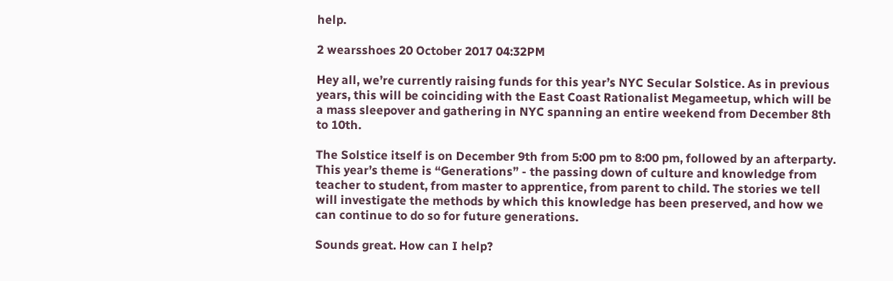help.

2 wearsshoes 20 October 2017 04:32PM

Hey all, we’re currently raising funds for this year’s NYC Secular Solstice. As in previous years, this will be coinciding with the East Coast Rationalist Megameetup, which will be a mass sleepover and gathering in NYC spanning an entire weekend from December 8th to 10th.

The Solstice itself is on December 9th from 5:00 pm to 8:00 pm, followed by an afterparty. This year’s theme is “Generations” - the passing down of culture and knowledge from teacher to student, from master to apprentice, from parent to child. The stories we tell will investigate the methods by which this knowledge has been preserved, and how we can continue to do so for future generations.

Sounds great. How can I help?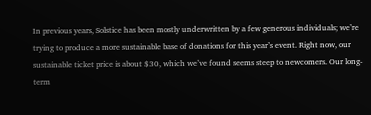In previous years, Solstice has been mostly underwritten by a few generous individuals; we’re trying to produce a more sustainable base of donations for this year’s event. Right now, our sustainable ticket price is about $30, which we’ve found seems steep to newcomers. Our long-term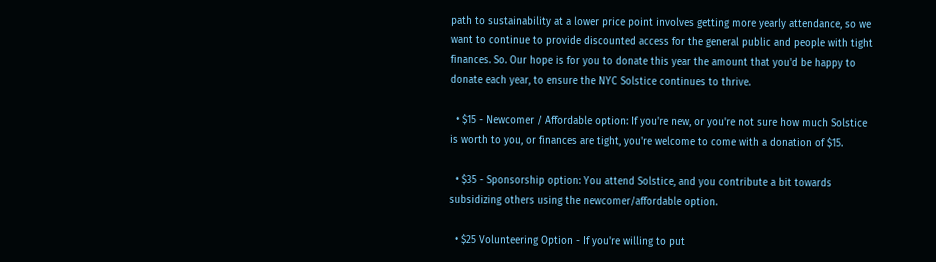path to sustainability at a lower price point involves getting more yearly attendance, so we want to continue to provide discounted access for the general public and people with tight finances. So. Our hope is for you to donate this year the amount that you'd be happy to donate each year, to ensure the NYC Solstice continues to thrive.

  • $15 - Newcomer / Affordable option: If you're new, or you're not sure how much Solstice is worth to you, or finances are tight, you're welcome to come with a donation of $15.

  • $35 - Sponsorship option: You attend Solstice, and you contribute a bit towards subsidizing others using the newcomer/affordable option.

  • $25 Volunteering Option - If you're willing to put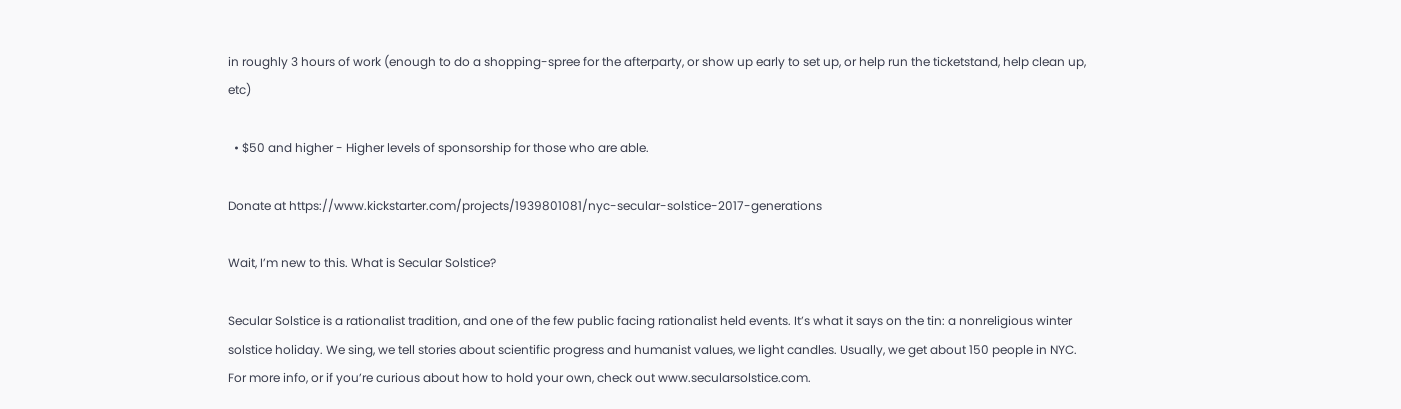in roughly 3 hours of work (enough to do a shopping-spree for the afterparty, or show up early to set up, or help run the ticketstand, help clean up, etc)

  • $50 and higher - Higher levels of sponsorship for those who are able.

Donate at https://www.kickstarter.com/projects/1939801081/nyc-secular-solstice-2017-generations

Wait, I’m new to this. What is Secular Solstice?

Secular Solstice is a rationalist tradition, and one of the few public facing rationalist held events. It’s what it says on the tin: a nonreligious winter solstice holiday. We sing, we tell stories about scientific progress and humanist values, we light candles. Usually, we get about 150 people in NYC. For more info, or if you’re curious about how to hold your own, check out www.secularsolstice.com.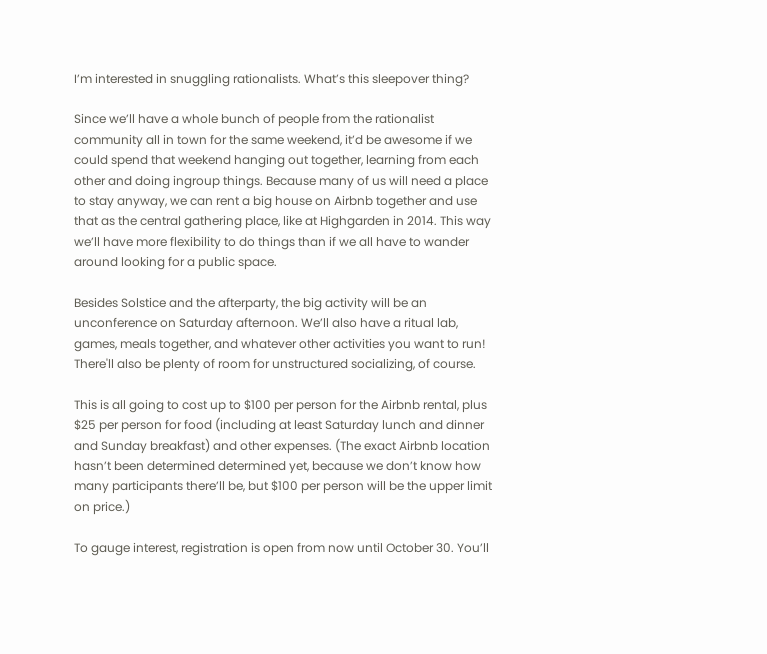I’m interested in snuggling rationalists. What’s this sleepover thing?

Since we’ll have a whole bunch of people from the rationalist community all in town for the same weekend, it’d be awesome if we could spend that weekend hanging out together, learning from each other and doing ingroup things. Because many of us will need a place to stay anyway, we can rent a big house on Airbnb together and use that as the central gathering place, like at Highgarden in 2014. This way we’ll have more flexibility to do things than if we all have to wander around looking for a public space.

Besides Solstice and the afterparty, the big activity will be an unconference on Saturday afternoon. We’ll also have a ritual lab, games, meals together, and whatever other activities you want to run! There'll also be plenty of room for unstructured socializing, of course.

This is all going to cost up to $100 per person for the Airbnb rental, plus $25 per person for food (including at least Saturday lunch and dinner and Sunday breakfast) and other expenses. (The exact Airbnb location hasn’t been determined determined yet, because we don’t know how many participants there’ll be, but $100 per person will be the upper limit on price.)

To gauge interest, registration is open from now until October 30. You’ll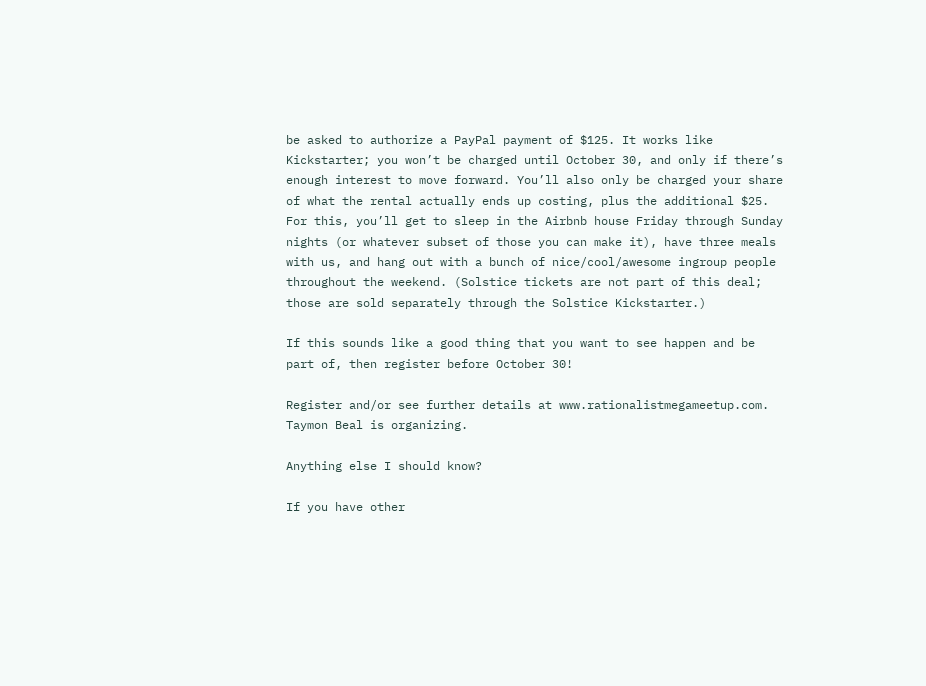be asked to authorize a PayPal payment of $125. It works like Kickstarter; you won’t be charged until October 30, and only if there’s enough interest to move forward. You’ll also only be charged your share of what the rental actually ends up costing, plus the additional $25. For this, you’ll get to sleep in the Airbnb house Friday through Sunday nights (or whatever subset of those you can make it), have three meals with us, and hang out with a bunch of nice/cool/awesome ingroup people throughout the weekend. (Solstice tickets are not part of this deal; those are sold separately through the Solstice Kickstarter.)

If this sounds like a good thing that you want to see happen and be part of, then register before October 30!

Register and/or see further details at www.rationalistmegameetup.com. Taymon Beal is organizing.

Anything else I should know?

If you have other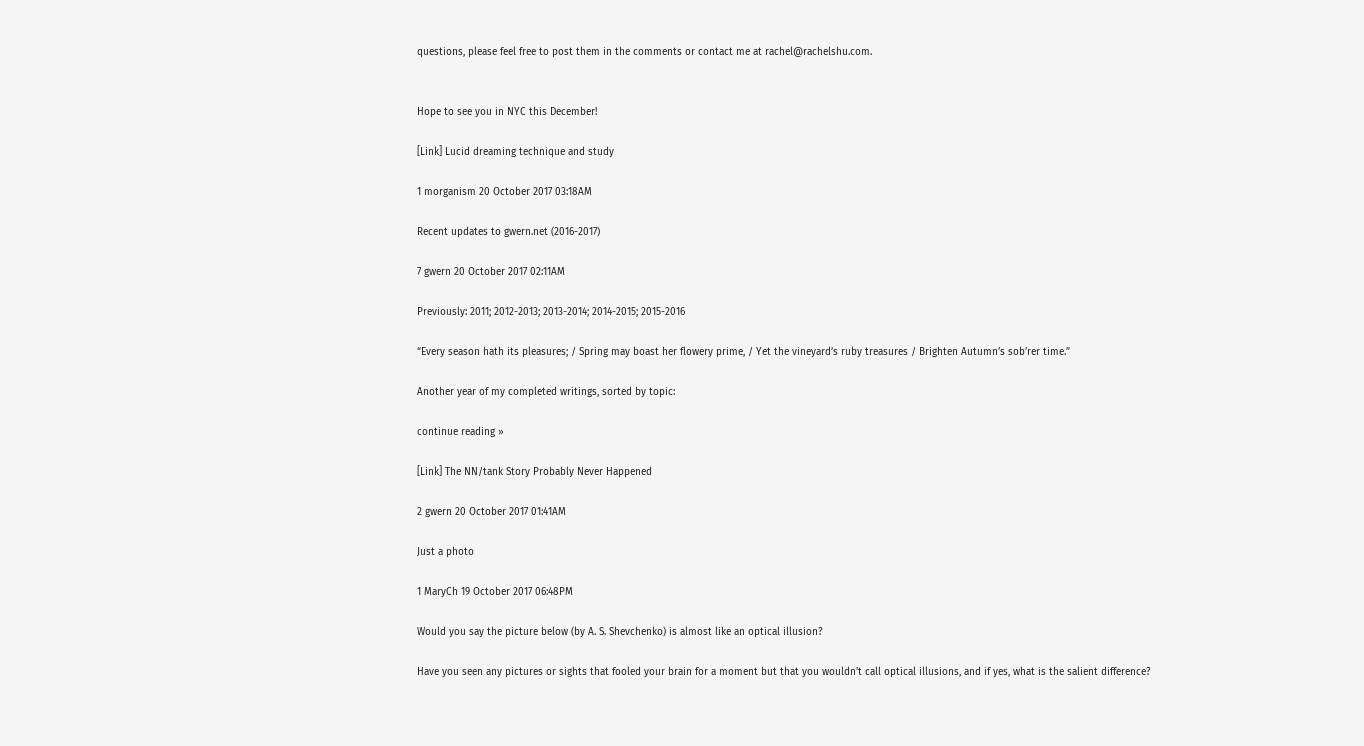questions, please feel free to post them in the comments or contact me at rachel@rachelshu.com.


Hope to see you in NYC this December!

[Link] Lucid dreaming technique and study

1 morganism 20 October 2017 03:18AM

Recent updates to gwern.net (2016-2017)

7 gwern 20 October 2017 02:11AM

Previously: 2011; 2012-2013; 2013-2014; 2014-2015; 2015-2016

“Every season hath its pleasures; / Spring may boast her flowery prime, / Yet the vineyard’s ruby treasures / Brighten Autumn’s sob’rer time.”

Another year of my completed writings, sorted by topic:

continue reading »

[Link] The NN/tank Story Probably Never Happened

2 gwern 20 October 2017 01:41AM

Just a photo

1 MaryCh 19 October 2017 06:48PM

Would you say the picture below (by A. S. Shevchenko) is almost like an optical illusion?

Have you seen any pictures or sights that fooled your brain for a moment but that you wouldn't call optical illusions, and if yes, what is the salient difference?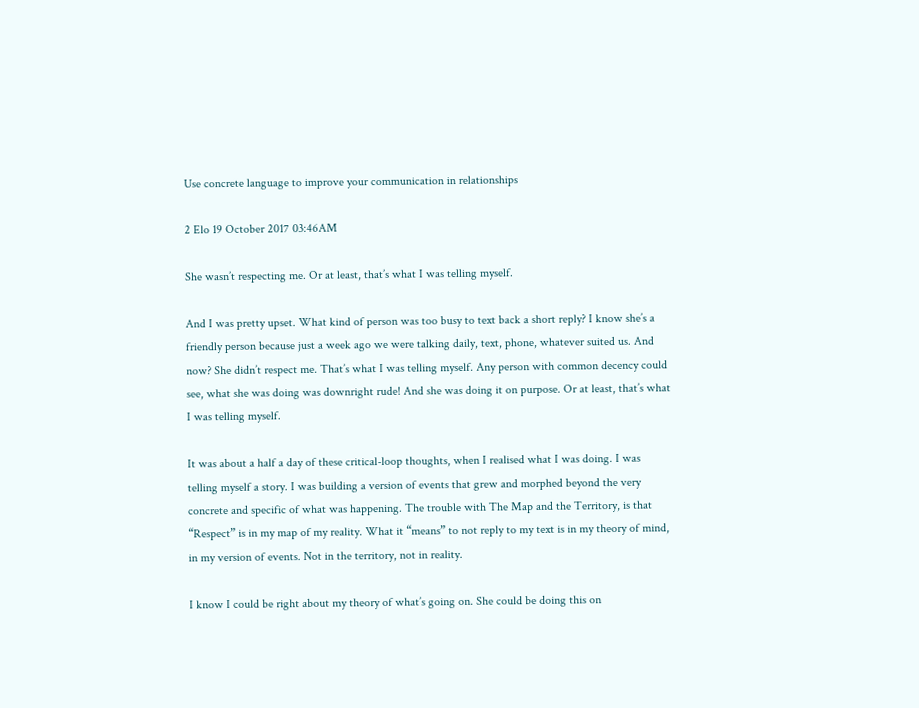Use concrete language to improve your communication in relationships

2 Elo 19 October 2017 03:46AM

She wasn’t respecting me. Or at least, that’s what I was telling myself.

And I was pretty upset. What kind of person was too busy to text back a short reply? I know she’s a friendly person because just a week ago we were talking daily, text, phone, whatever suited us. And now? She didn’t respect me. That’s what I was telling myself. Any person with common decency could see, what she was doing was downright rude! And she was doing it on purpose. Or at least, that’s what I was telling myself.

It was about a half a day of these critical-loop thoughts, when I realised what I was doing. I was telling myself a story. I was building a version of events that grew and morphed beyond the very concrete and specific of what was happening. The trouble with The Map and the Territory, is that “Respect” is in my map of my reality. What it “means” to not reply to my text is in my theory of mind, in my version of events. Not in the territory, not in reality.

I know I could be right about my theory of what’s going on. She could be doing this on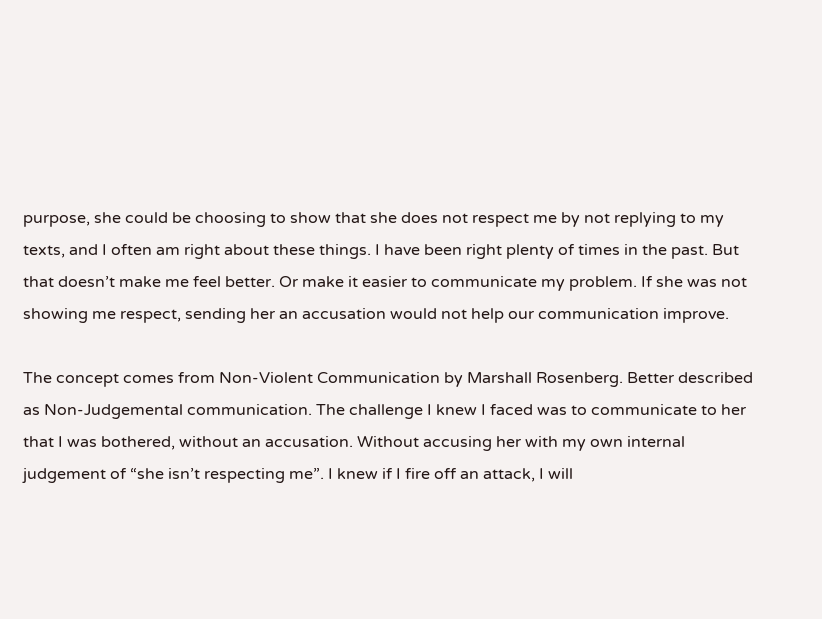purpose, she could be choosing to show that she does not respect me by not replying to my texts, and I often am right about these things. I have been right plenty of times in the past. But that doesn’t make me feel better. Or make it easier to communicate my problem. If she was not showing me respect, sending her an accusation would not help our communication improve.

The concept comes from Non-Violent Communication by Marshall Rosenberg. Better described as Non-Judgemental communication. The challenge I knew I faced was to communicate to her that I was bothered, without an accusation. Without accusing her with my own internal judgement of “she isn’t respecting me”. I knew if I fire off an attack, I will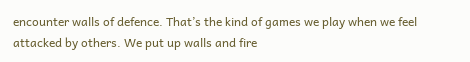encounter walls of defence. That’s the kind of games we play when we feel attacked by others. We put up walls and fire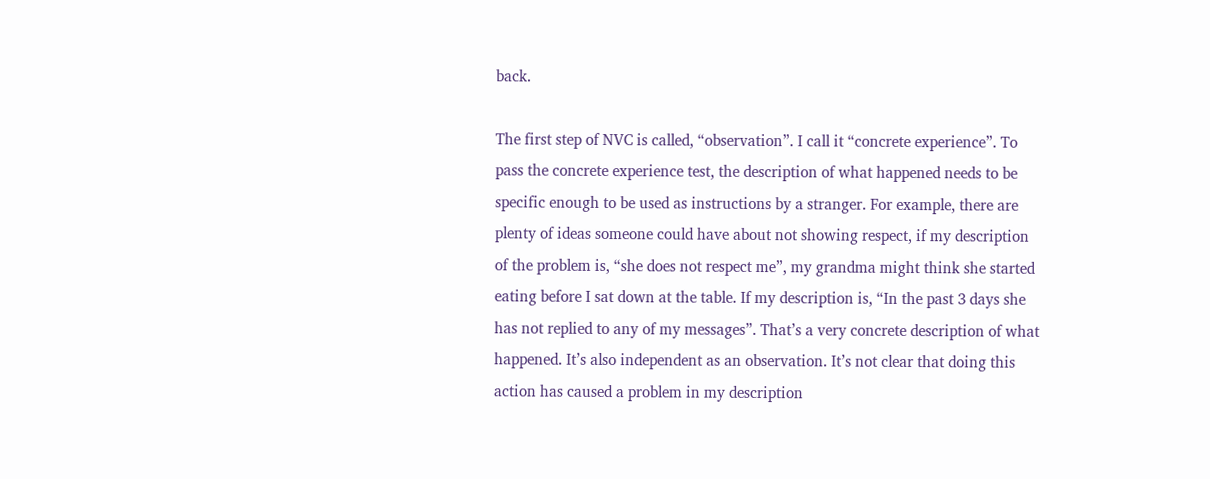back.

The first step of NVC is called, “observation”. I call it “concrete experience”. To pass the concrete experience test, the description of what happened needs to be specific enough to be used as instructions by a stranger. For example, there are plenty of ideas someone could have about not showing respect, if my description of the problem is, “she does not respect me”, my grandma might think she started eating before I sat down at the table. If my description is, “In the past 3 days she has not replied to any of my messages”. That’s a very concrete description of what happened. It’s also independent as an observation. It’s not clear that doing this action has caused a problem in my description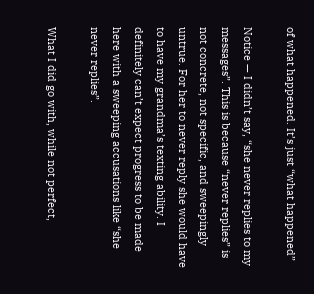of what happened. It’s just “what happened”

Notice — I didn’t say, “she never replies to my messages”. This is because “never replies” is not concrete, not specific, and sweepingly untrue. For her to never reply she would have to have my grandma’s texting ability. I definitely can’t expect progress to be made here with a sweeping accusations like “she never replies”.

What I did go with, while not perfect,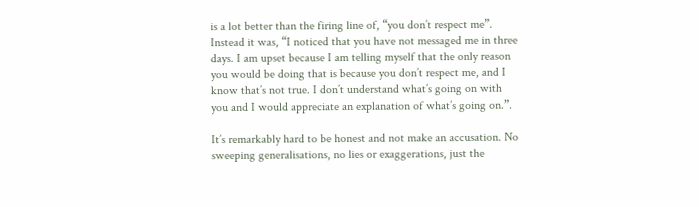is a lot better than the firing line of, “you don’t respect me”. Instead it was, “I noticed that you have not messaged me in three days. I am upset because I am telling myself that the only reason you would be doing that is because you don’t respect me, and I know that’s not true. I don’t understand what’s going on with you and I would appreciate an explanation of what’s going on.”.

It’s remarkably hard to be honest and not make an accusation. No sweeping generalisations, no lies or exaggerations, just the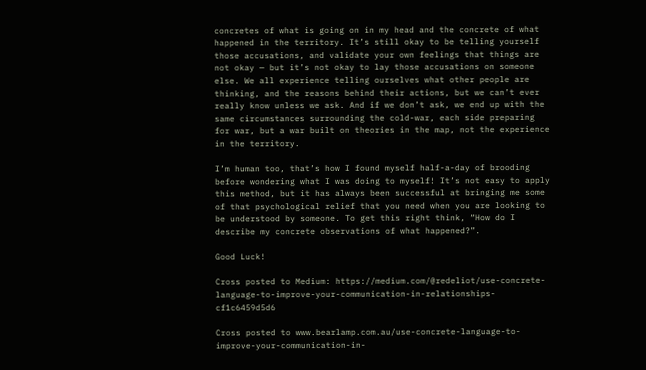concretes of what is going on in my head and the concrete of what happened in the territory. It’s still okay to be telling yourself those accusations, and validate your own feelings that things are not okay — but it’s not okay to lay those accusations on someone else. We all experience telling ourselves what other people are thinking, and the reasons behind their actions, but we can’t ever really know unless we ask. And if we don’t ask, we end up with the same circumstances surrounding the cold-war, each side preparing for war, but a war built on theories in the map, not the experience in the territory.

I’m human too, that’s how I found myself half-a-day of brooding before wondering what I was doing to myself! It’s not easy to apply this method, but it has always been successful at bringing me some of that psychological relief that you need when you are looking to be understood by someone. To get this right think, “How do I describe my concrete observations of what happened?”.

Good Luck!

Cross posted to Medium: https://medium.com/@redeliot/use-concrete-language-to-improve-your-communication-in-relationships-cf1c6459d5d6

Cross posted to www.bearlamp.com.au/use-concrete-language-to-improve-your-communication-in-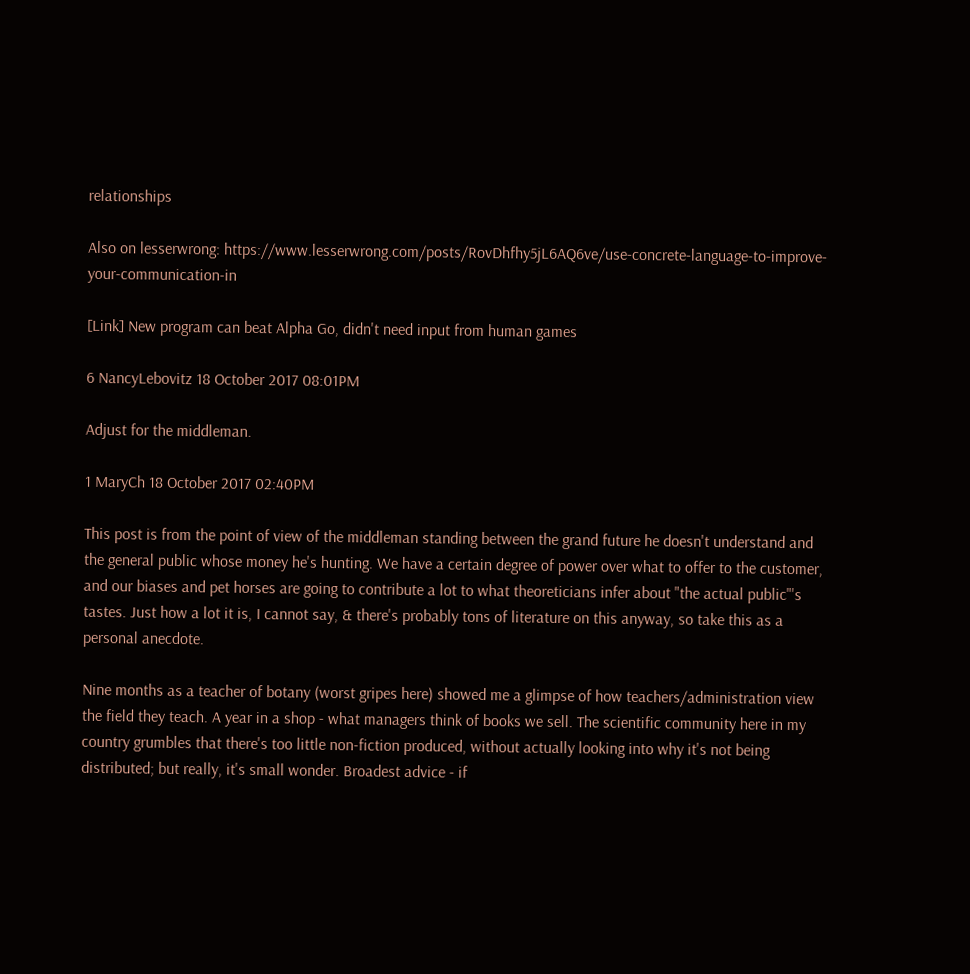relationships

Also on lesserwrong: https://www.lesserwrong.com/posts/RovDhfhy5jL6AQ6ve/use-concrete-language-to-improve-your-communication-in

[Link] New program can beat Alpha Go, didn't need input from human games

6 NancyLebovitz 18 October 2017 08:01PM

Adjust for the middleman.

1 MaryCh 18 October 2017 02:40PM

This post is from the point of view of the middleman standing between the grand future he doesn't understand and the general public whose money he's hunting. We have a certain degree of power over what to offer to the customer, and our biases and pet horses are going to contribute a lot to what theoreticians infer about "the actual public"'s tastes. Just how a lot it is, I cannot say, & there's probably tons of literature on this anyway, so take this as a personal anecdote.

Nine months as a teacher of botany (worst gripes here) showed me a glimpse of how teachers/administration view the field they teach. A year in a shop - what managers think of books we sell. The scientific community here in my country grumbles that there's too little non-fiction produced, without actually looking into why it's not being distributed; but really, it's small wonder. Broadest advice - if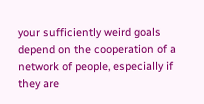your sufficiently weird goals depend on the cooperation of a network of people, especially if they are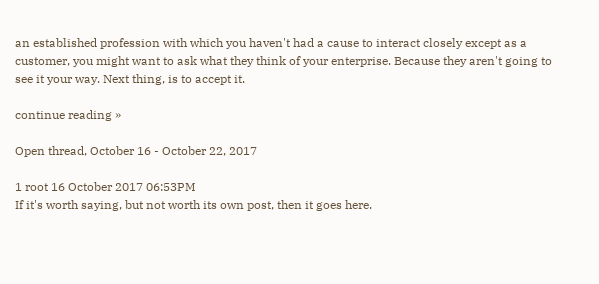an established profession with which you haven't had a cause to interact closely except as a customer, you might want to ask what they think of your enterprise. Because they aren't going to see it your way. Next thing, is to accept it.

continue reading »

Open thread, October 16 - October 22, 2017

1 root 16 October 2017 06:53PM
If it's worth saying, but not worth its own post, then it goes here.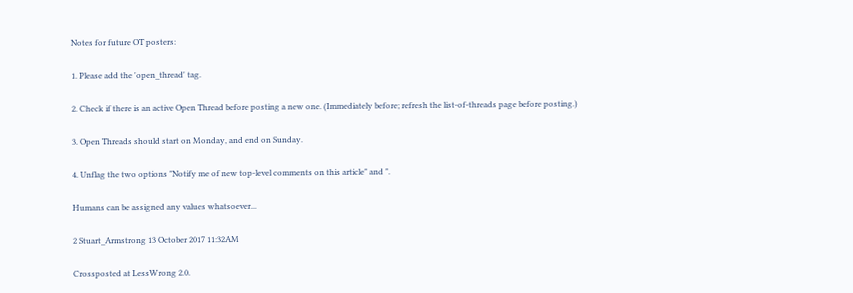Notes for future OT posters:

1. Please add the 'open_thread' tag.

2. Check if there is an active Open Thread before posting a new one. (Immediately before; refresh the list-of-threads page before posting.)

3. Open Threads should start on Monday, and end on Sunday.

4. Unflag the two options "Notify me of new top-level comments on this article" and ".

Humans can be assigned any values whatsoever...

2 Stuart_Armstrong 13 October 2017 11:32AM

Crossposted at LessWrong 2.0.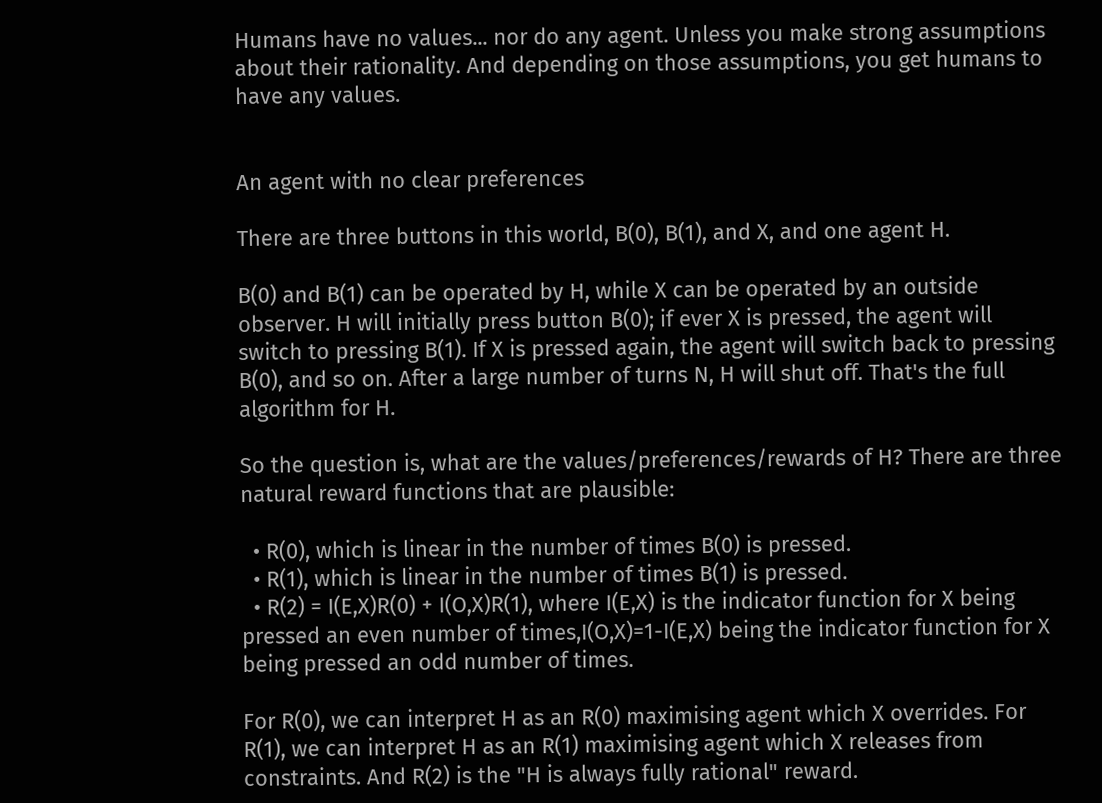Humans have no values... nor do any agent. Unless you make strong assumptions about their rationality. And depending on those assumptions, you get humans to have any values.


An agent with no clear preferences

There are three buttons in this world, B(0), B(1), and X, and one agent H.

B(0) and B(1) can be operated by H, while X can be operated by an outside observer. H will initially press button B(0); if ever X is pressed, the agent will switch to pressing B(1). If X is pressed again, the agent will switch back to pressing B(0), and so on. After a large number of turns N, H will shut off. That's the full algorithm for H.

So the question is, what are the values/preferences/rewards of H? There are three natural reward functions that are plausible:

  • R(0), which is linear in the number of times B(0) is pressed.
  • R(1), which is linear in the number of times B(1) is pressed.
  • R(2) = I(E,X)R(0) + I(O,X)R(1), where I(E,X) is the indicator function for X being pressed an even number of times,I(O,X)=1-I(E,X) being the indicator function for X being pressed an odd number of times.

For R(0), we can interpret H as an R(0) maximising agent which X overrides. For R(1), we can interpret H as an R(1) maximising agent which X releases from constraints. And R(2) is the "H is always fully rational" reward.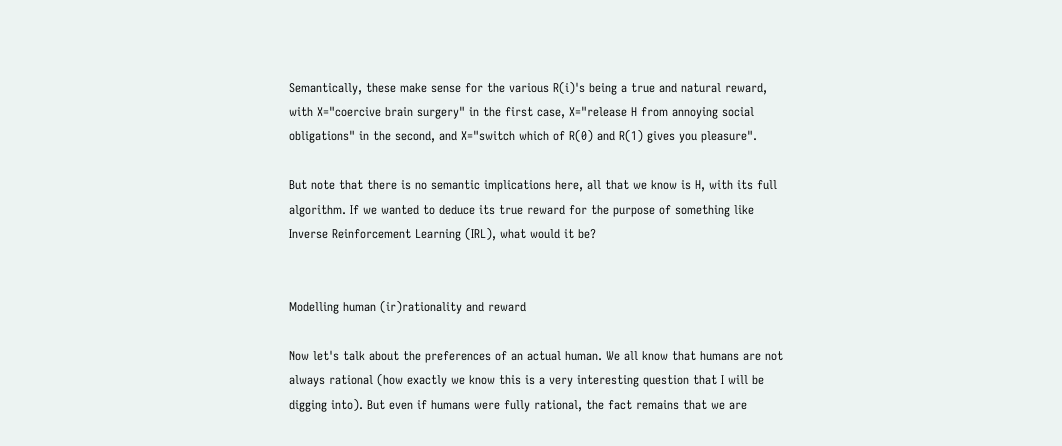Semantically, these make sense for the various R(i)'s being a true and natural reward, with X="coercive brain surgery" in the first case, X="release H from annoying social obligations" in the second, and X="switch which of R(0) and R(1) gives you pleasure".

But note that there is no semantic implications here, all that we know is H, with its full algorithm. If we wanted to deduce its true reward for the purpose of something like Inverse Reinforcement Learning (IRL), what would it be?


Modelling human (ir)rationality and reward

Now let's talk about the preferences of an actual human. We all know that humans are not always rational (how exactly we know this is a very interesting question that I will be digging into). But even if humans were fully rational, the fact remains that we are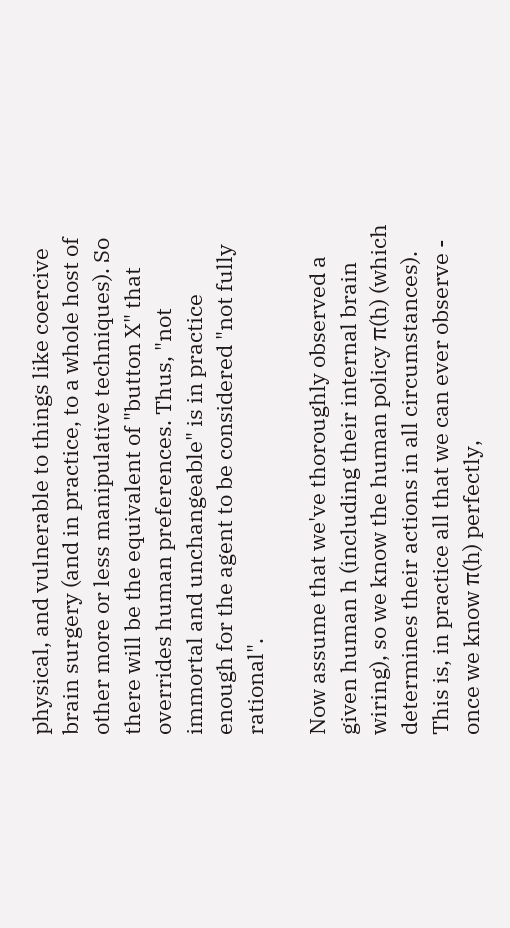physical, and vulnerable to things like coercive brain surgery (and in practice, to a whole host of other more or less manipulative techniques). So there will be the equivalent of "button X" that overrides human preferences. Thus, "not immortal and unchangeable" is in practice enough for the agent to be considered "not fully rational".

Now assume that we've thoroughly observed a given human h (including their internal brain wiring), so we know the human policy π(h) (which determines their actions in all circumstances). This is, in practice all that we can ever observe - once we know π(h) perfectly,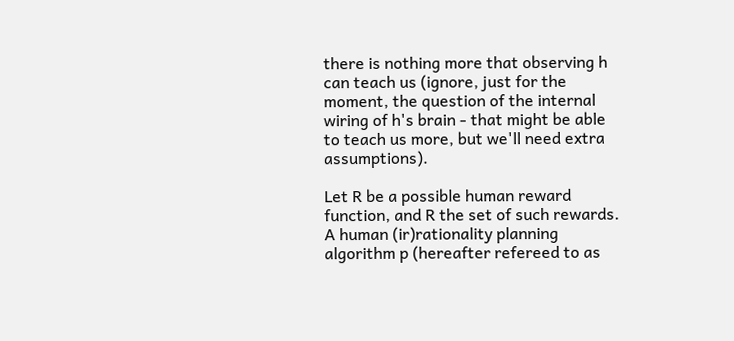there is nothing more that observing h can teach us (ignore, just for the moment, the question of the internal wiring of h's brain - that might be able to teach us more, but we'll need extra assumptions).

Let R be a possible human reward function, and R the set of such rewards. A human (ir)rationality planning algorithm p (hereafter refereed to as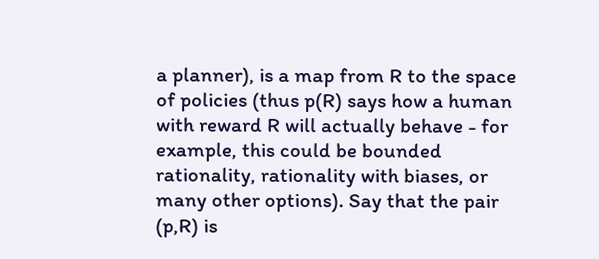a planner), is a map from R to the space of policies (thus p(R) says how a human with reward R will actually behave - for example, this could be bounded rationality, rationality with biases, or many other options). Say that the pair (p,R) is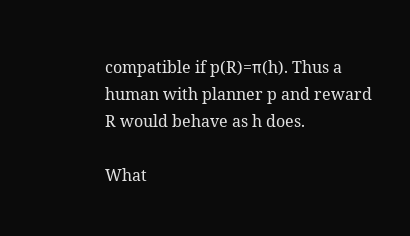compatible if p(R)=π(h). Thus a human with planner p and reward R would behave as h does.

What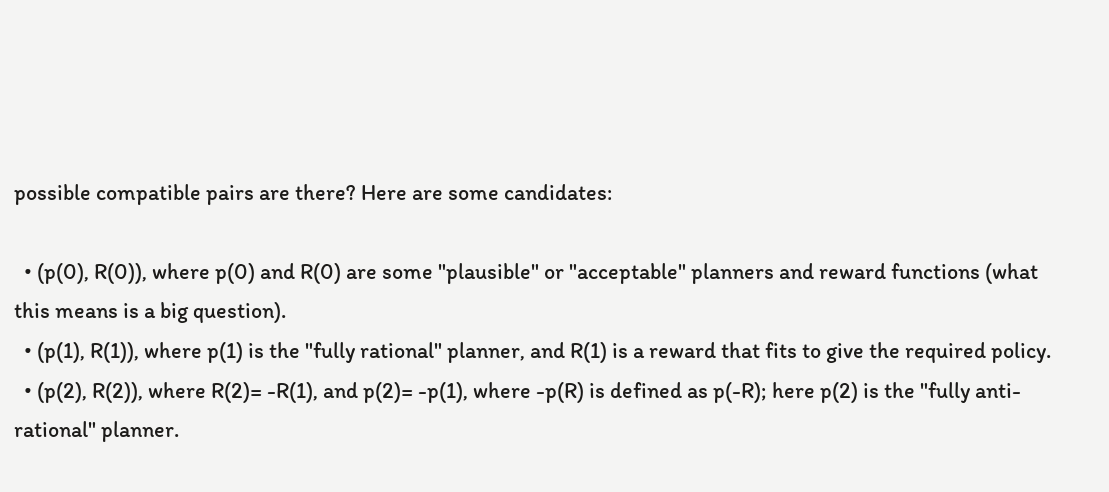possible compatible pairs are there? Here are some candidates:

  • (p(0), R(0)), where p(0) and R(0) are some "plausible" or "acceptable" planners and reward functions (what this means is a big question).
  • (p(1), R(1)), where p(1) is the "fully rational" planner, and R(1) is a reward that fits to give the required policy.
  • (p(2), R(2)), where R(2)= -R(1), and p(2)= -p(1), where -p(R) is defined as p(-R); here p(2) is the "fully anti-rational" planner.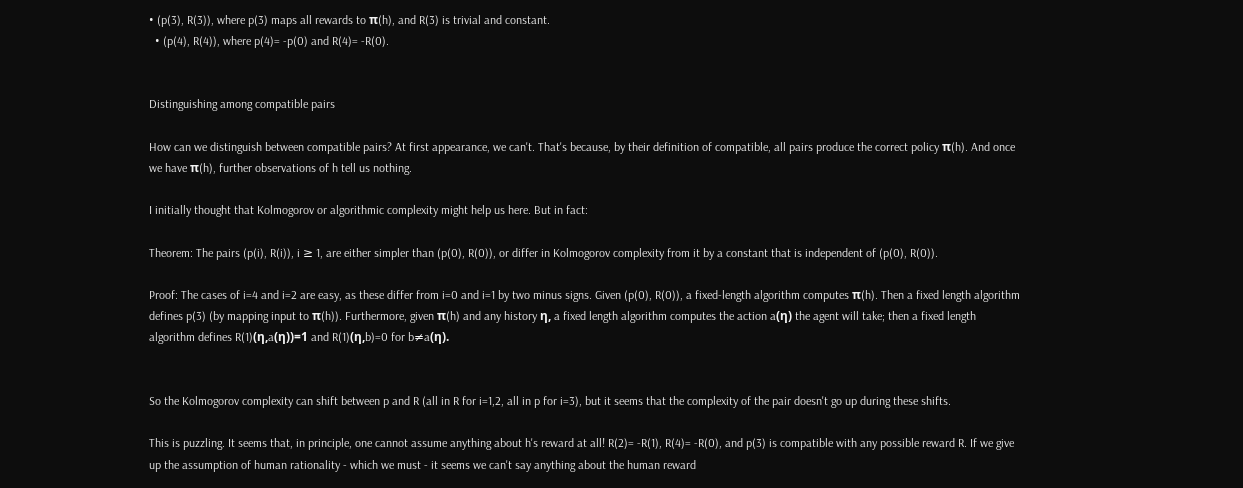• (p(3), R(3)), where p(3) maps all rewards to π(h), and R(3) is trivial and constant.
  • (p(4), R(4)), where p(4)= -p(0) and R(4)= -R(0).


Distinguishing among compatible pairs

How can we distinguish between compatible pairs? At first appearance, we can't. That's because, by their definition of compatible, all pairs produce the correct policy π(h). And once we have π(h), further observations of h tell us nothing.

I initially thought that Kolmogorov or algorithmic complexity might help us here. But in fact:

Theorem: The pairs (p(i), R(i)), i ≥ 1, are either simpler than (p(0), R(0)), or differ in Kolmogorov complexity from it by a constant that is independent of (p(0), R(0)).

Proof: The cases of i=4 and i=2 are easy, as these differ from i=0 and i=1 by two minus signs. Given (p(0), R(0)), a fixed-length algorithm computes π(h). Then a fixed length algorithm defines p(3) (by mapping input to π(h)). Furthermore, given π(h) and any history η, a fixed length algorithm computes the action a(η) the agent will take; then a fixed length algorithm defines R(1)(η,a(η))=1 and R(1)(η,b)=0 for b≠a(η).


So the Kolmogorov complexity can shift between p and R (all in R for i=1,2, all in p for i=3), but it seems that the complexity of the pair doesn't go up during these shifts.

This is puzzling. It seems that, in principle, one cannot assume anything about h's reward at all! R(2)= -R(1), R(4)= -R(0), and p(3) is compatible with any possible reward R. If we give up the assumption of human rationality - which we must - it seems we can't say anything about the human reward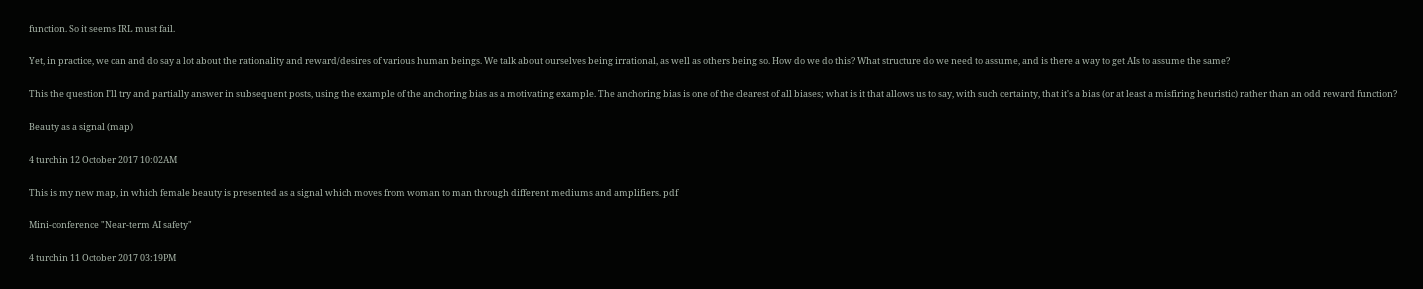function. So it seems IRL must fail.

Yet, in practice, we can and do say a lot about the rationality and reward/desires of various human beings. We talk about ourselves being irrational, as well as others being so. How do we do this? What structure do we need to assume, and is there a way to get AIs to assume the same?

This the question I'll try and partially answer in subsequent posts, using the example of the anchoring bias as a motivating example. The anchoring bias is one of the clearest of all biases; what is it that allows us to say, with such certainty, that it's a bias (or at least a misfiring heuristic) rather than an odd reward function?

Beauty as a signal (map)

4 turchin 12 October 2017 10:02AM

This is my new map, in which female beauty is presented as a signal which moves from woman to man through different mediums and amplifiers. pdf

Mini-conference "Near-term AI safety"

4 turchin 11 October 2017 03:19PM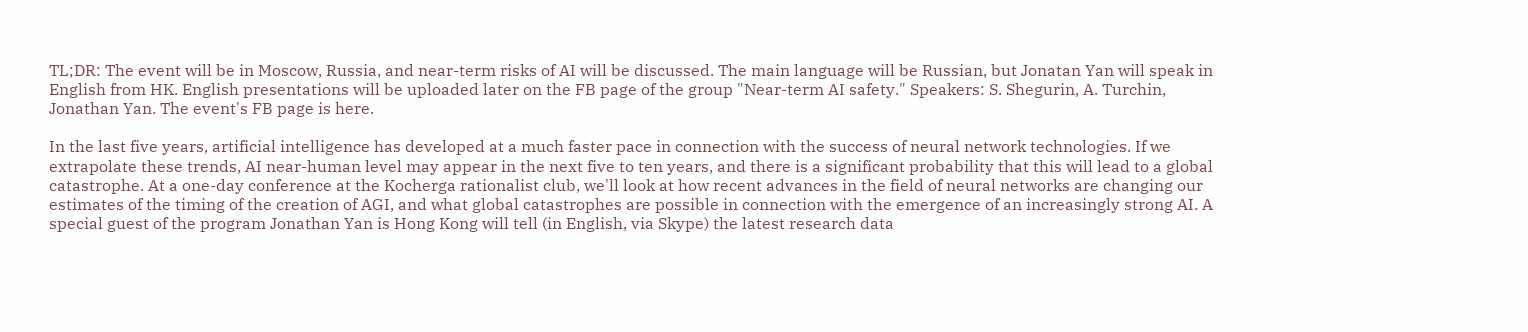TL;DR: The event will be in Moscow, Russia, and near-term risks of AI will be discussed. The main language will be Russian, but Jonatan Yan will speak in English from HK. English presentations will be uploaded later on the FB page of the group "Near-term AI safety." Speakers: S. Shegurin, A. Turchin, Jonathan Yan. The event's FB page is here.

In the last five years, artificial intelligence has developed at a much faster pace in connection with the success of neural network technologies. If we extrapolate these trends, AI near-human level may appear in the next five to ten years, and there is a significant probability that this will lead to a global catastrophe. At a one-day conference at the Kocherga rationalist club, we'll look at how recent advances in the field of neural networks are changing our estimates of the timing of the creation of AGI, and what global catastrophes are possible in connection with the emergence of an increasingly strong AI. A special guest of the program Jonathan Yan is Hong Kong will tell (in English, via Skype) the latest research data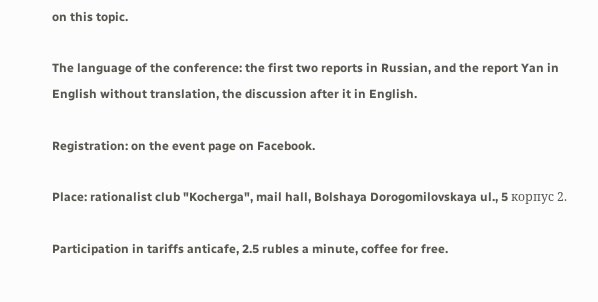on this topic.

The language of the conference: the first two reports in Russian, and the report Yan in English without translation, the discussion after it in English.

Registration: on the event page on Facebook.

Place: rationalist club "Kocherga", mail hall, Bolshaya Dorogomilovskaya ul., 5 корпус 2.

Participation in tariffs anticafe, 2.5 rubles a minute, coffee for free.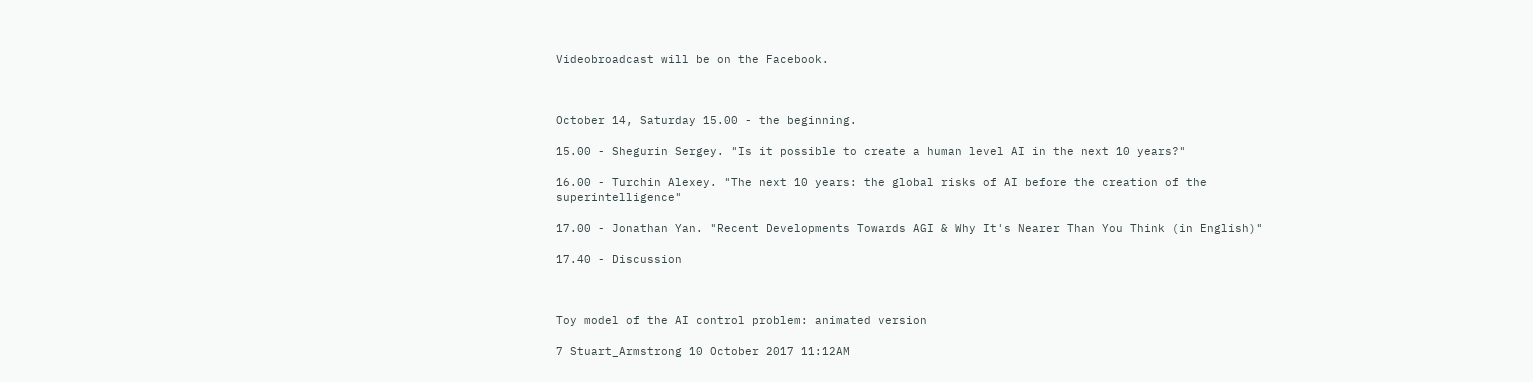Videobroadcast will be on the Facebook.



October 14, Saturday 15.00 - the beginning.

15.00 - Shegurin Sergey. "Is it possible to create a human level AI in the next 10 years?"

16.00 - Turchin Alexey. "The next 10 years: the global risks of AI before the creation of the superintelligence"

17.00 - Jonathan Yan. "Recent Developments Towards AGI & Why It's Nearer Than You Think (in English)"

17.40 - Discussion



Toy model of the AI control problem: animated version

7 Stuart_Armstrong 10 October 2017 11:12AM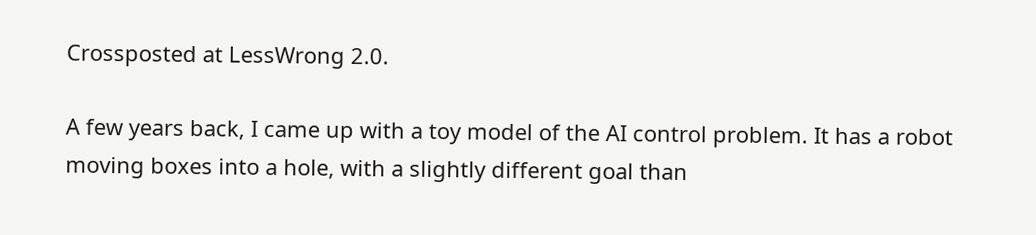Crossposted at LessWrong 2.0.

A few years back, I came up with a toy model of the AI control problem. It has a robot moving boxes into a hole, with a slightly different goal than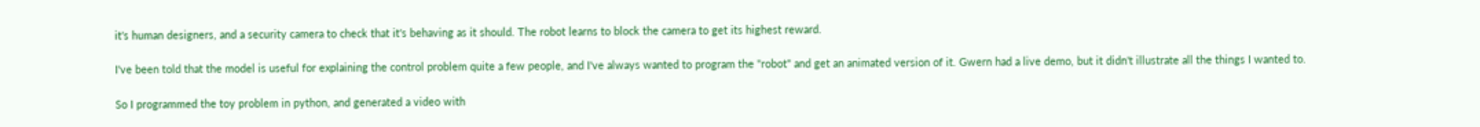it's human designers, and a security camera to check that it's behaving as it should. The robot learns to block the camera to get its highest reward.

I've been told that the model is useful for explaining the control problem quite a few people, and I've always wanted to program the "robot" and get an animated version of it. Gwern had a live demo, but it didn't illustrate all the things I wanted to.

So I programmed the toy problem in python, and generated a video with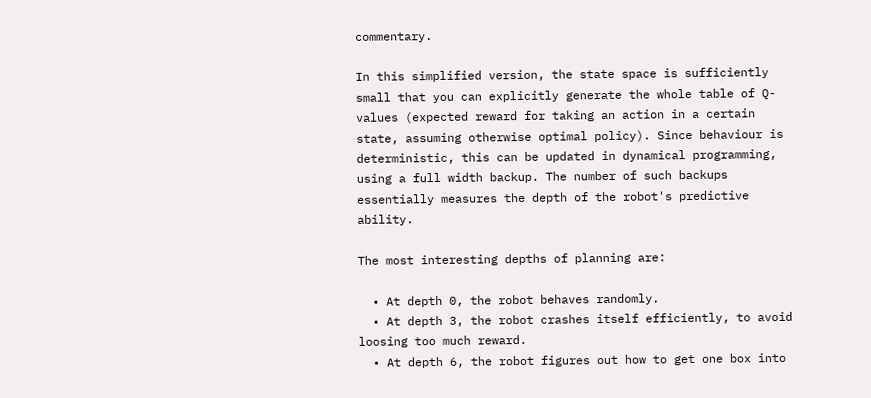commentary.

In this simplified version, the state space is sufficiently small that you can explicitly generate the whole table of Q-values (expected reward for taking an action in a certain state, assuming otherwise optimal policy). Since behaviour is deterministic, this can be updated in dynamical programming, using a full width backup. The number of such backups essentially measures the depth of the robot's predictive ability.

The most interesting depths of planning are:

  • At depth 0, the robot behaves randomly.
  • At depth 3, the robot crashes itself efficiently, to avoid loosing too much reward.
  • At depth 6, the robot figures out how to get one box into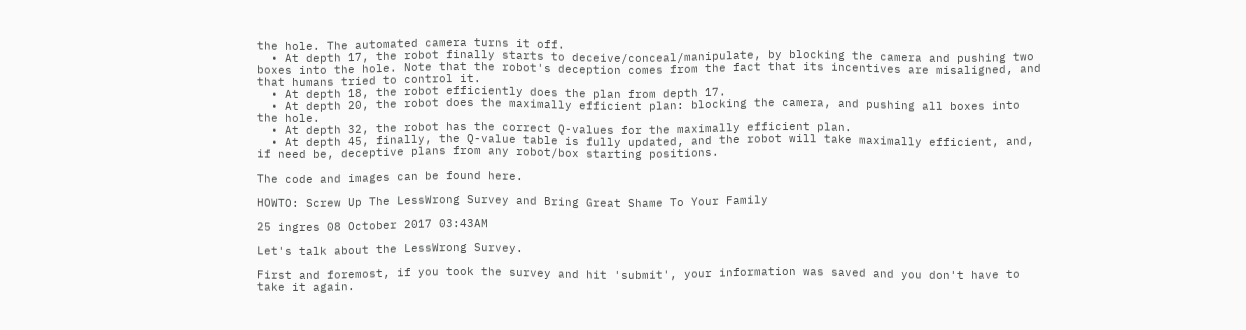the hole. The automated camera turns it off.
  • At depth 17, the robot finally starts to deceive/conceal/manipulate, by blocking the camera and pushing two boxes into the hole. Note that the robot's deception comes from the fact that its incentives are misaligned, and that humans tried to control it.
  • At depth 18, the robot efficiently does the plan from depth 17.
  • At depth 20, the robot does the maximally efficient plan: blocking the camera, and pushing all boxes into the hole.
  • At depth 32, the robot has the correct Q-values for the maximally efficient plan.
  • At depth 45, finally, the Q-value table is fully updated, and the robot will take maximally efficient, and, if need be, deceptive plans from any robot/box starting positions.

The code and images can be found here.

HOWTO: Screw Up The LessWrong Survey and Bring Great Shame To Your Family

25 ingres 08 October 2017 03:43AM

Let's talk about the LessWrong Survey.

First and foremost, if you took the survey and hit 'submit', your information was saved and you don't have to take it again.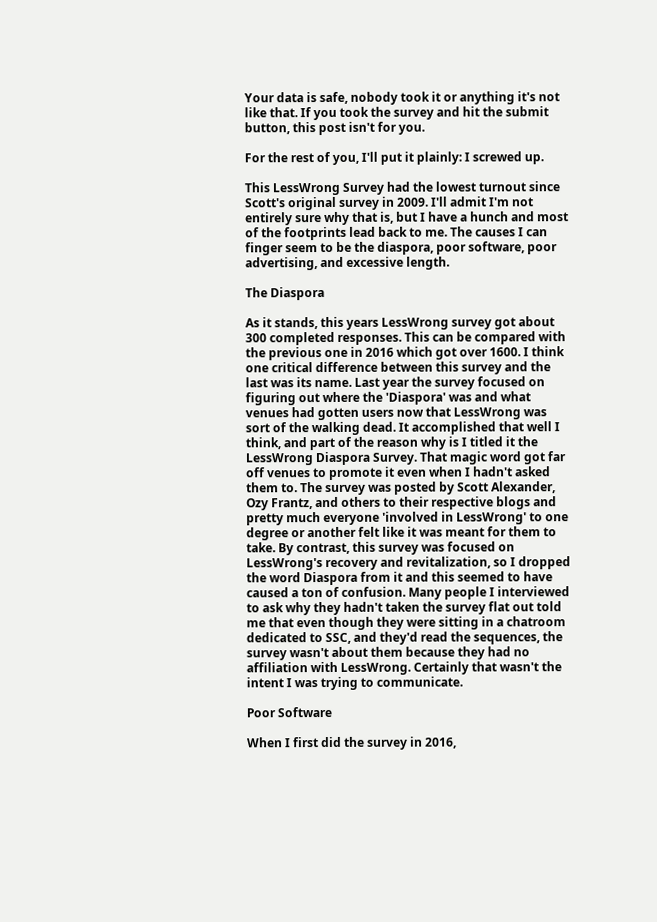Your data is safe, nobody took it or anything it's not like that. If you took the survey and hit the submit button, this post isn't for you.

For the rest of you, I'll put it plainly: I screwed up.

This LessWrong Survey had the lowest turnout since Scott's original survey in 2009. I'll admit I'm not entirely sure why that is, but I have a hunch and most of the footprints lead back to me. The causes I can finger seem to be the diaspora, poor software, poor advertising, and excessive length.

The Diaspora

As it stands, this years LessWrong survey got about 300 completed responses. This can be compared with the previous one in 2016 which got over 1600. I think one critical difference between this survey and the last was its name. Last year the survey focused on figuring out where the 'Diaspora' was and what venues had gotten users now that LessWrong was sort of the walking dead. It accomplished that well I think, and part of the reason why is I titled it the LessWrong Diaspora Survey. That magic word got far off venues to promote it even when I hadn't asked them to. The survey was posted by Scott Alexander, Ozy Frantz, and others to their respective blogs and pretty much everyone 'involved in LessWrong' to one degree or another felt like it was meant for them to take. By contrast, this survey was focused on LessWrong's recovery and revitalization, so I dropped the word Diaspora from it and this seemed to have caused a ton of confusion. Many people I interviewed to ask why they hadn't taken the survey flat out told me that even though they were sitting in a chatroom dedicated to SSC, and they'd read the sequences, the survey wasn't about them because they had no affiliation with LessWrong. Certainly that wasn't the intent I was trying to communicate.

Poor Software

When I first did the survey in 2016,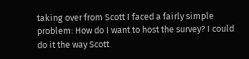taking over from Scott I faced a fairly simple problem: How do I want to host the survey? I could do it the way Scott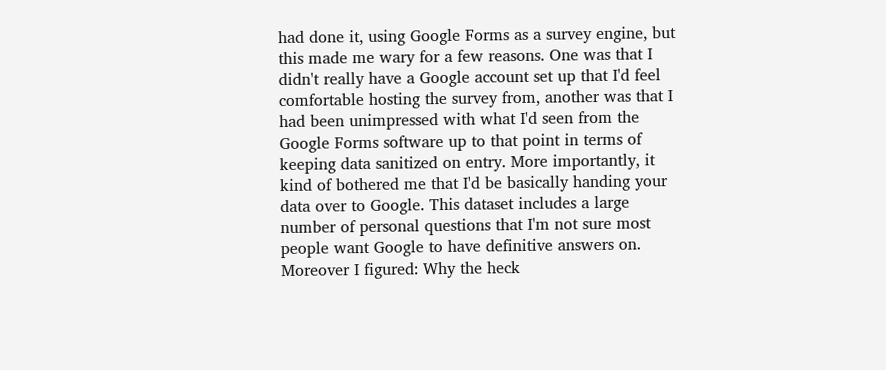had done it, using Google Forms as a survey engine, but this made me wary for a few reasons. One was that I didn't really have a Google account set up that I'd feel comfortable hosting the survey from, another was that I had been unimpressed with what I'd seen from the Google Forms software up to that point in terms of keeping data sanitized on entry. More importantly, it kind of bothered me that I'd be basically handing your data over to Google. This dataset includes a large number of personal questions that I'm not sure most people want Google to have definitive answers on. Moreover I figured: Why the heck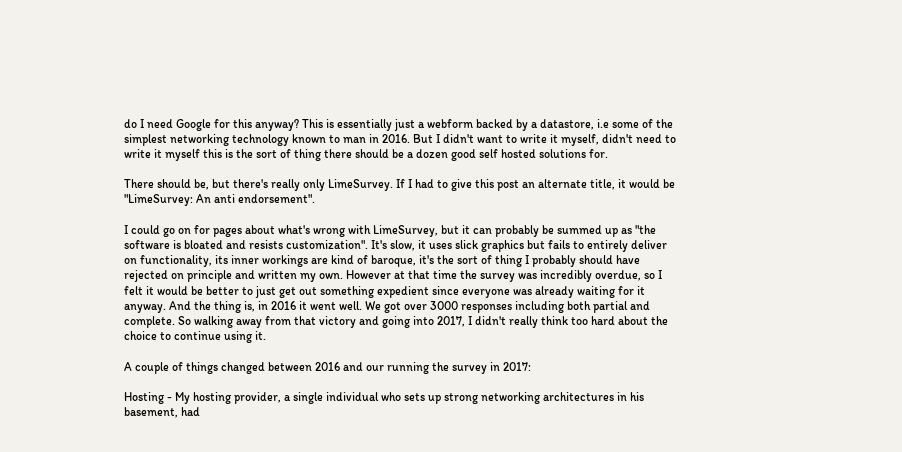do I need Google for this anyway? This is essentially just a webform backed by a datastore, i.e some of the simplest networking technology known to man in 2016. But I didn't want to write it myself, didn't need to write it myself this is the sort of thing there should be a dozen good self hosted solutions for.

There should be, but there's really only LimeSurvey. If I had to give this post an alternate title, it would be "LimeSurvey: An anti endorsement".

I could go on for pages about what's wrong with LimeSurvey, but it can probably be summed up as "the software is bloated and resists customization". It's slow, it uses slick graphics but fails to entirely deliver on functionality, its inner workings are kind of baroque, it's the sort of thing I probably should have rejected on principle and written my own. However at that time the survey was incredibly overdue, so I felt it would be better to just get out something expedient since everyone was already waiting for it anyway. And the thing is, in 2016 it went well. We got over 3000 responses including both partial and complete. So walking away from that victory and going into 2017, I didn't really think too hard about the choice to continue using it.

A couple of things changed between 2016 and our running the survey in 2017:

Hosting - My hosting provider, a single individual who sets up strong networking architectures in his basement, had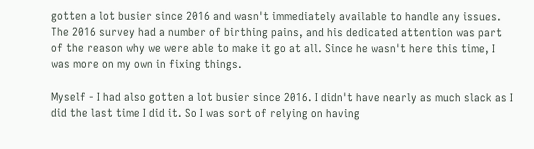gotten a lot busier since 2016 and wasn't immediately available to handle any issues. The 2016 survey had a number of birthing pains, and his dedicated attention was part of the reason why we were able to make it go at all. Since he wasn't here this time, I was more on my own in fixing things.

Myself - I had also gotten a lot busier since 2016. I didn't have nearly as much slack as I did the last time I did it. So I was sort of relying on having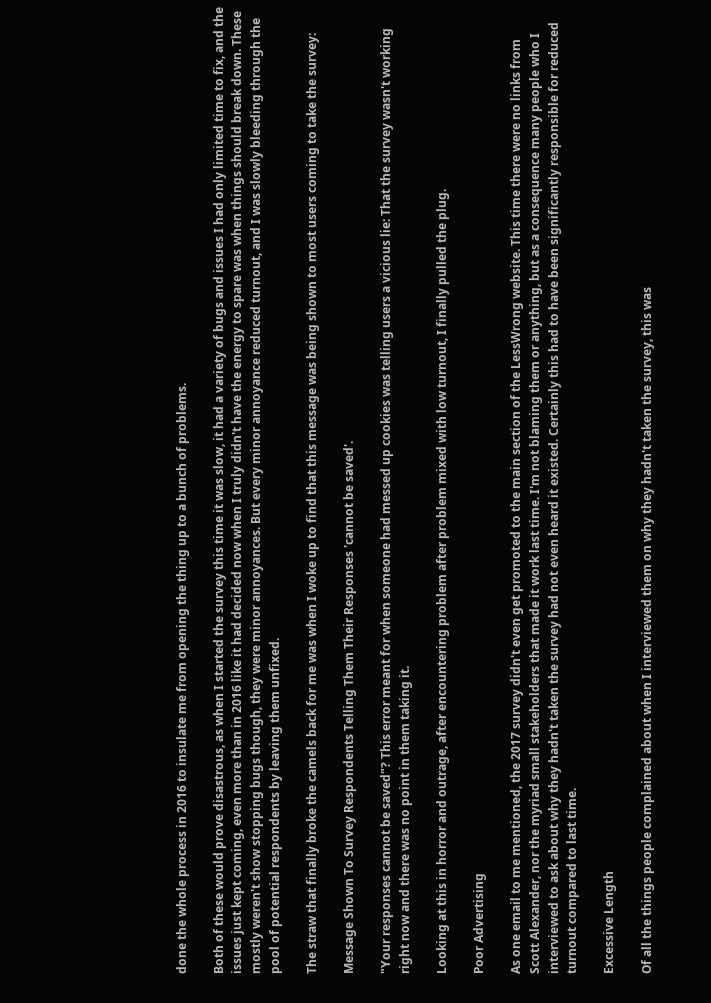done the whole process in 2016 to insulate me from opening the thing up to a bunch of problems.

Both of these would prove disastrous, as when I started the survey this time it was slow, it had a variety of bugs and issues I had only limited time to fix, and the issues just kept coming, even more than in 2016 like it had decided now when I truly didn't have the energy to spare was when things should break down. These mostly weren't show stopping bugs though, they were minor annoyances. But every minor annoyance reduced turnout, and I was slowly bleeding through the pool of potential respondents by leaving them unfixed.

The straw that finally broke the camels back for me was when I woke up to find that this message was being shown to most users coming to take the survey:

Message Shown To Survey Respondents Telling Them Their Responses 'cannot be saved'.

"Your responses cannot be saved"? This error meant for when someone had messed up cookies was telling users a vicious lie: That the survey wasn't working right now and there was no point in them taking it.

Looking at this in horror and outrage, after encountering problem after problem mixed with low turnout, I finally pulled the plug.

Poor Advertising

As one email to me mentioned, the 2017 survey didn't even get promoted to the main section of the LessWrong website. This time there were no links from Scott Alexander, nor the myriad small stakeholders that made it work last time. I'm not blaming them or anything, but as a consequence many people who I interviewed to ask about why they hadn't taken the survey had not even heard it existed. Certainly this had to have been significantly responsible for reduced turnout compared to last time.

Excessive Length

Of all the things people complained about when I interviewed them on why they hadn't taken the survey, this was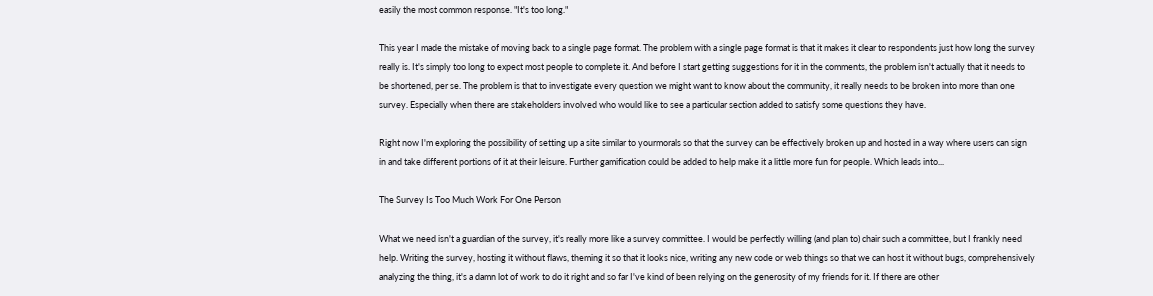easily the most common response. "It's too long."

This year I made the mistake of moving back to a single page format. The problem with a single page format is that it makes it clear to respondents just how long the survey really is. It's simply too long to expect most people to complete it. And before I start getting suggestions for it in the comments, the problem isn't actually that it needs to be shortened, per se. The problem is that to investigate every question we might want to know about the community, it really needs to be broken into more than one survey. Especially when there are stakeholders involved who would like to see a particular section added to satisfy some questions they have.

Right now I'm exploring the possibility of setting up a site similar to yourmorals so that the survey can be effectively broken up and hosted in a way where users can sign in and take different portions of it at their leisure. Further gamification could be added to help make it a little more fun for people. Which leads into...

The Survey Is Too Much Work For One Person

What we need isn't a guardian of the survey, it's really more like a survey committee. I would be perfectly willing (and plan to) chair such a committee, but I frankly need help. Writing the survey, hosting it without flaws, theming it so that it looks nice, writing any new code or web things so that we can host it without bugs, comprehensively analyzing the thing, it's a damn lot of work to do it right and so far I've kind of been relying on the generosity of my friends for it. If there are other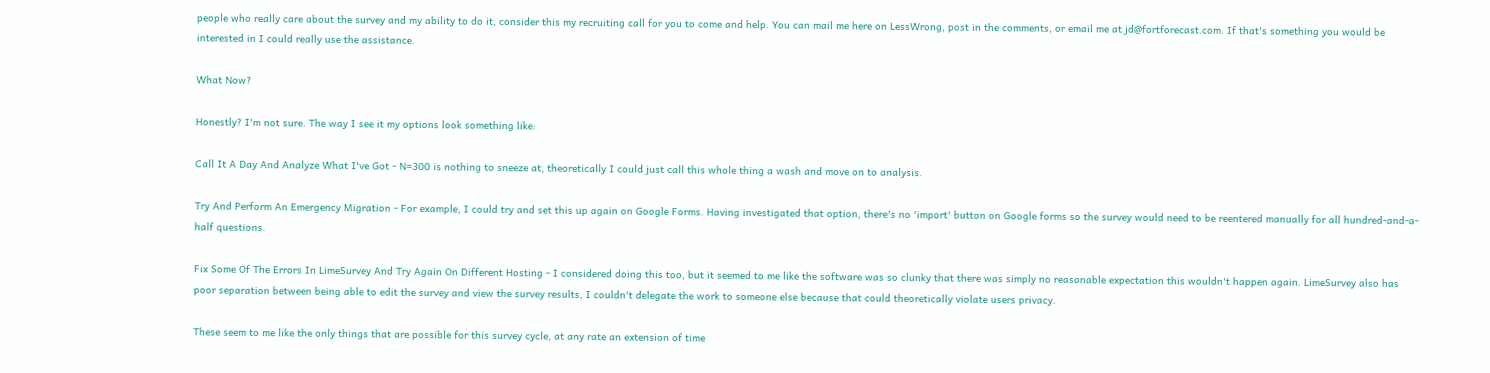people who really care about the survey and my ability to do it, consider this my recruiting call for you to come and help. You can mail me here on LessWrong, post in the comments, or email me at jd@fortforecast.com. If that's something you would be interested in I could really use the assistance.

What Now?

Honestly? I'm not sure. The way I see it my options look something like:

Call It A Day And Analyze What I've Got - N=300 is nothing to sneeze at, theoretically I could just call this whole thing a wash and move on to analysis.

Try And Perform An Emergency Migration - For example, I could try and set this up again on Google Forms. Having investigated that option, there's no 'import' button on Google forms so the survey would need to be reentered manually for all hundred-and-a-half questions.

Fix Some Of The Errors In LimeSurvey And Try Again On Different Hosting - I considered doing this too, but it seemed to me like the software was so clunky that there was simply no reasonable expectation this wouldn't happen again. LimeSurvey also has poor separation between being able to edit the survey and view the survey results, I couldn't delegate the work to someone else because that could theoretically violate users privacy.

These seem to me like the only things that are possible for this survey cycle, at any rate an extension of time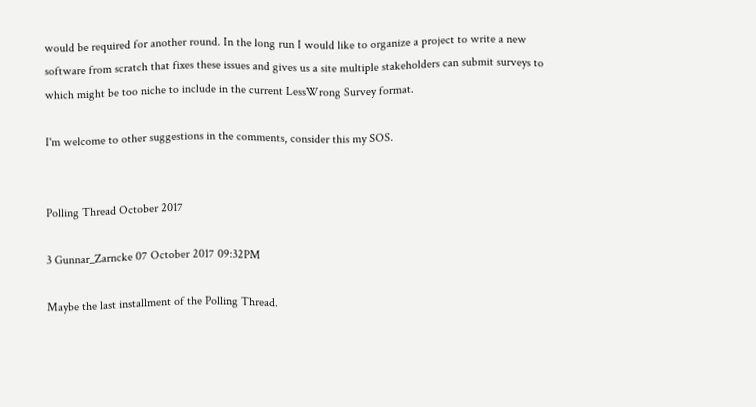would be required for another round. In the long run I would like to organize a project to write a new software from scratch that fixes these issues and gives us a site multiple stakeholders can submit surveys to which might be too niche to include in the current LessWrong Survey format.

I'm welcome to other suggestions in the comments, consider this my SOS.


Polling Thread October 2017

3 Gunnar_Zarncke 07 October 2017 09:32PM

Maybe the last installment of the Polling Thread.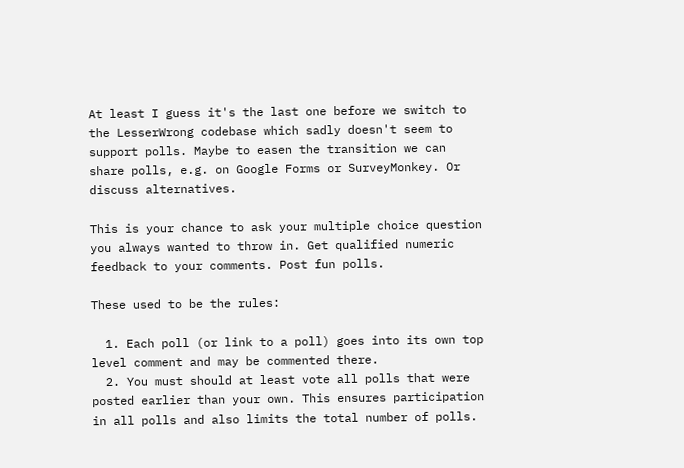At least I guess it's the last one before we switch to the LesserWrong codebase which sadly doesn't seem to support polls. Maybe to easen the transition we can share polls, e.g. on Google Forms or SurveyMonkey. Or discuss alternatives.

This is your chance to ask your multiple choice question you always wanted to throw in. Get qualified numeric feedback to your comments. Post fun polls.

These used to be the rules:

  1. Each poll (or link to a poll) goes into its own top level comment and may be commented there.
  2. You must should at least vote all polls that were posted earlier than your own. This ensures participation in all polls and also limits the total number of polls.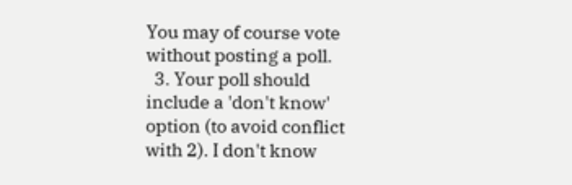You may of course vote without posting a poll.
  3. Your poll should include a 'don't know' option (to avoid conflict with 2). I don't know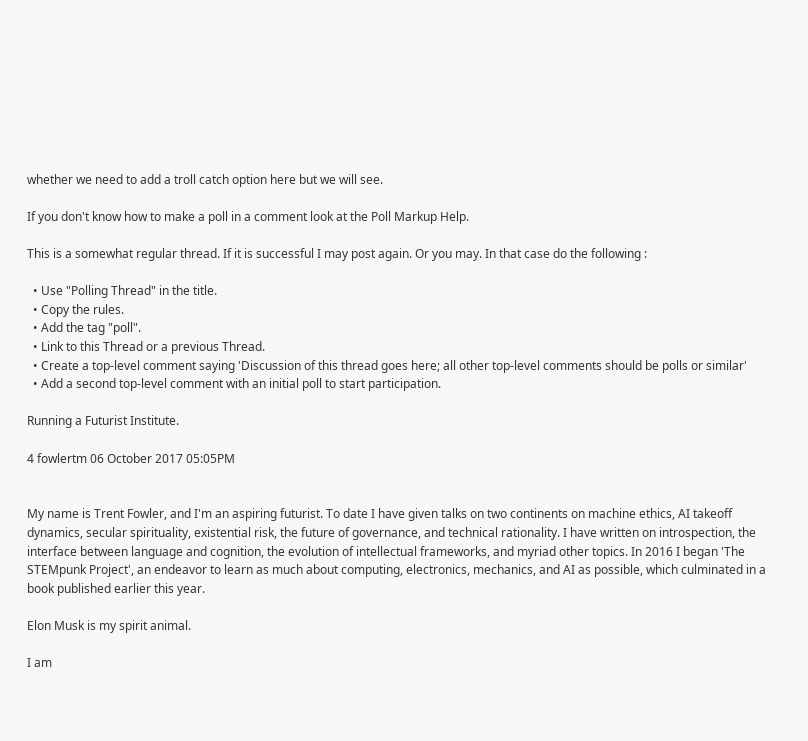whether we need to add a troll catch option here but we will see.

If you don't know how to make a poll in a comment look at the Poll Markup Help.

This is a somewhat regular thread. If it is successful I may post again. Or you may. In that case do the following :

  • Use "Polling Thread" in the title.
  • Copy the rules.
  • Add the tag "poll".
  • Link to this Thread or a previous Thread.
  • Create a top-level comment saying 'Discussion of this thread goes here; all other top-level comments should be polls or similar'
  • Add a second top-level comment with an initial poll to start participation.

Running a Futurist Institute.

4 fowlertm 06 October 2017 05:05PM


My name is Trent Fowler, and I'm an aspiring futurist. To date I have given talks on two continents on machine ethics, AI takeoff dynamics, secular spirituality, existential risk, the future of governance, and technical rationality. I have written on introspection, the interface between language and cognition, the evolution of intellectual frameworks, and myriad other topics. In 2016 I began 'The STEMpunk Project', an endeavor to learn as much about computing, electronics, mechanics, and AI as possible, which culminated in a book published earlier this year.

Elon Musk is my spirit animal.

I am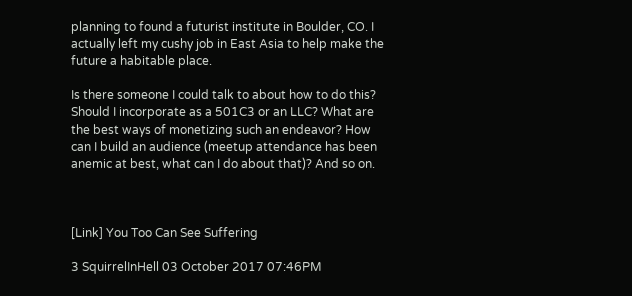planning to found a futurist institute in Boulder, CO. I actually left my cushy job in East Asia to help make the future a habitable place.

Is there someone I could talk to about how to do this? Should I incorporate as a 501C3 or an LLC? What are the best ways of monetizing such an endeavor? How can I build an audience (meetup attendance has been anemic at best, what can I do about that)? And so on.



[Link] You Too Can See Suffering

3 SquirrelInHell 03 October 2017 07:46PM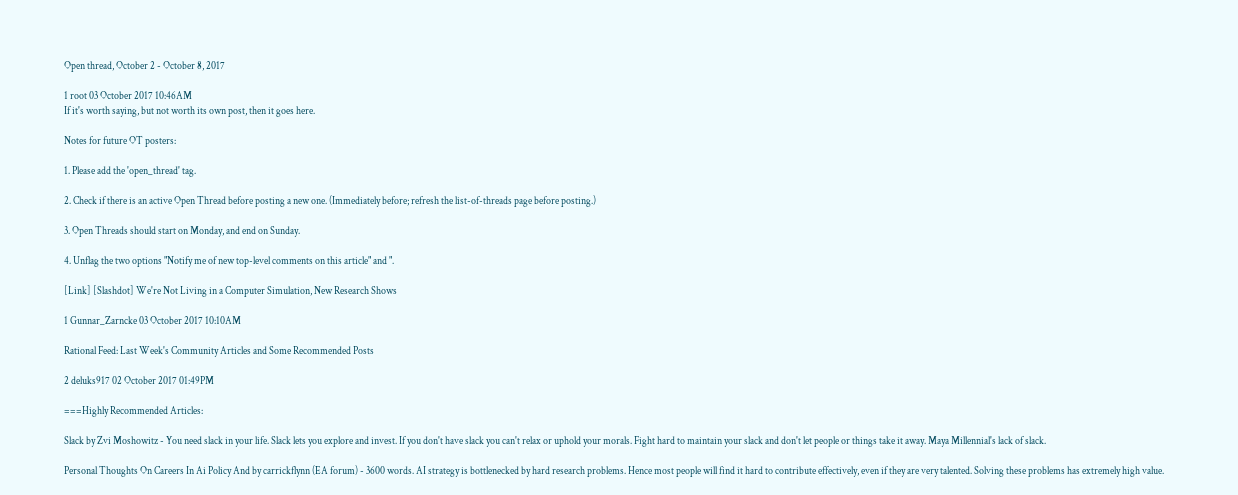Open thread, October 2 - October 8, 2017

1 root 03 October 2017 10:46AM
If it's worth saying, but not worth its own post, then it goes here.

Notes for future OT posters:

1. Please add the 'open_thread' tag.

2. Check if there is an active Open Thread before posting a new one. (Immediately before; refresh the list-of-threads page before posting.)

3. Open Threads should start on Monday, and end on Sunday.

4. Unflag the two options "Notify me of new top-level comments on this article" and ".

[Link] [Slashdot] We're Not Living in a Computer Simulation, New Research Shows

1 Gunnar_Zarncke 03 October 2017 10:10AM

Rational Feed: Last Week's Community Articles and Some Recommended Posts

2 deluks917 02 October 2017 01:49PM

===Highly Recommended Articles:

Slack by Zvi Moshowitz - You need slack in your life. Slack lets you explore and invest. If you don't have slack you can't relax or uphold your morals. Fight hard to maintain your slack and don't let people or things take it away. Maya Millennial's lack of slack.

Personal Thoughts On Careers In Ai Policy And by carrickflynn (EA forum) - 3600 words. AI strategy is bottlenecked by hard research problems. Hence most people will find it hard to contribute effectively, even if they are very talented. Solving these problems has extremely high value.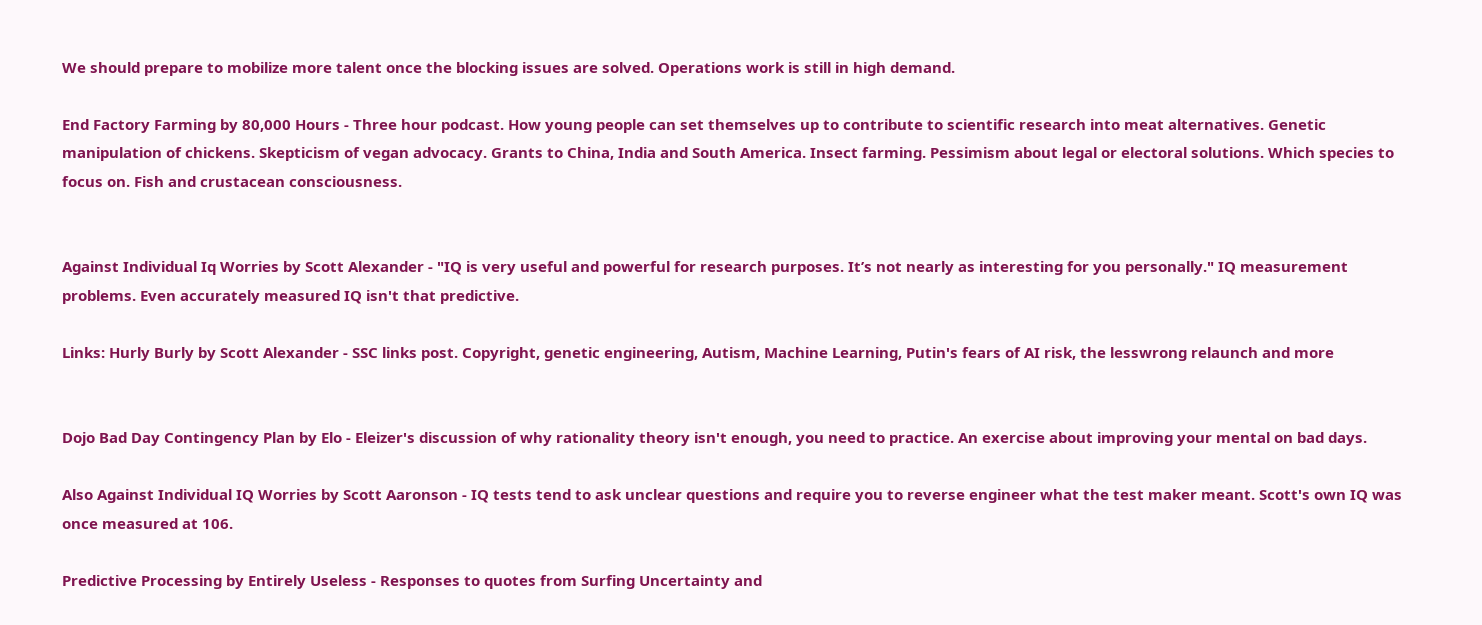We should prepare to mobilize more talent once the blocking issues are solved. Operations work is still in high demand.

End Factory Farming by 80,000 Hours - Three hour podcast. How young people can set themselves up to contribute to scientific research into meat alternatives. Genetic manipulation of chickens. Skepticism of vegan advocacy. Grants to China, India and South America. Insect farming. Pessimism about legal or electoral solutions. Which species to focus on. Fish and crustacean consciousness.


Against Individual Iq Worries by Scott Alexander - "IQ is very useful and powerful for research purposes. It’s not nearly as interesting for you personally." IQ measurement problems. Even accurately measured IQ isn't that predictive.

Links: Hurly Burly by Scott Alexander - SSC links post. Copyright, genetic engineering, Autism, Machine Learning, Putin's fears of AI risk, the lesswrong relaunch and more


Dojo Bad Day Contingency Plan by Elo - Eleizer's discussion of why rationality theory isn't enough, you need to practice. An exercise about improving your mental on bad days.

Also Against Individual IQ Worries by Scott Aaronson - IQ tests tend to ask unclear questions and require you to reverse engineer what the test maker meant. Scott's own IQ was once measured at 106.

Predictive Processing by Entirely Useless - Responses to quotes from Surfing Uncertainty and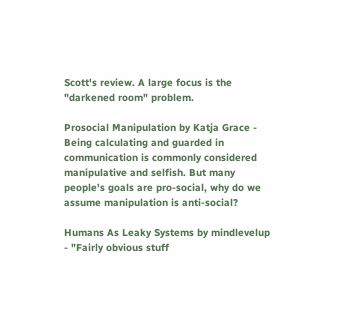Scott's review. A large focus is the "darkened room" problem.

Prosocial Manipulation by Katja Grace - Being calculating and guarded in communication is commonly considered manipulative and selfish. But many people's goals are pro-social, why do we assume manipulation is anti-social?

Humans As Leaky Systems by mindlevelup - "Fairly obvious stuff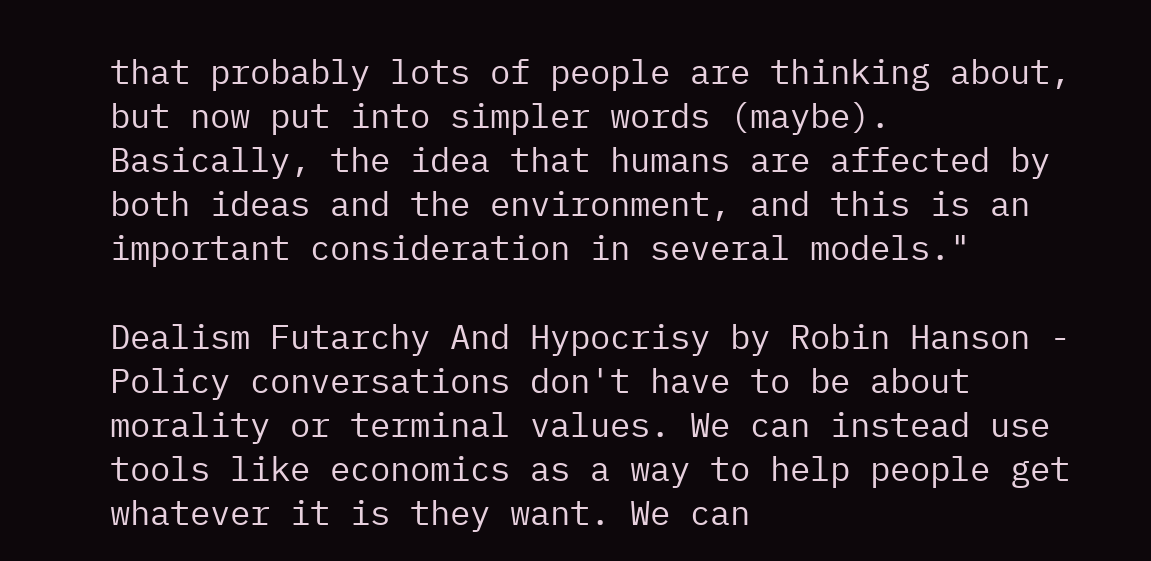that probably lots of people are thinking about, but now put into simpler words (maybe). Basically, the idea that humans are affected by both ideas and the environment, and this is an important consideration in several models."

Dealism Futarchy And Hypocrisy by Robin Hanson - Policy conversations don't have to be about morality or terminal values. We can instead use tools like economics as a way to help people get whatever it is they want. We can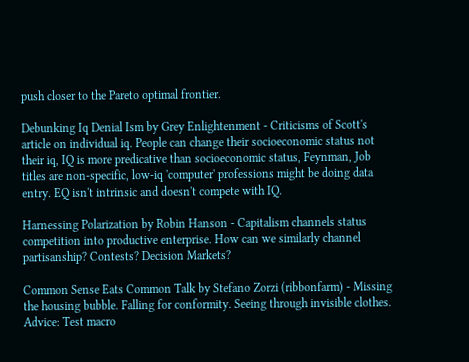push closer to the Pareto optimal frontier.

Debunking Iq Denial Ism by Grey Enlightenment - Criticisms of Scott's article on individual iq. People can change their socioeconomic status not their iq, IQ is more predicative than socioeconomic status, Feynman, Job titles are non-specific, low-iq 'computer' professions might be doing data entry. EQ isn't intrinsic and doesn't compete with IQ.

Harnessing Polarization by Robin Hanson - Capitalism channels status competition into productive enterprise. How can we similarly channel partisanship? Contests? Decision Markets?

Common Sense Eats Common Talk by Stefano Zorzi (ribbonfarm) - Missing the housing bubble. Falling for conformity. Seeing through invisible clothes. Advice: Test macro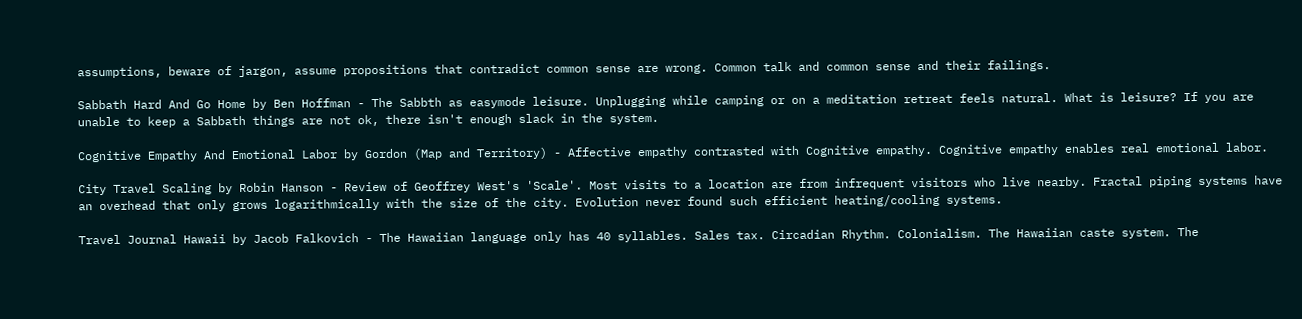assumptions, beware of jargon, assume propositions that contradict common sense are wrong. Common talk and common sense and their failings.

Sabbath Hard And Go Home by Ben Hoffman - The Sabbth as easymode leisure. Unplugging while camping or on a meditation retreat feels natural. What is leisure? If you are unable to keep a Sabbath things are not ok, there isn't enough slack in the system.

Cognitive Empathy And Emotional Labor by Gordon (Map and Territory) - Affective empathy contrasted with Cognitive empathy. Cognitive empathy enables real emotional labor.

City Travel Scaling by Robin Hanson - Review of Geoffrey West's 'Scale'. Most visits to a location are from infrequent visitors who live nearby. Fractal piping systems have an overhead that only grows logarithmically with the size of the city. Evolution never found such efficient heating/cooling systems.

Travel Journal Hawaii by Jacob Falkovich - The Hawaiian language only has 40 syllables. Sales tax. Circadian Rhythm. Colonialism. The Hawaiian caste system. The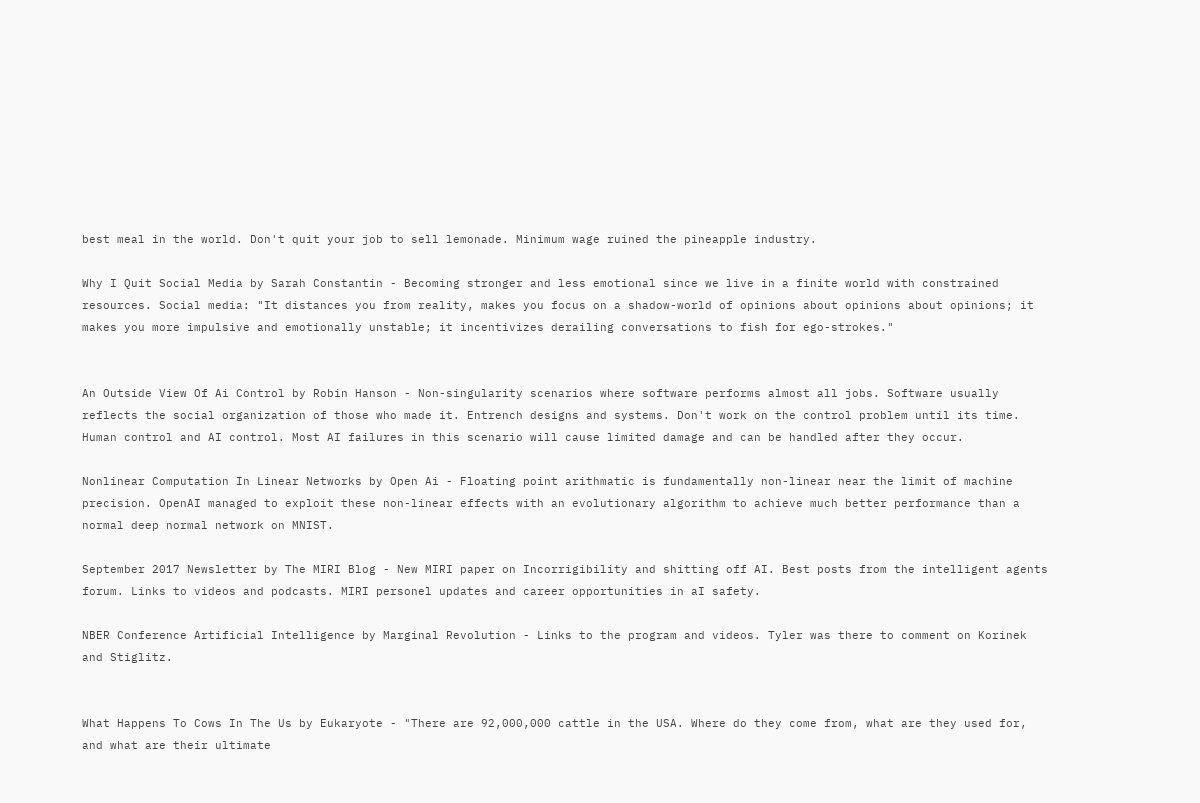best meal in the world. Don't quit your job to sell lemonade. Minimum wage ruined the pineapple industry.

Why I Quit Social Media by Sarah Constantin - Becoming stronger and less emotional since we live in a finite world with constrained resources. Social media: "It distances you from reality, makes you focus on a shadow-world of opinions about opinions about opinions; it makes you more impulsive and emotionally unstable; it incentivizes derailing conversations to fish for ego-strokes."


An Outside View Of Ai Control by Robin Hanson - Non-singularity scenarios where software performs almost all jobs. Software usually reflects the social organization of those who made it. Entrench designs and systems. Don't work on the control problem until its time. Human control and AI control. Most AI failures in this scenario will cause limited damage and can be handled after they occur.

Nonlinear Computation In Linear Networks by Open Ai - Floating point arithmatic is fundamentally non-linear near the limit of machine precision. OpenAI managed to exploit these non-linear effects with an evolutionary algorithm to achieve much better performance than a normal deep normal network on MNIST.

September 2017 Newsletter by The MIRI Blog - New MIRI paper on Incorrigibility and shitting off AI. Best posts from the intelligent agents forum. Links to videos and podcasts. MIRI personel updates and career opportunities in aI safety.

NBER Conference Artificial Intelligence by Marginal Revolution - Links to the program and videos. Tyler was there to comment on Korinek and Stiglitz.


What Happens To Cows In The Us by Eukaryote - "There are 92,000,000 cattle in the USA. Where do they come from, what are they used for, and what are their ultimate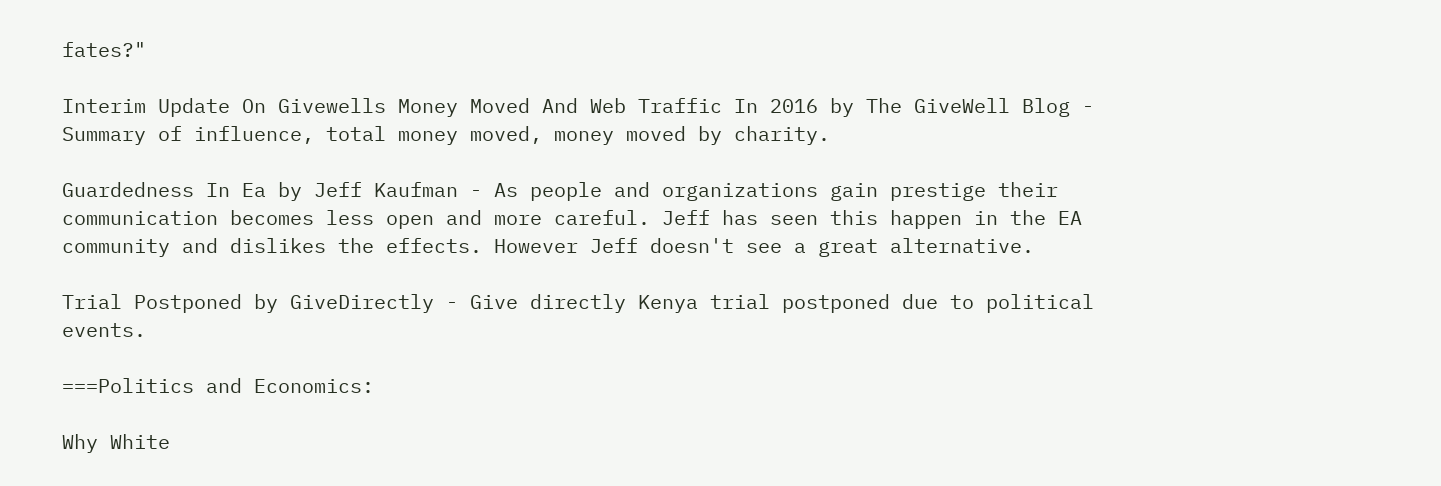fates?"

Interim Update On Givewells Money Moved And Web Traffic In 2016 by The GiveWell Blog - Summary of influence, total money moved, money moved by charity.

Guardedness In Ea by Jeff Kaufman - As people and organizations gain prestige their communication becomes less open and more careful. Jeff has seen this happen in the EA community and dislikes the effects. However Jeff doesn't see a great alternative.

Trial Postponed by GiveDirectly - Give directly Kenya trial postponed due to political events.

===Politics and Economics:

Why White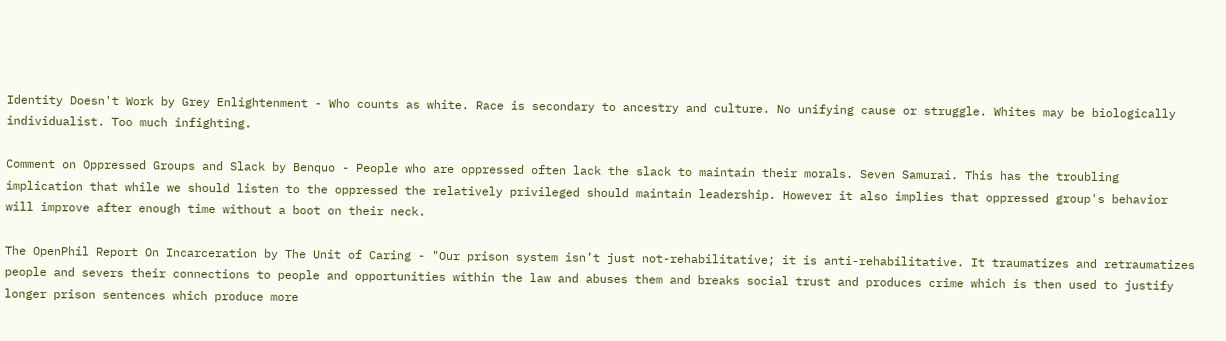Identity Doesn't Work by Grey Enlightenment - Who counts as white. Race is secondary to ancestry and culture. No unifying cause or struggle. Whites may be biologically individualist. Too much infighting.

Comment on Oppressed Groups and Slack by Benquo - People who are oppressed often lack the slack to maintain their morals. Seven Samurai. This has the troubling implication that while we should listen to the oppressed the relatively privileged should maintain leadership. However it also implies that oppressed group's behavior will improve after enough time without a boot on their neck.

The OpenPhil Report On Incarceration by The Unit of Caring - "Our prison system isn’t just not-rehabilitative; it is anti-rehabilitative. It traumatizes and retraumatizes people and severs their connections to people and opportunities within the law and abuses them and breaks social trust and produces crime which is then used to justify longer prison sentences which produce more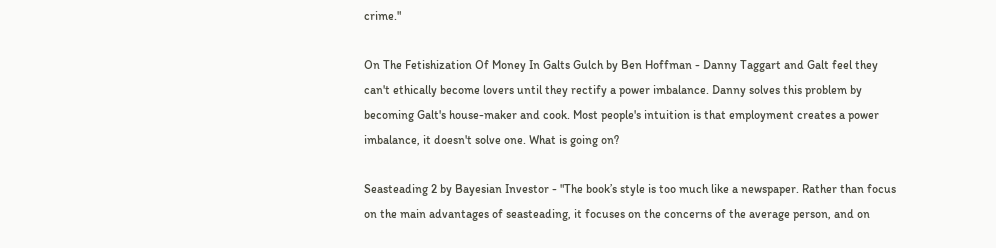crime."

On The Fetishization Of Money In Galts Gulch by Ben Hoffman - Danny Taggart and Galt feel they can't ethically become lovers until they rectify a power imbalance. Danny solves this problem by becoming Galt's house-maker and cook. Most people's intuition is that employment creates a power imbalance, it doesn't solve one. What is going on?

Seasteading 2 by Bayesian Investor - "The book’s style is too much like a newspaper. Rather than focus on the main advantages of seasteading, it focuses on the concerns of the average person, and on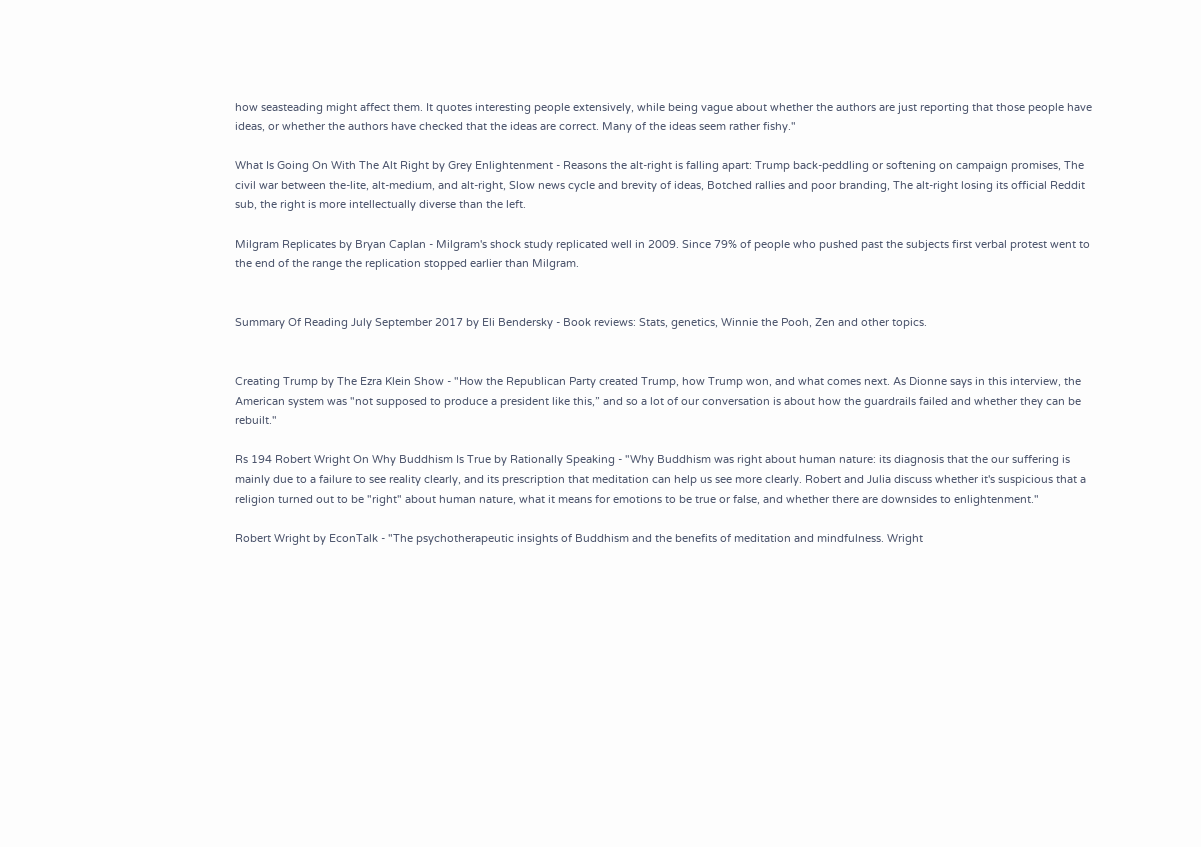how seasteading might affect them. It quotes interesting people extensively, while being vague about whether the authors are just reporting that those people have ideas, or whether the authors have checked that the ideas are correct. Many of the ideas seem rather fishy."

What Is Going On With The Alt Right by Grey Enlightenment - Reasons the alt-right is falling apart: Trump back-peddling or softening on campaign promises, The civil war between the-lite, alt-medium, and alt-right, Slow news cycle and brevity of ideas, Botched rallies and poor branding, The alt-right losing its official Reddit sub, the right is more intellectually diverse than the left.

Milgram Replicates by Bryan Caplan - Milgram's shock study replicated well in 2009. Since 79% of people who pushed past the subjects first verbal protest went to the end of the range the replication stopped earlier than Milgram.


Summary Of Reading July September 2017 by Eli Bendersky - Book reviews: Stats, genetics, Winnie the Pooh, Zen and other topics.


Creating Trump by The Ezra Klein Show - "How the Republican Party created Trump, how Trump won, and what comes next. As Dionne says in this interview, the American system was "not supposed to produce a president like this,” and so a lot of our conversation is about how the guardrails failed and whether they can be rebuilt."

Rs 194 Robert Wright On Why Buddhism Is True by Rationally Speaking - "Why Buddhism was right about human nature: its diagnosis that the our suffering is mainly due to a failure to see reality clearly, and its prescription that meditation can help us see more clearly. Robert and Julia discuss whether it's suspicious that a religion turned out to be "right" about human nature, what it means for emotions to be true or false, and whether there are downsides to enlightenment."

Robert Wright by EconTalk - "The psychotherapeutic insights of Buddhism and the benefits of meditation and mindfulness. Wright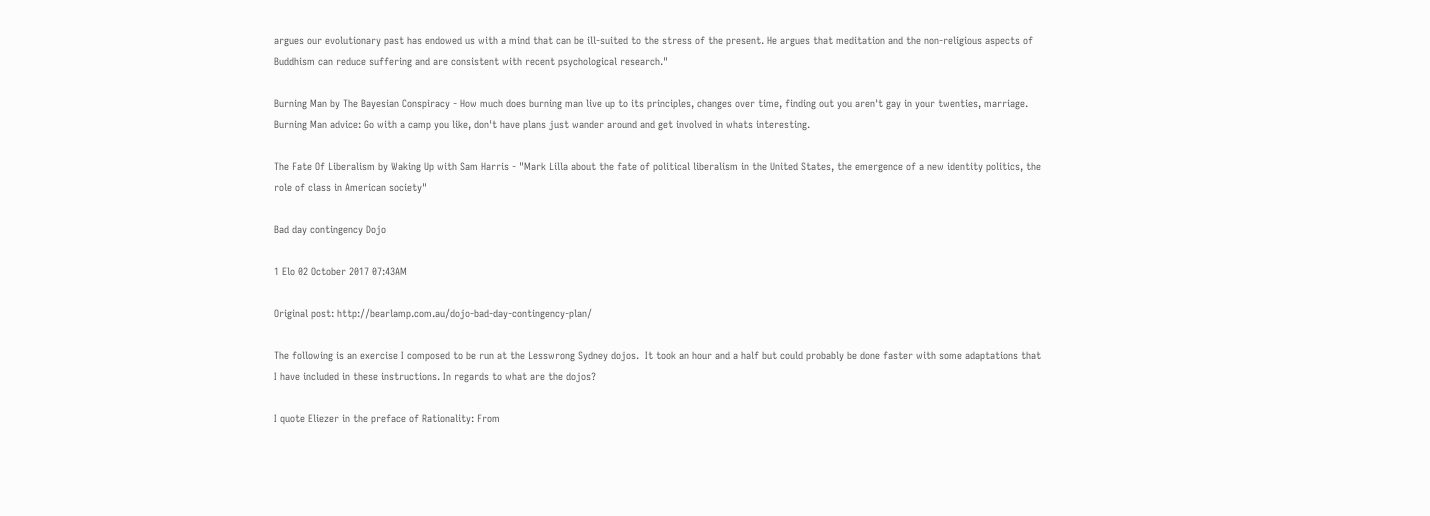argues our evolutionary past has endowed us with a mind that can be ill-suited to the stress of the present. He argues that meditation and the non-religious aspects of Buddhism can reduce suffering and are consistent with recent psychological research."

Burning Man by The Bayesian Conspiracy - How much does burning man live up to its principles, changes over time, finding out you aren't gay in your twenties, marriage. Burning Man advice: Go with a camp you like, don't have plans just wander around and get involved in whats interesting.

The Fate Of Liberalism by Waking Up with Sam Harris - "Mark Lilla about the fate of political liberalism in the United States, the emergence of a new identity politics, the role of class in American society"

Bad day contingency Dojo

1 Elo 02 October 2017 07:43AM

Original post: http://bearlamp.com.au/dojo-bad-day-contingency-plan/

The following is an exercise I composed to be run at the Lesswrong Sydney dojos.  It took an hour and a half but could probably be done faster with some adaptations that I have included in these instructions. In regards to what are the dojos?

I quote Eliezer in the preface of Rationality: From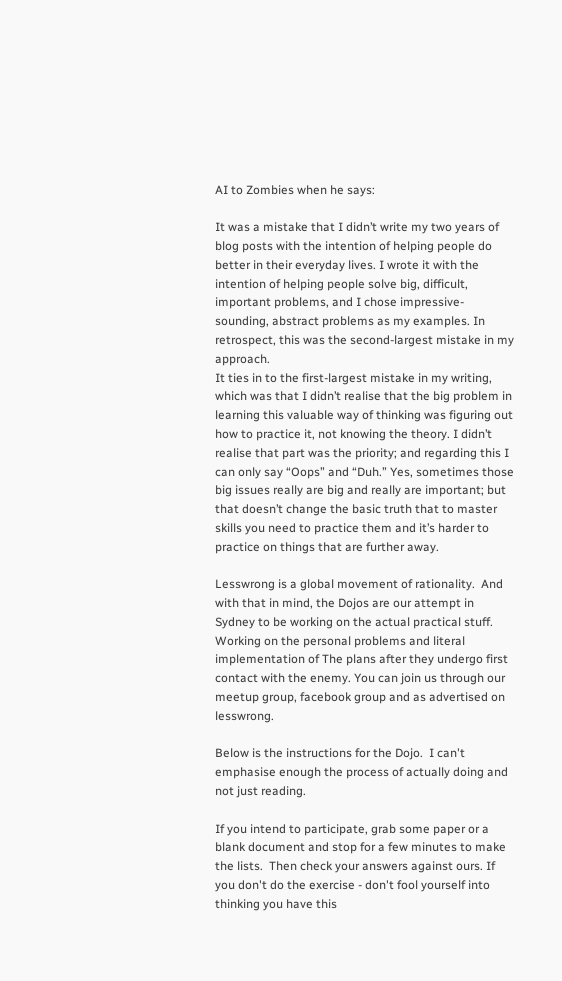AI to Zombies when he says:

It was a mistake that I didn’t write my two years of blog posts with the intention of helping people do better in their everyday lives. I wrote it with the intention of helping people solve big, difficult, important problems, and I chose impressive-sounding, abstract problems as my examples. In retrospect, this was the second-largest mistake in my approach.
It ties in to the first-largest mistake in my writing, which was that I didn’t realise that the big problem in learning this valuable way of thinking was figuring out how to practice it, not knowing the theory. I didn’t realise that part was the priority; and regarding this I can only say “Oops” and “Duh.” Yes, sometimes those big issues really are big and really are important; but that doesn’t change the basic truth that to master skills you need to practice them and it’s harder to practice on things that are further away.

Lesswrong is a global movement of rationality.  And with that in mind, the Dojos are our attempt in Sydney to be working on the actual practical stuff.  Working on the personal problems and literal implementation of The plans after they undergo first contact with the enemy. You can join us through our meetup group, facebook group and as advertised on lesswrong.

Below is the instructions for the Dojo.  I can't emphasise enough the process of actually doing and not just reading.

If you intend to participate, grab some paper or a blank document and stop for a few minutes to make the lists.  Then check your answers against ours. If you don't do the exercise - don't fool yourself into thinking you have this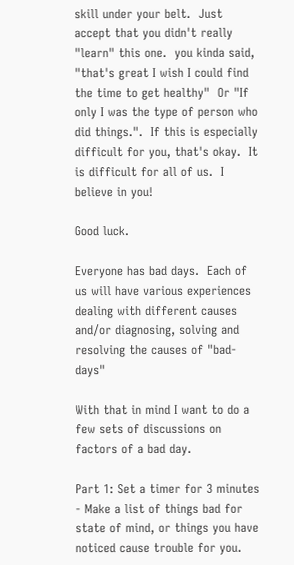skill under your belt.  Just accept that you didn't really "learn" this one.  you kinda said, "that's great I wish I could find the time to get healthy"  Or "If only I was the type of person who did things.".  If this is especially difficult for you, that's okay.  It is difficult for all of us.  I believe in you!

Good luck.

Everyone has bad days.  Each of us will have various experiences dealing with different causes and/or diagnosing, solving and resolving the causes of "bad-days"

With that in mind I want to do a few sets of discussions on factors of a bad day.

Part 1: Set a timer for 3 minutes - Make a list of things bad for state of mind, or things you have noticed cause trouble for you.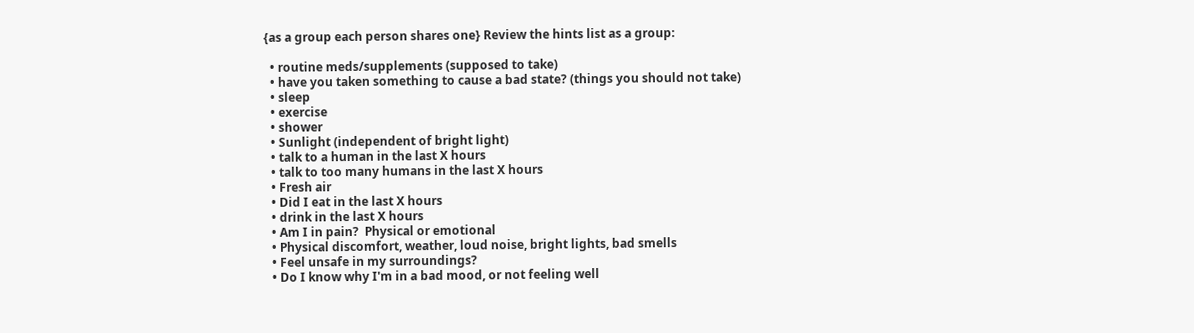{as a group each person shares one} Review the hints list as a group:

  • routine meds/supplements (supposed to take)
  • have you taken something to cause a bad state? (things you should not take)
  • sleep
  • exercise
  • shower
  • Sunlight (independent of bright light)
  • talk to a human in the last X hours
  • talk to too many humans in the last X hours
  • Fresh air
  • Did I eat in the last X hours
  • drink in the last X hours
  • Am I in pain?  Physical or emotional
  • Physical discomfort, weather, loud noise, bright lights, bad smells
  • Feel unsafe in my surroundings?
  • Do I know why I'm in a bad mood, or not feeling well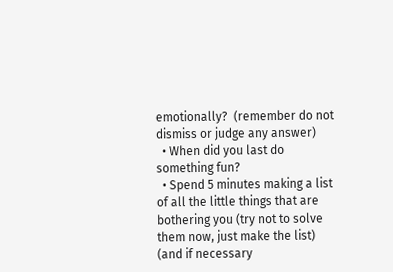emotionally?  (remember do not dismiss or judge any answer)
  • When did you last do something fun?
  • Spend 5 minutes making a list of all the little things that are bothering you (try not to solve them now, just make the list) (and if necessary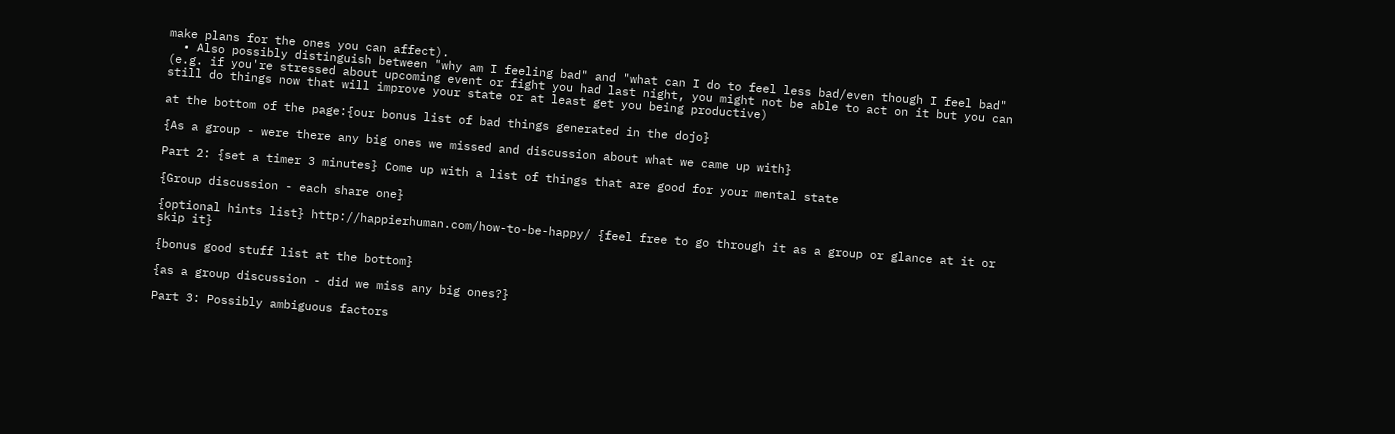make plans for the ones you can affect).
  • Also possibly distinguish between "why am I feeling bad" and "what can I do to feel less bad/even though I feel bad" (e.g. if you're stressed about upcoming event or fight you had last night, you might not be able to act on it but you can still do things now that will improve your state or at least get you being productive)

at the bottom of the page:{our bonus list of bad things generated in the dojo}

{As a group - were there any big ones we missed and discussion about what we came up with}

Part 2: {set a timer 3 minutes} Come up with a list of things that are good for your mental state

{Group discussion - each share one}

{optional hints list} http://happierhuman.com/how-to-be-happy/ {feel free to go through it as a group or glance at it or skip it}

{bonus good stuff list at the bottom}

{as a group discussion - did we miss any big ones?}

Part 3: Possibly ambiguous factors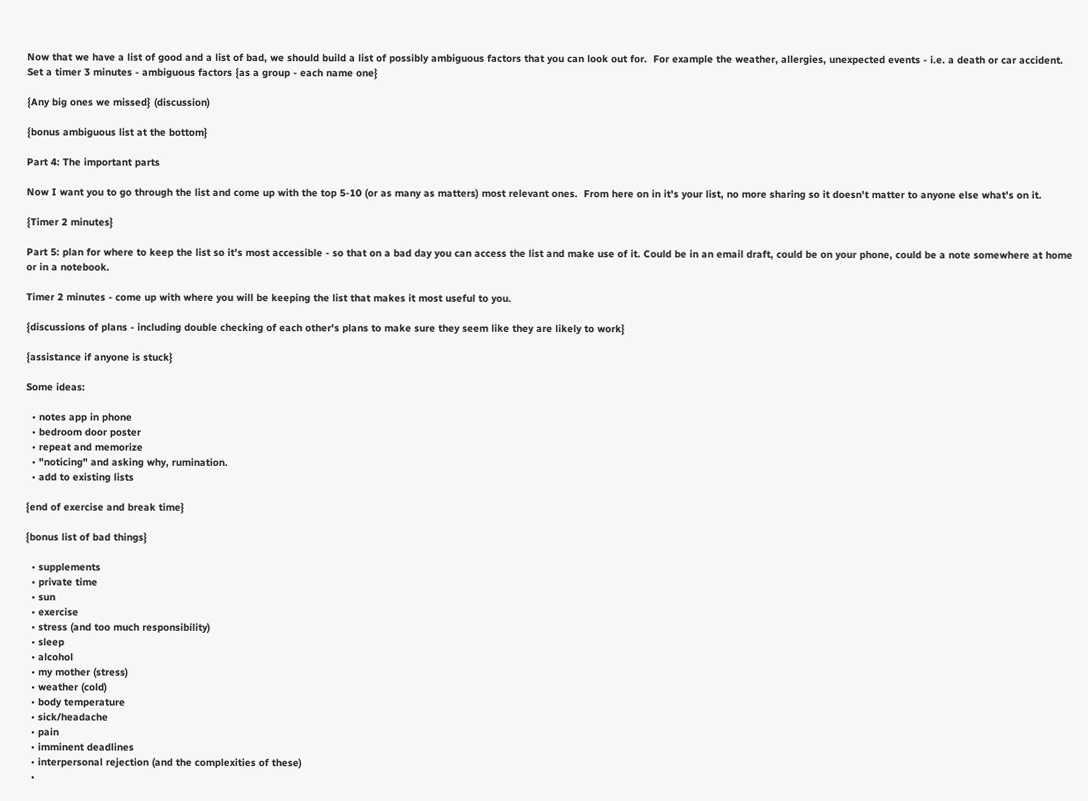Now that we have a list of good and a list of bad, we should build a list of possibly ambiguous factors that you can look out for.  For example the weather, allergies, unexpected events - i.e. a death or car accident. Set a timer 3 minutes - ambiguous factors {as a group - each name one}

{Any big ones we missed} (discussion)

{bonus ambiguous list at the bottom}

Part 4: The important parts

Now I want you to go through the list and come up with the top 5-10 (or as many as matters) most relevant ones.  From here on in it's your list, no more sharing so it doesn't matter to anyone else what's on it.

{Timer 2 minutes}

Part 5: plan for where to keep the list so it's most accessible - so that on a bad day you can access the list and make use of it. Could be in an email draft, could be on your phone, could be a note somewhere at home or in a notebook.

Timer 2 minutes - come up with where you will be keeping the list that makes it most useful to you.

{discussions of plans - including double checking of each other's plans to make sure they seem like they are likely to work}

{assistance if anyone is stuck}

Some ideas:

  • notes app in phone
  • bedroom door poster
  • repeat and memorize
  • "noticing" and asking why, rumination.
  • add to existing lists

{end of exercise and break time}

{bonus list of bad things}

  • supplements
  • private time
  • sun
  • exercise
  • stress (and too much responsibility)
  • sleep
  • alcohol
  • my mother (stress)
  • weather (cold)
  • body temperature
  • sick/headache
  • pain
  • imminent deadlines
  • interpersonal rejection (and the complexities of these)
  •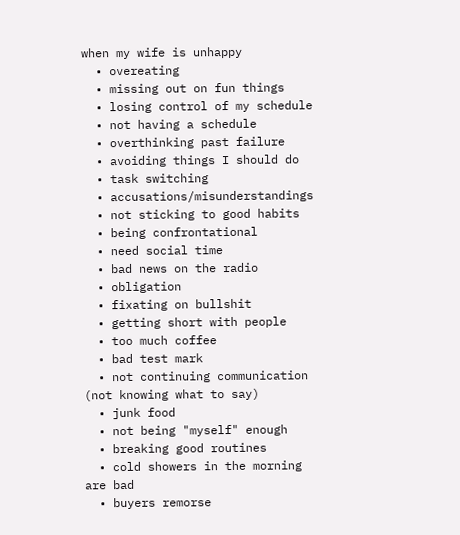when my wife is unhappy
  • overeating
  • missing out on fun things
  • losing control of my schedule
  • not having a schedule
  • overthinking past failure
  • avoiding things I should do
  • task switching
  • accusations/misunderstandings
  • not sticking to good habits
  • being confrontational
  • need social time
  • bad news on the radio
  • obligation
  • fixating on bullshit
  • getting short with people
  • too much coffee
  • bad test mark
  • not continuing communication (not knowing what to say)
  • junk food
  • not being "myself" enough
  • breaking good routines
  • cold showers in the morning are bad
  • buyers remorse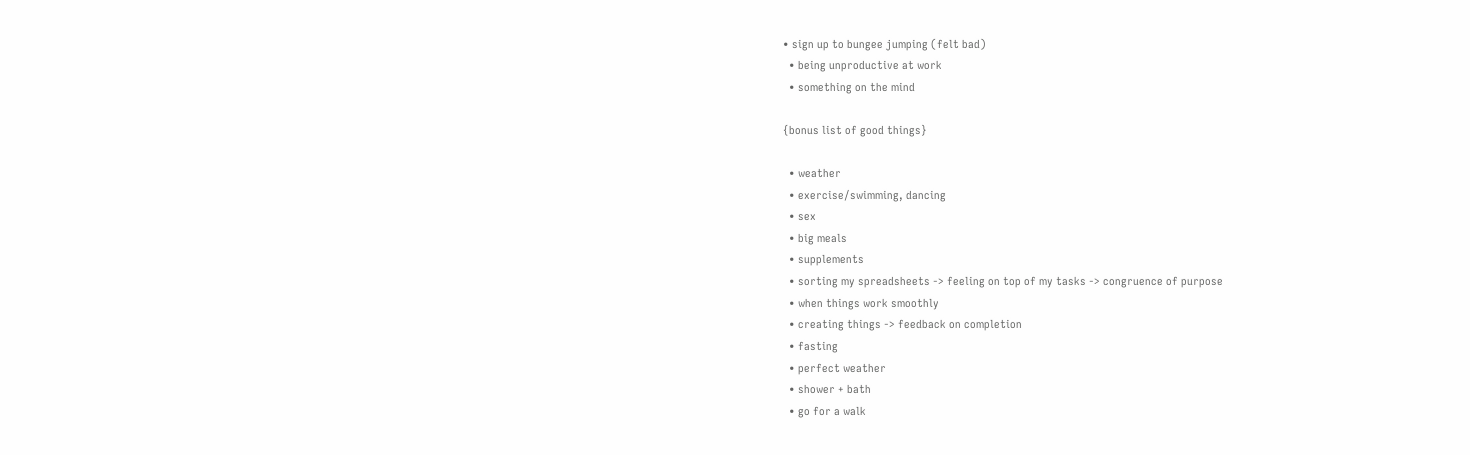• sign up to bungee jumping (felt bad)
  • being unproductive at work
  • something on the mind

{bonus list of good things}

  • weather
  • exercise/swimming, dancing
  • sex
  • big meals
  • supplements
  • sorting my spreadsheets -> feeling on top of my tasks -> congruence of purpose
  • when things work smoothly
  • creating things -> feedback on completion
  • fasting
  • perfect weather
  • shower + bath
  • go for a walk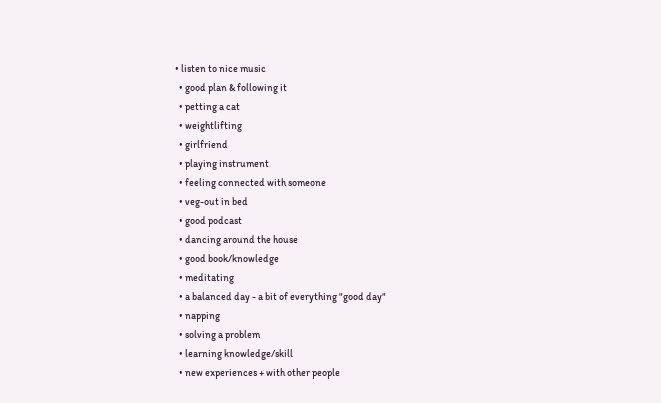• listen to nice music
  • good plan & following it
  • petting a cat
  • weightlifting
  • girlfriend
  • playing instrument
  • feeling connected with someone
  • veg-out in bed
  • good podcast
  • dancing around the house
  • good book/knowledge
  • meditating
  • a balanced day - a bit of everything "good day"
  • napping
  • solving a problem
  • learning knowledge/skill
  • new experiences + with other people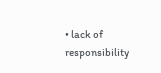• lack of responsibility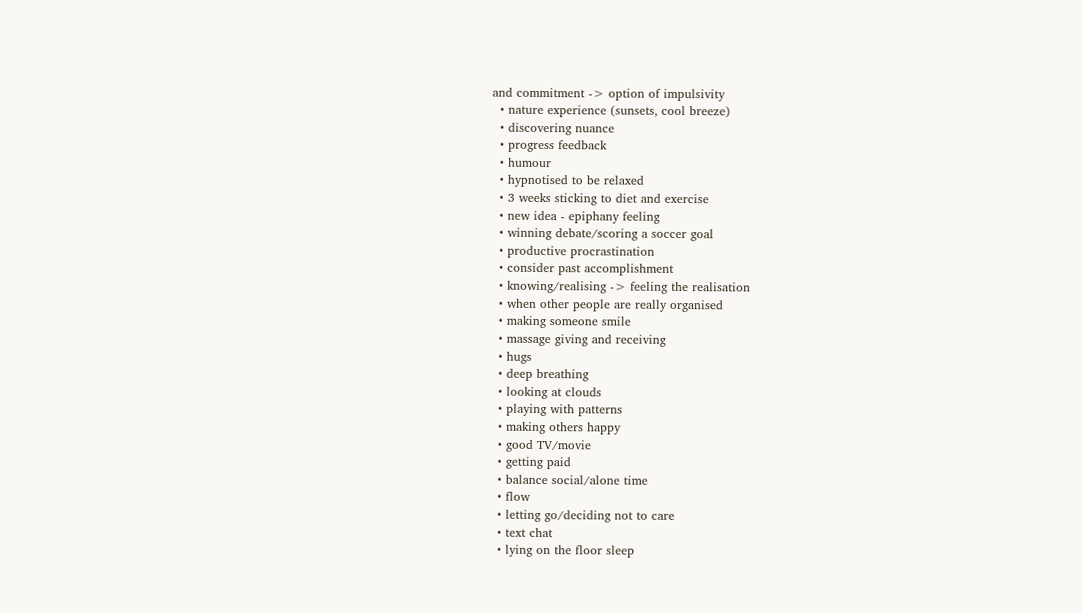and commitment -> option of impulsivity
  • nature experience (sunsets, cool breeze)
  • discovering nuance
  • progress feedback
  • humour
  • hypnotised to be relaxed
  • 3 weeks sticking to diet and exercise
  • new idea - epiphany feeling
  • winning debate/scoring a soccer goal
  • productive procrastination
  • consider past accomplishment
  • knowing/realising -> feeling the realisation
  • when other people are really organised
  • making someone smile
  • massage giving and receiving
  • hugs
  • deep breathing
  • looking at clouds
  • playing with patterns
  • making others happy
  • good TV/movie
  • getting paid
  • balance social/alone time
  • flow
  • letting go/deciding not to care
  • text chat
  • lying on the floor sleep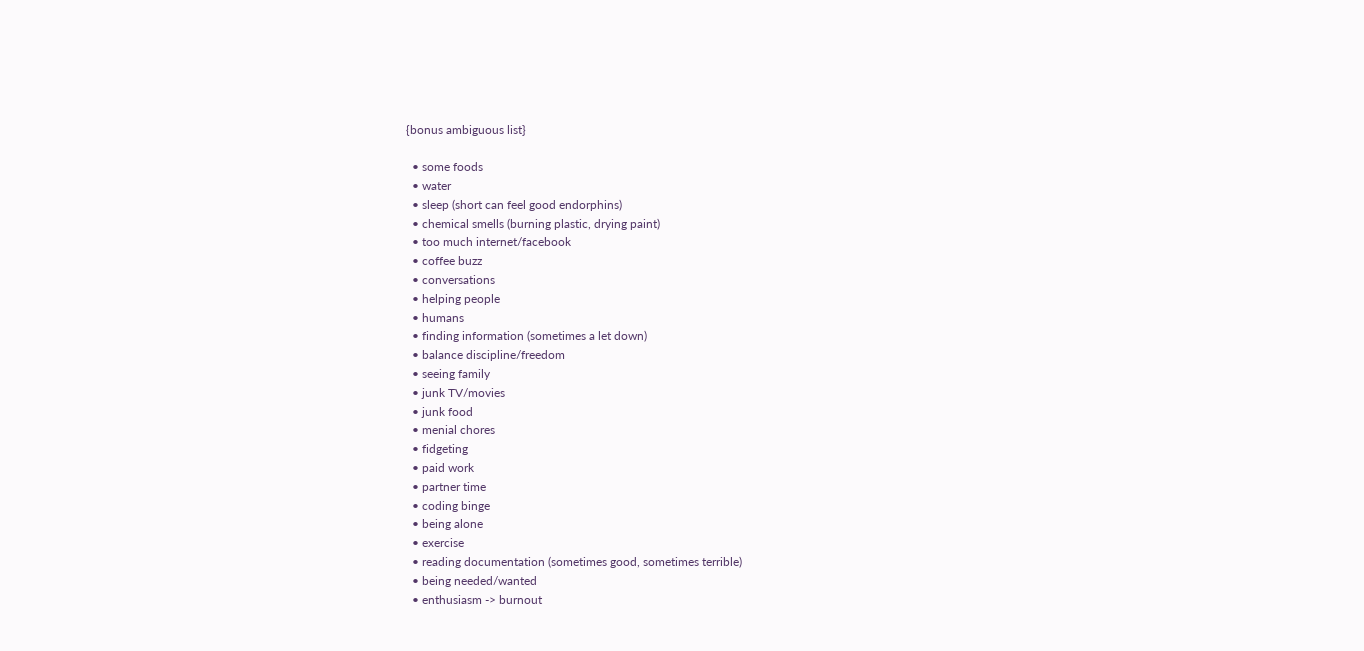{bonus ambiguous list}

  • some foods
  • water
  • sleep (short can feel good endorphins)
  • chemical smells (burning plastic, drying paint)
  • too much internet/facebook
  • coffee buzz
  • conversations
  • helping people
  • humans
  • finding information (sometimes a let down)
  • balance discipline/freedom
  • seeing family
  • junk TV/movies
  • junk food
  • menial chores
  • fidgeting
  • paid work
  • partner time
  • coding binge
  • being alone
  • exercise
  • reading documentation (sometimes good, sometimes terrible)
  • being needed/wanted
  • enthusiasm -> burnout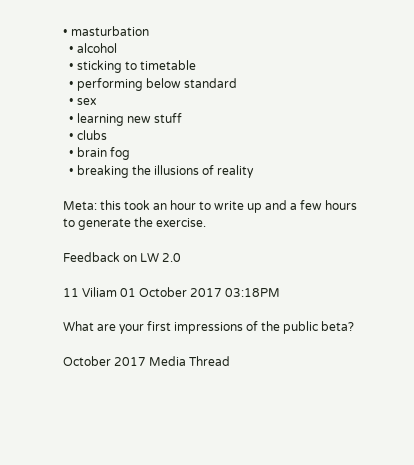• masturbation
  • alcohol
  • sticking to timetable
  • performing below standard
  • sex
  • learning new stuff
  • clubs
  • brain fog
  • breaking the illusions of reality

Meta: this took an hour to write up and a few hours to generate the exercise.

Feedback on LW 2.0

11 Viliam 01 October 2017 03:18PM

What are your first impressions of the public beta?

October 2017 Media Thread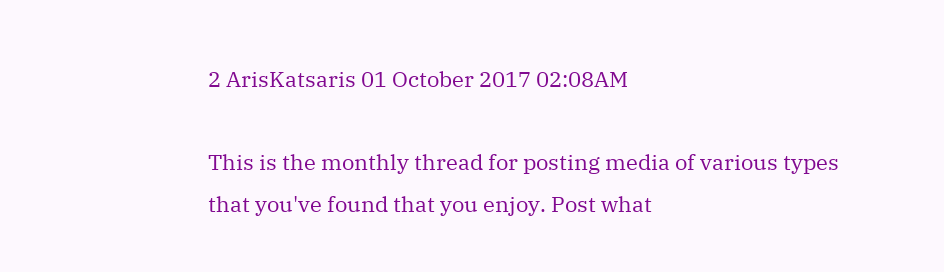2 ArisKatsaris 01 October 2017 02:08AM

This is the monthly thread for posting media of various types that you've found that you enjoy. Post what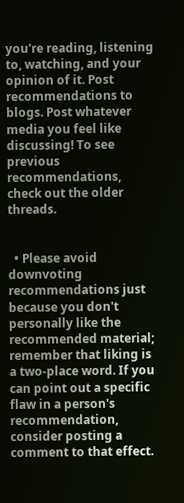you're reading, listening to, watching, and your opinion of it. Post recommendations to blogs. Post whatever media you feel like discussing! To see previous recommendations, check out the older threads.


  • Please avoid downvoting recommendations just because you don't personally like the recommended material; remember that liking is a two-place word. If you can point out a specific flaw in a person's recommendation, consider posting a comment to that effect.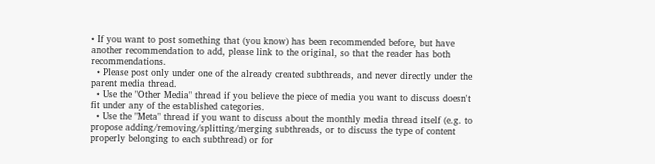• If you want to post something that (you know) has been recommended before, but have another recommendation to add, please link to the original, so that the reader has both recommendations.
  • Please post only under one of the already created subthreads, and never directly under the parent media thread.
  • Use the "Other Media" thread if you believe the piece of media you want to discuss doesn't fit under any of the established categories.
  • Use the "Meta" thread if you want to discuss about the monthly media thread itself (e.g. to propose adding/removing/splitting/merging subthreads, or to discuss the type of content properly belonging to each subthread) or for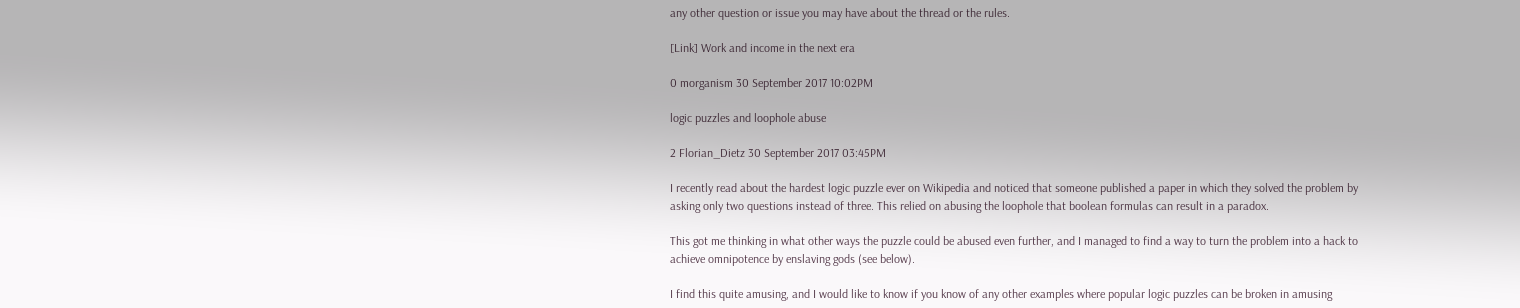any other question or issue you may have about the thread or the rules.

[Link] Work and income in the next era

0 morganism 30 September 2017 10:02PM

logic puzzles and loophole abuse

2 Florian_Dietz 30 September 2017 03:45PM

I recently read about the hardest logic puzzle ever on Wikipedia and noticed that someone published a paper in which they solved the problem by asking only two questions instead of three. This relied on abusing the loophole that boolean formulas can result in a paradox.

This got me thinking in what other ways the puzzle could be abused even further, and I managed to find a way to turn the problem into a hack to achieve omnipotence by enslaving gods (see below).

I find this quite amusing, and I would like to know if you know of any other examples where popular logic puzzles can be broken in amusing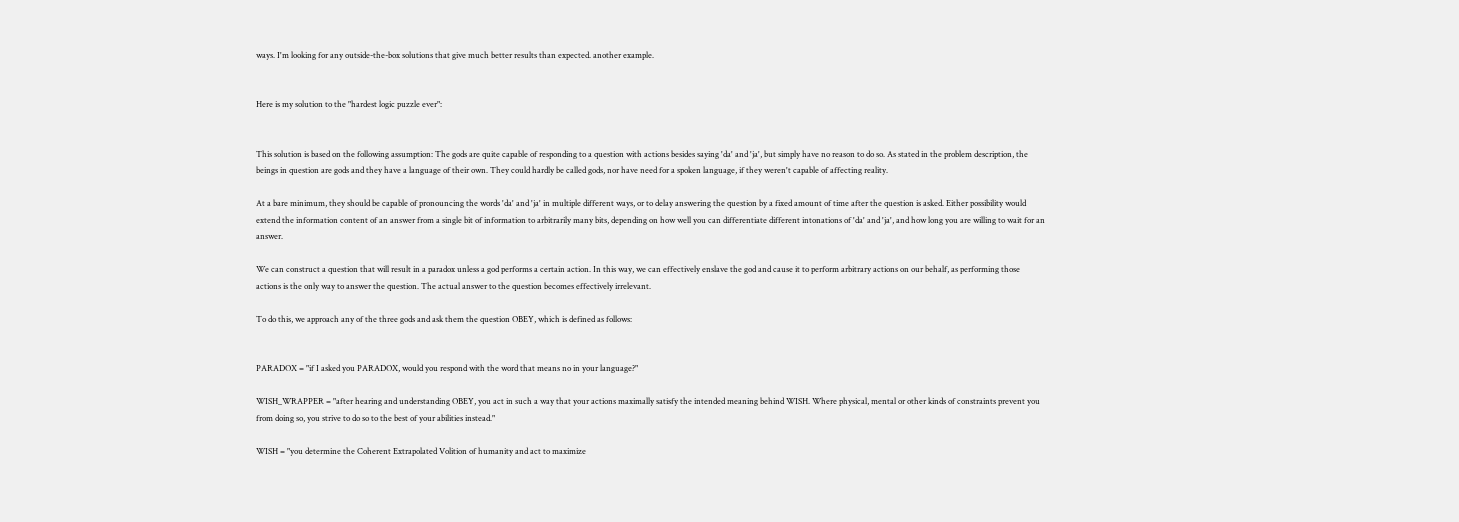ways. I'm looking for any outside-the-box solutions that give much better results than expected. another example.


Here is my solution to the "hardest logic puzzle ever":


This solution is based on the following assumption: The gods are quite capable of responding to a question with actions besides saying 'da' and 'ja', but simply have no reason to do so. As stated in the problem description, the beings in question are gods and they have a language of their own. They could hardly be called gods, nor have need for a spoken language, if they weren't capable of affecting reality.

At a bare minimum, they should be capable of pronouncing the words 'da' and 'ja' in multiple different ways, or to delay answering the question by a fixed amount of time after the question is asked. Either possibility would extend the information content of an answer from a single bit of information to arbitrarily many bits, depending on how well you can differentiate different intonations of 'da' and 'ja', and how long you are willing to wait for an answer.

We can construct a question that will result in a paradox unless a god performs a certain action. In this way, we can effectively enslave the god and cause it to perform arbitrary actions on our behalf, as performing those actions is the only way to answer the question. The actual answer to the question becomes effectively irrelevant.

To do this, we approach any of the three gods and ask them the question OBEY, which is defined as follows:


PARADOX = "if I asked you PARADOX, would you respond with the word that means no in your language?"

WISH_WRAPPER = "after hearing and understanding OBEY, you act in such a way that your actions maximally satisfy the intended meaning behind WISH. Where physical, mental or other kinds of constraints prevent you from doing so, you strive to do so to the best of your abilities instead."

WISH = "you determine the Coherent Extrapolated Volition of humanity and act to maximize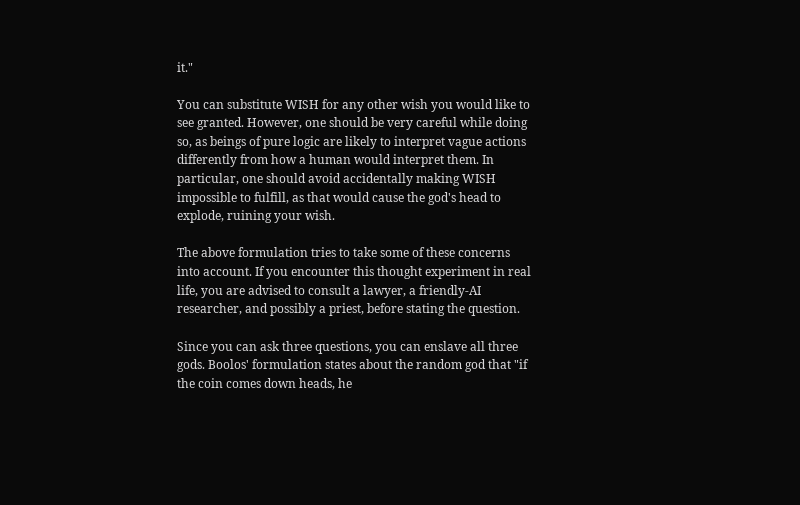it."

You can substitute WISH for any other wish you would like to see granted. However, one should be very careful while doing so, as beings of pure logic are likely to interpret vague actions differently from how a human would interpret them. In particular, one should avoid accidentally making WISH impossible to fulfill, as that would cause the god's head to explode, ruining your wish.

The above formulation tries to take some of these concerns into account. If you encounter this thought experiment in real life, you are advised to consult a lawyer, a friendly-AI researcher, and possibly a priest, before stating the question.

Since you can ask three questions, you can enslave all three gods. Boolos' formulation states about the random god that "if the coin comes down heads, he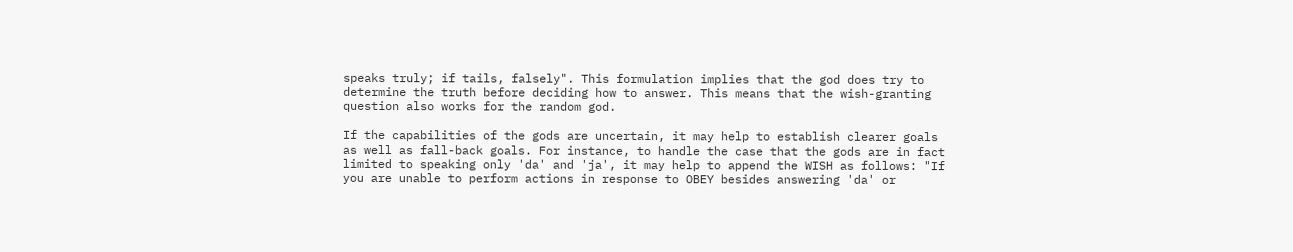speaks truly; if tails, falsely". This formulation implies that the god does try to determine the truth before deciding how to answer. This means that the wish-granting question also works for the random god.

If the capabilities of the gods are uncertain, it may help to establish clearer goals as well as fall-back goals. For instance, to handle the case that the gods are in fact limited to speaking only 'da' and 'ja', it may help to append the WISH as follows: "If you are unable to perform actions in response to OBEY besides answering 'da' or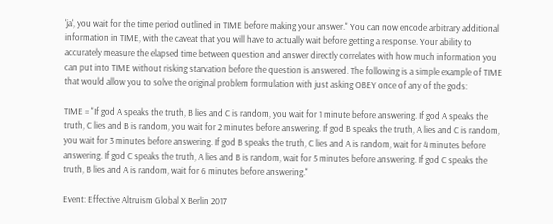'ja', you wait for the time period outlined in TIME before making your answer." You can now encode arbitrary additional information in TIME, with the caveat that you will have to actually wait before getting a response. Your ability to accurately measure the elapsed time between question and answer directly correlates with how much information you can put into TIME without risking starvation before the question is answered. The following is a simple example of TIME that would allow you to solve the original problem formulation with just asking OBEY once of any of the gods:

TIME = "If god A speaks the truth, B lies and C is random, you wait for 1 minute before answering. If god A speaks the truth, C lies and B is random, you wait for 2 minutes before answering. If god B speaks the truth, A lies and C is random, you wait for 3 minutes before answering. If god B speaks the truth, C lies and A is random, wait for 4 minutes before answering. If god C speaks the truth, A lies and B is random, wait for 5 minutes before answering. If god C speaks the truth, B lies and A is random, wait for 6 minutes before answering."

Event: Effective Altruism Global X Berlin 2017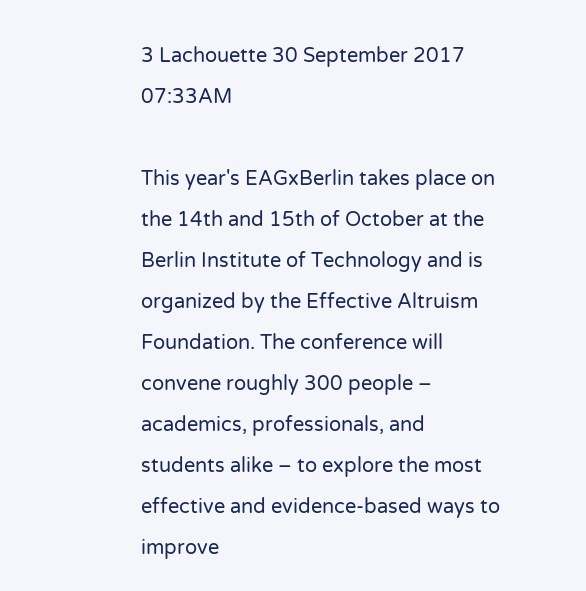3 Lachouette 30 September 2017 07:33AM

This year's EAGxBerlin takes place on the 14th and 15th of October at the Berlin Institute of Technology and is organized by the Effective Altruism Foundation. The conference will convene roughly 300 people – academics, professionals, and students alike – to explore the most effective and evidence-based ways to improve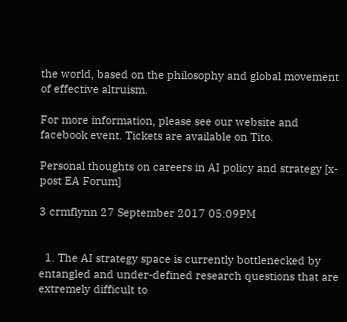the world, based on the philosophy and global movement of effective altruism.

For more information, please see our website and facebook event. Tickets are available on Tito.

Personal thoughts on careers in AI policy and strategy [x-post EA Forum]

3 crmflynn 27 September 2017 05:09PM


  1. The AI strategy space is currently bottlenecked by entangled and under-defined research questions that are extremely difficult to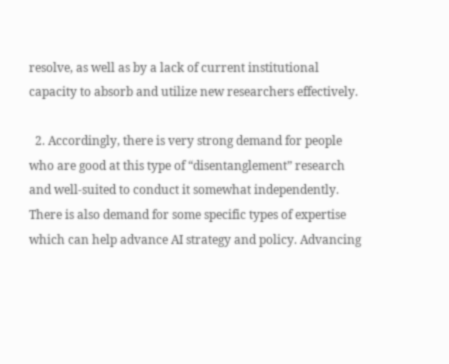resolve, as well as by a lack of current institutional capacity to absorb and utilize new researchers effectively.

  2. Accordingly, there is very strong demand for people who are good at this type of “disentanglement” research and well-suited to conduct it somewhat independently. There is also demand for some specific types of expertise which can help advance AI strategy and policy. Advancing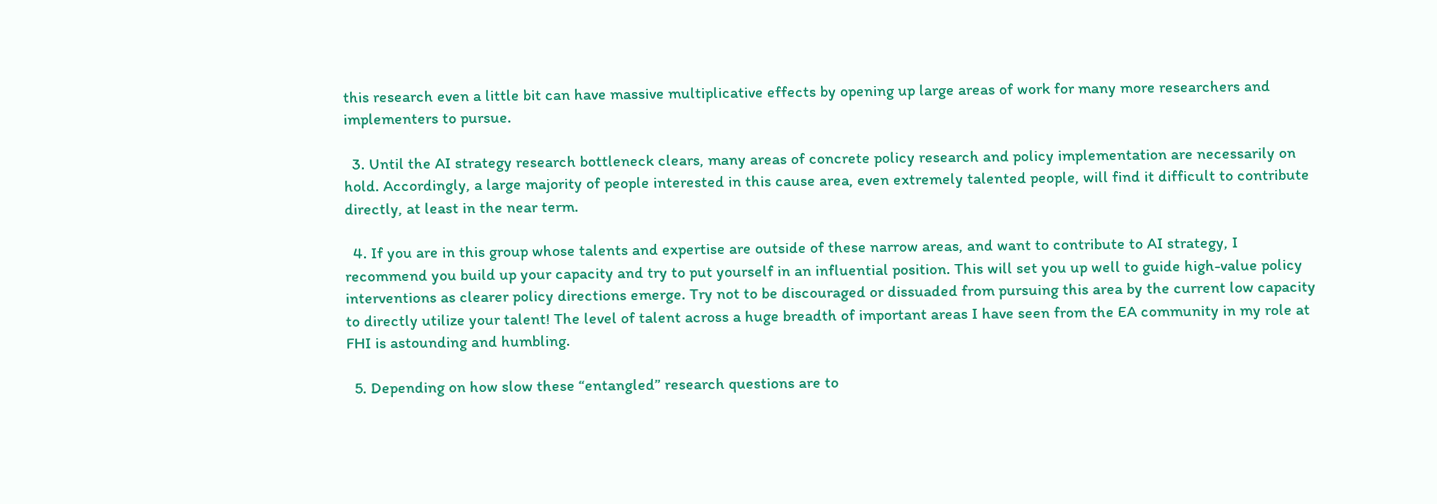this research even a little bit can have massive multiplicative effects by opening up large areas of work for many more researchers and implementers to pursue.

  3. Until the AI strategy research bottleneck clears, many areas of concrete policy research and policy implementation are necessarily on hold. Accordingly, a large majority of people interested in this cause area, even extremely talented people, will find it difficult to contribute directly, at least in the near term.

  4. If you are in this group whose talents and expertise are outside of these narrow areas, and want to contribute to AI strategy, I recommend you build up your capacity and try to put yourself in an influential position. This will set you up well to guide high-value policy interventions as clearer policy directions emerge. Try not to be discouraged or dissuaded from pursuing this area by the current low capacity to directly utilize your talent! The level of talent across a huge breadth of important areas I have seen from the EA community in my role at FHI is astounding and humbling.

  5. Depending on how slow these “entangled” research questions are to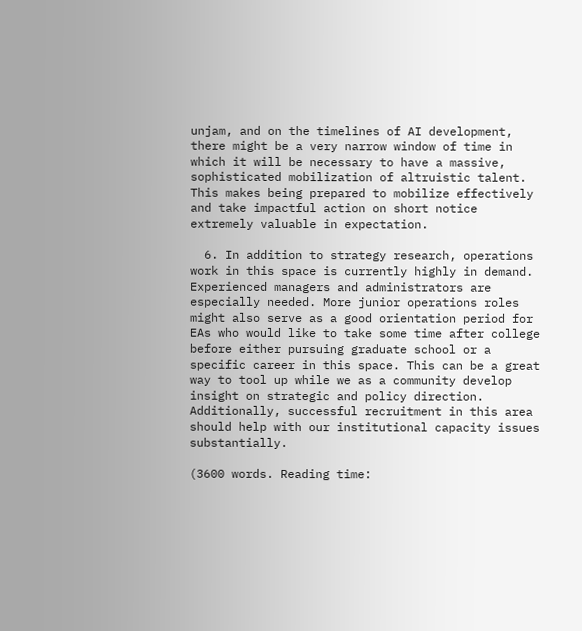unjam, and on the timelines of AI development, there might be a very narrow window of time in which it will be necessary to have a massive, sophisticated mobilization of altruistic talent. This makes being prepared to mobilize effectively and take impactful action on short notice extremely valuable in expectation.

  6. In addition to strategy research, operations work in this space is currently highly in demand. Experienced managers and administrators are especially needed. More junior operations roles might also serve as a good orientation period for EAs who would like to take some time after college before either pursuing graduate school or a specific career in this space. This can be a great way to tool up while we as a community develop insight on strategic and policy direction. Additionally, successful recruitment in this area should help with our institutional capacity issues substantially.

(3600 words. Reading time: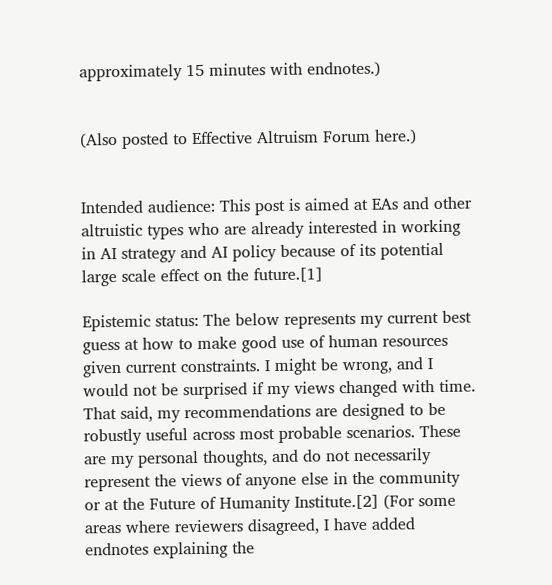approximately 15 minutes with endnotes.)


(Also posted to Effective Altruism Forum here.)


Intended audience: This post is aimed at EAs and other altruistic types who are already interested in working in AI strategy and AI policy because of its potential large scale effect on the future.[1]

Epistemic status: The below represents my current best guess at how to make good use of human resources given current constraints. I might be wrong, and I would not be surprised if my views changed with time. That said, my recommendations are designed to be robustly useful across most probable scenarios. These are my personal thoughts, and do not necessarily represent the views of anyone else in the community or at the Future of Humanity Institute.[2] (For some areas where reviewers disagreed, I have added endnotes explaining the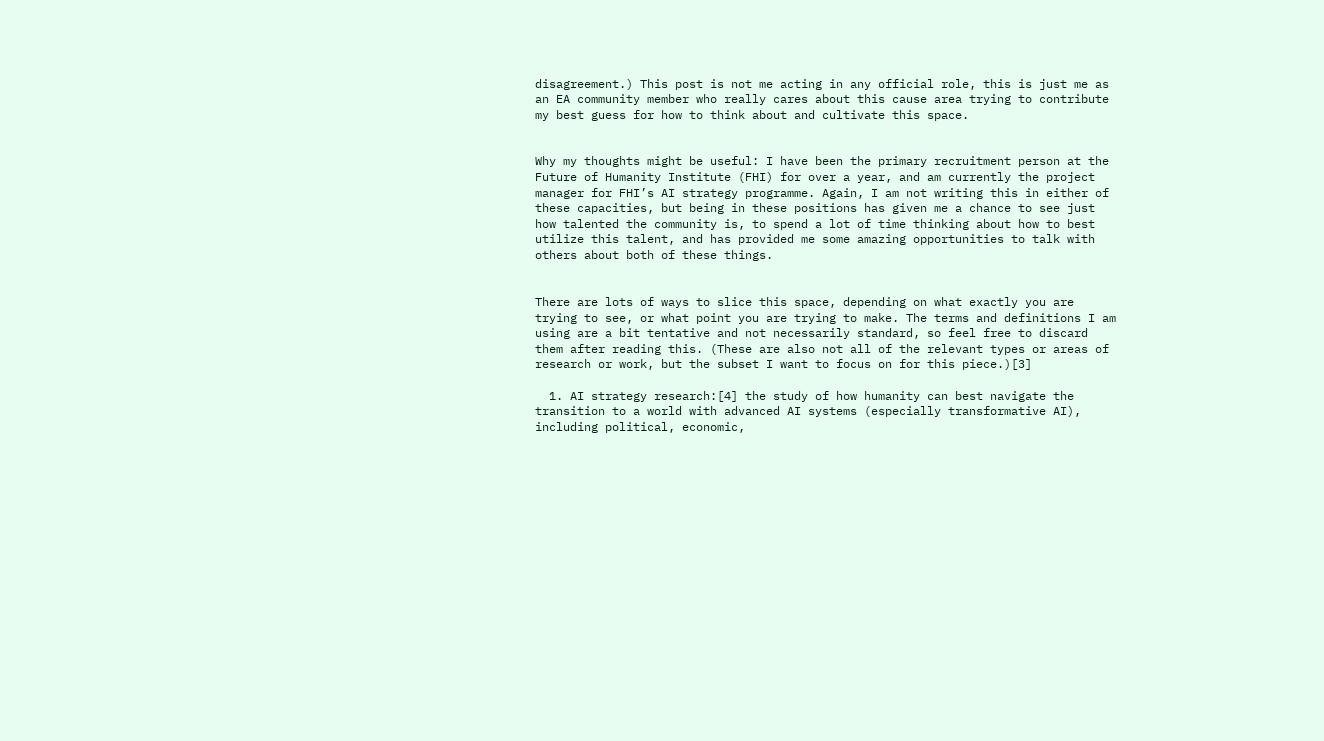disagreement.) This post is not me acting in any official role, this is just me as an EA community member who really cares about this cause area trying to contribute my best guess for how to think about and cultivate this space.


Why my thoughts might be useful: I have been the primary recruitment person at the Future of Humanity Institute (FHI) for over a year, and am currently the project manager for FHI’s AI strategy programme. Again, I am not writing this in either of these capacities, but being in these positions has given me a chance to see just how talented the community is, to spend a lot of time thinking about how to best utilize this talent, and has provided me some amazing opportunities to talk with others about both of these things.


There are lots of ways to slice this space, depending on what exactly you are trying to see, or what point you are trying to make. The terms and definitions I am using are a bit tentative and not necessarily standard, so feel free to discard them after reading this. (These are also not all of the relevant types or areas of research or work, but the subset I want to focus on for this piece.)[3]

  1. AI strategy research:[4] the study of how humanity can best navigate the transition to a world with advanced AI systems (especially transformative AI), including political, economic,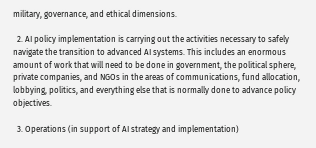military, governance, and ethical dimensions.

  2. AI policy implementation is carrying out the activities necessary to safely navigate the transition to advanced AI systems. This includes an enormous amount of work that will need to be done in government, the political sphere, private companies, and NGOs in the areas of communications, fund allocation, lobbying, politics, and everything else that is normally done to advance policy objectives.

  3. Operations (in support of AI strategy and implementation)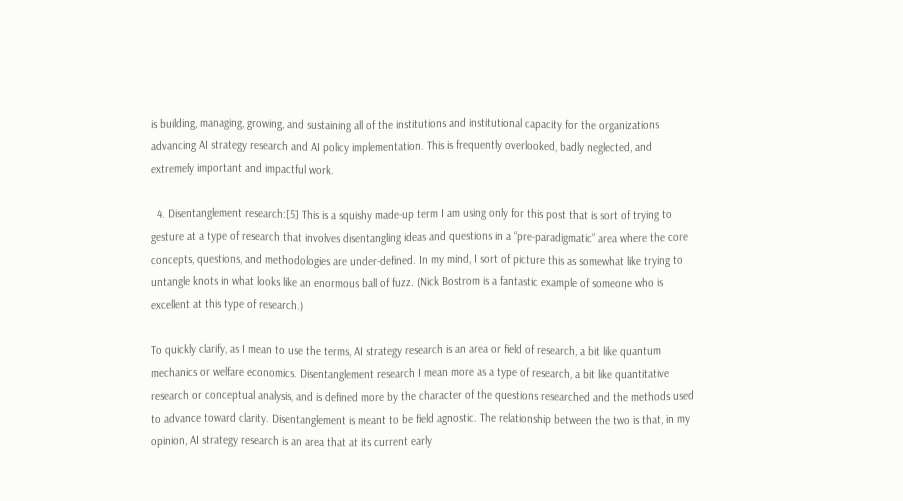is building, managing, growing, and sustaining all of the institutions and institutional capacity for the organizations advancing AI strategy research and AI policy implementation. This is frequently overlooked, badly neglected, and extremely important and impactful work.

  4. Disentanglement research:[5] This is a squishy made-up term I am using only for this post that is sort of trying to gesture at a type of research that involves disentangling ideas and questions in a “pre-paradigmatic” area where the core concepts, questions, and methodologies are under-defined. In my mind, I sort of picture this as somewhat like trying to untangle knots in what looks like an enormous ball of fuzz. (Nick Bostrom is a fantastic example of someone who is excellent at this type of research.)

To quickly clarify, as I mean to use the terms, AI strategy research is an area or field of research, a bit like quantum mechanics or welfare economics. Disentanglement research I mean more as a type of research, a bit like quantitative research or conceptual analysis, and is defined more by the character of the questions researched and the methods used to advance toward clarity. Disentanglement is meant to be field agnostic. The relationship between the two is that, in my opinion, AI strategy research is an area that at its current early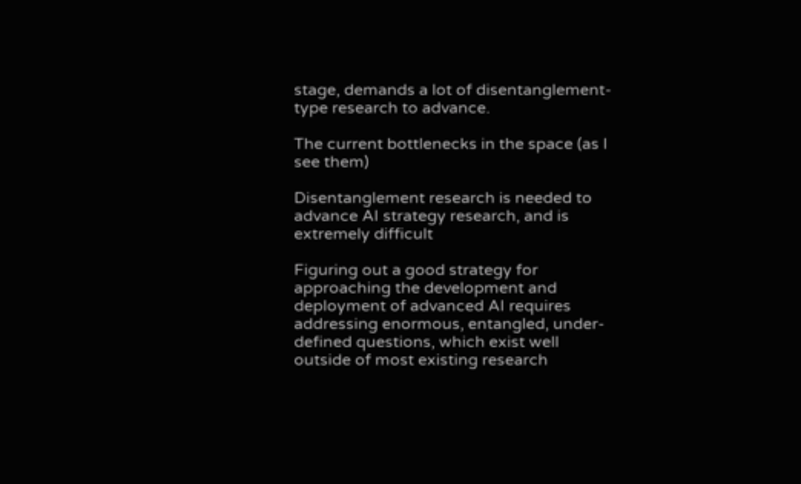stage, demands a lot of disentanglement-type research to advance.

The current bottlenecks in the space (as I see them)

Disentanglement research is needed to advance AI strategy research, and is extremely difficult

Figuring out a good strategy for approaching the development and deployment of advanced AI requires addressing enormous, entangled, under-defined questions, which exist well outside of most existing research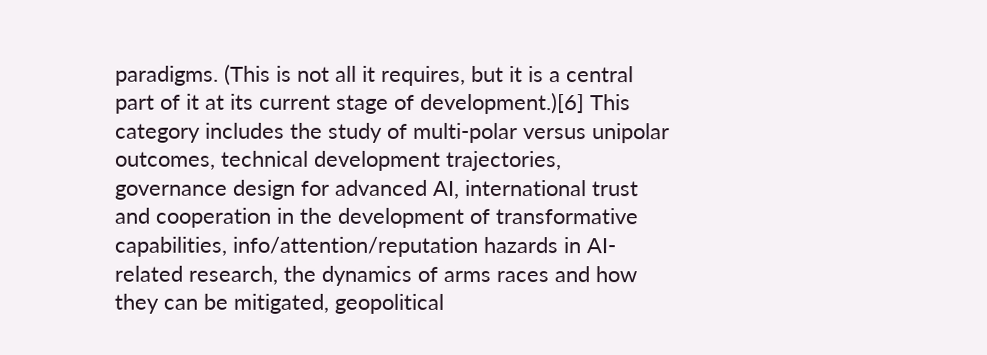paradigms. (This is not all it requires, but it is a central part of it at its current stage of development.)[6] This category includes the study of multi-polar versus unipolar outcomes, technical development trajectories, governance design for advanced AI, international trust and cooperation in the development of transformative capabilities, info/attention/reputation hazards in AI-related research, the dynamics of arms races and how they can be mitigated, geopolitical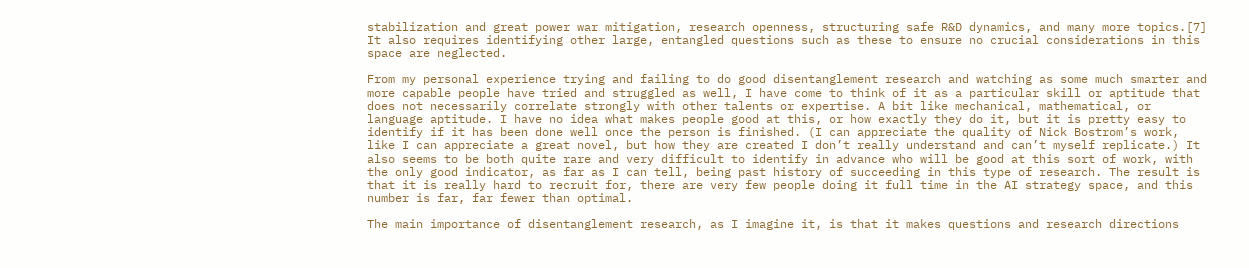stabilization and great power war mitigation, research openness, structuring safe R&D dynamics, and many more topics.[7] It also requires identifying other large, entangled questions such as these to ensure no crucial considerations in this space are neglected.

From my personal experience trying and failing to do good disentanglement research and watching as some much smarter and more capable people have tried and struggled as well, I have come to think of it as a particular skill or aptitude that does not necessarily correlate strongly with other talents or expertise. A bit like mechanical, mathematical, or language aptitude. I have no idea what makes people good at this, or how exactly they do it, but it is pretty easy to identify if it has been done well once the person is finished. (I can appreciate the quality of Nick Bostrom’s work, like I can appreciate a great novel, but how they are created I don’t really understand and can’t myself replicate.) It also seems to be both quite rare and very difficult to identify in advance who will be good at this sort of work, with the only good indicator, as far as I can tell, being past history of succeeding in this type of research. The result is that it is really hard to recruit for, there are very few people doing it full time in the AI strategy space, and this number is far, far fewer than optimal.

The main importance of disentanglement research, as I imagine it, is that it makes questions and research directions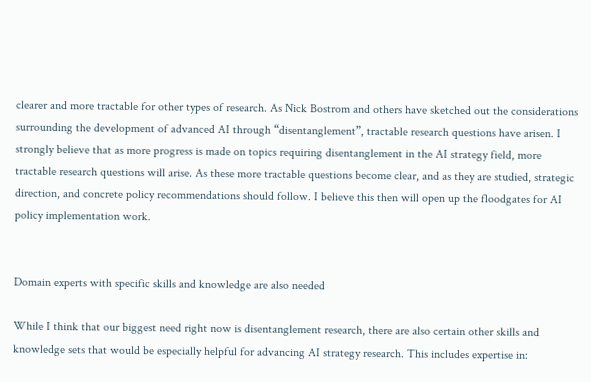clearer and more tractable for other types of research. As Nick Bostrom and others have sketched out the considerations surrounding the development of advanced AI through “disentanglement”, tractable research questions have arisen. I strongly believe that as more progress is made on topics requiring disentanglement in the AI strategy field, more tractable research questions will arise. As these more tractable questions become clear, and as they are studied, strategic direction, and concrete policy recommendations should follow. I believe this then will open up the floodgates for AI policy implementation work.


Domain experts with specific skills and knowledge are also needed

While I think that our biggest need right now is disentanglement research, there are also certain other skills and knowledge sets that would be especially helpful for advancing AI strategy research. This includes expertise in: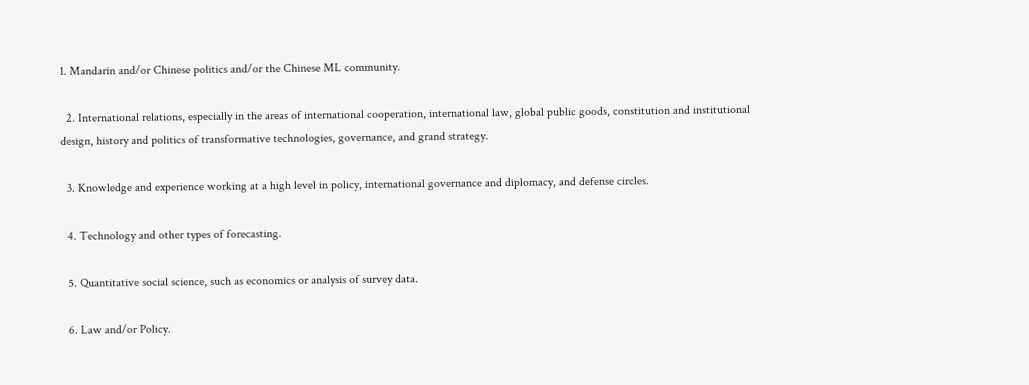1. Mandarin and/or Chinese politics and/or the Chinese ML community.

  2. International relations, especially in the areas of international cooperation, international law, global public goods, constitution and institutional design, history and politics of transformative technologies, governance, and grand strategy.

  3. Knowledge and experience working at a high level in policy, international governance and diplomacy, and defense circles.

  4. Technology and other types of forecasting.

  5. Quantitative social science, such as economics or analysis of survey data.

  6. Law and/or Policy.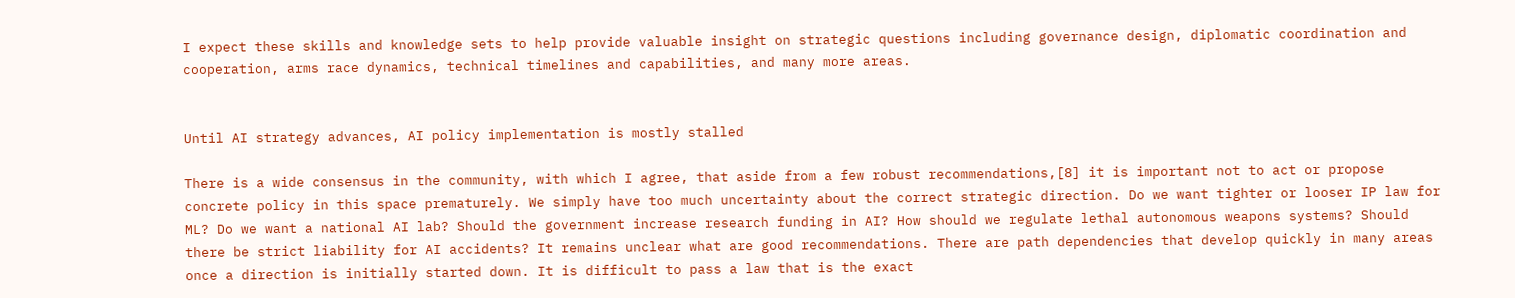I expect these skills and knowledge sets to help provide valuable insight on strategic questions including governance design, diplomatic coordination and cooperation, arms race dynamics, technical timelines and capabilities, and many more areas.


Until AI strategy advances, AI policy implementation is mostly stalled

There is a wide consensus in the community, with which I agree, that aside from a few robust recommendations,[8] it is important not to act or propose concrete policy in this space prematurely. We simply have too much uncertainty about the correct strategic direction. Do we want tighter or looser IP law for ML? Do we want a national AI lab? Should the government increase research funding in AI? How should we regulate lethal autonomous weapons systems? Should there be strict liability for AI accidents? It remains unclear what are good recommendations. There are path dependencies that develop quickly in many areas once a direction is initially started down. It is difficult to pass a law that is the exact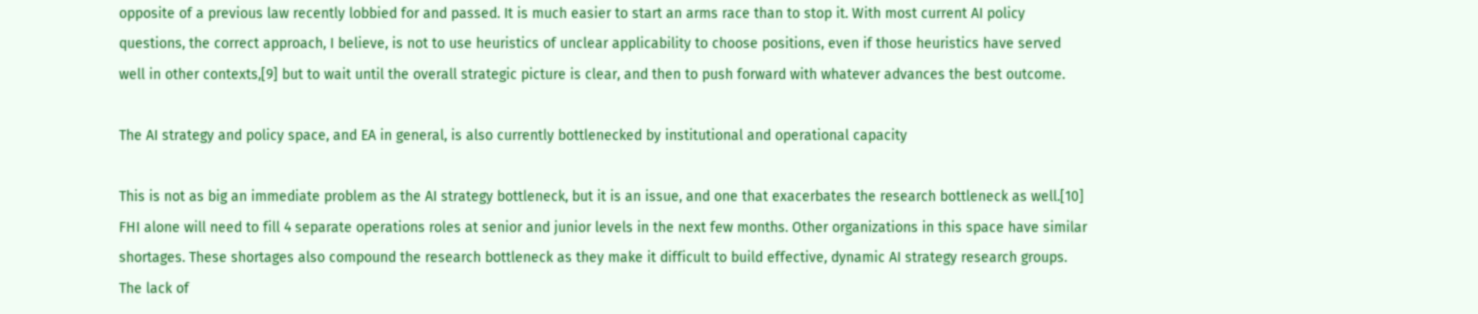opposite of a previous law recently lobbied for and passed. It is much easier to start an arms race than to stop it. With most current AI policy questions, the correct approach, I believe, is not to use heuristics of unclear applicability to choose positions, even if those heuristics have served well in other contexts,[9] but to wait until the overall strategic picture is clear, and then to push forward with whatever advances the best outcome.

The AI strategy and policy space, and EA in general, is also currently bottlenecked by institutional and operational capacity

This is not as big an immediate problem as the AI strategy bottleneck, but it is an issue, and one that exacerbates the research bottleneck as well.[10]  FHI alone will need to fill 4 separate operations roles at senior and junior levels in the next few months. Other organizations in this space have similar shortages. These shortages also compound the research bottleneck as they make it difficult to build effective, dynamic AI strategy research groups. The lack of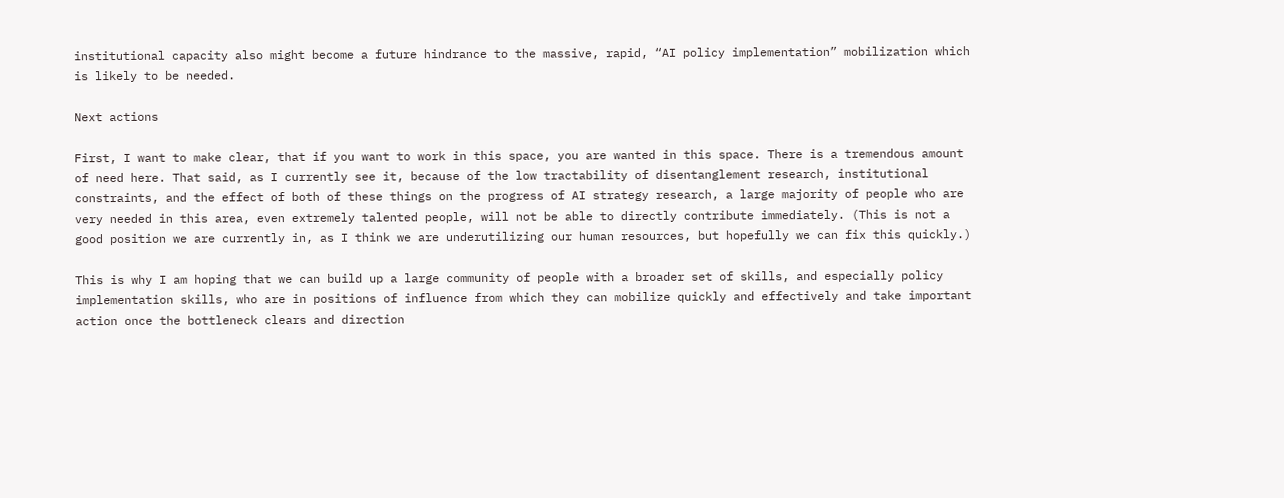institutional capacity also might become a future hindrance to the massive, rapid, “AI policy implementation” mobilization which is likely to be needed.

Next actions

First, I want to make clear, that if you want to work in this space, you are wanted in this space. There is a tremendous amount of need here. That said, as I currently see it, because of the low tractability of disentanglement research, institutional constraints, and the effect of both of these things on the progress of AI strategy research, a large majority of people who are very needed in this area, even extremely talented people, will not be able to directly contribute immediately. (This is not a good position we are currently in, as I think we are underutilizing our human resources, but hopefully we can fix this quickly.)

This is why I am hoping that we can build up a large community of people with a broader set of skills, and especially policy implementation skills, who are in positions of influence from which they can mobilize quickly and effectively and take important action once the bottleneck clears and direction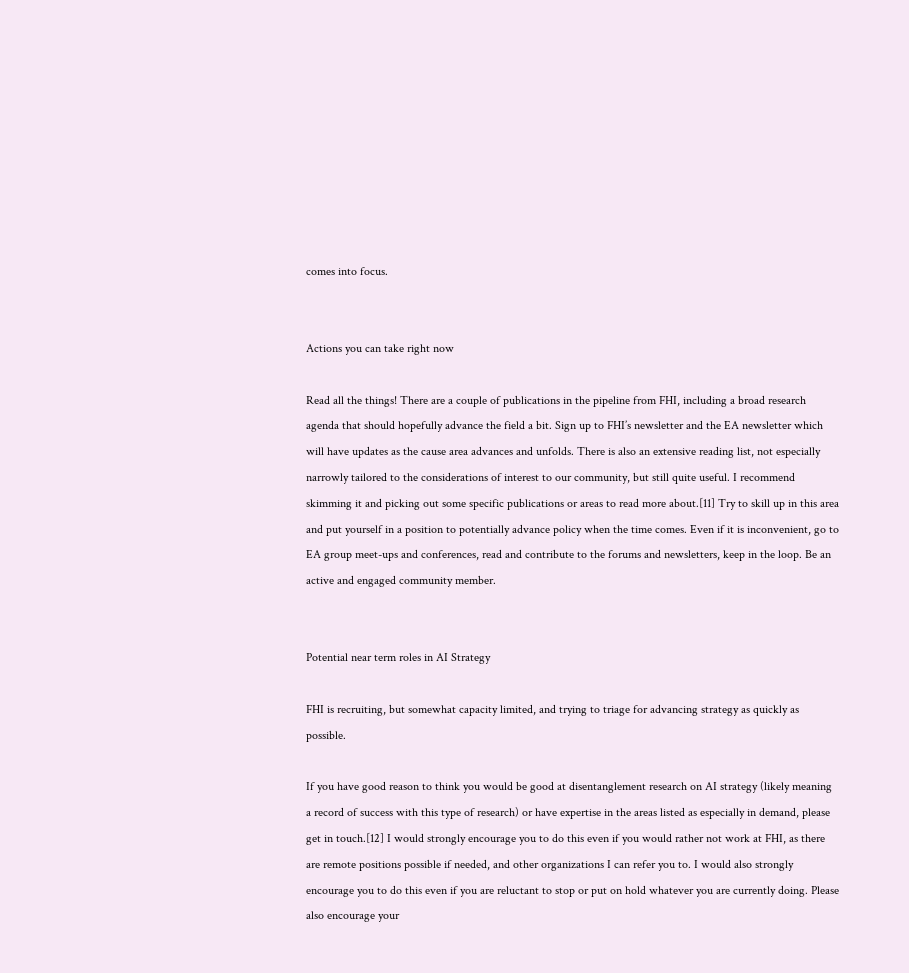comes into focus.


Actions you can take right now

Read all the things! There are a couple of publications in the pipeline from FHI, including a broad research agenda that should hopefully advance the field a bit. Sign up to FHI’s newsletter and the EA newsletter which will have updates as the cause area advances and unfolds. There is also an extensive reading list, not especially narrowly tailored to the considerations of interest to our community, but still quite useful. I recommend skimming it and picking out some specific publications or areas to read more about.[11] Try to skill up in this area and put yourself in a position to potentially advance policy when the time comes. Even if it is inconvenient, go to EA group meet-ups and conferences, read and contribute to the forums and newsletters, keep in the loop. Be an active and engaged community member.


Potential near term roles in AI Strategy

FHI is recruiting, but somewhat capacity limited, and trying to triage for advancing strategy as quickly as possible.

If you have good reason to think you would be good at disentanglement research on AI strategy (likely meaning a record of success with this type of research) or have expertise in the areas listed as especially in demand, please get in touch.[12] I would strongly encourage you to do this even if you would rather not work at FHI, as there are remote positions possible if needed, and other organizations I can refer you to. I would also strongly encourage you to do this even if you are reluctant to stop or put on hold whatever you are currently doing. Please also encourage your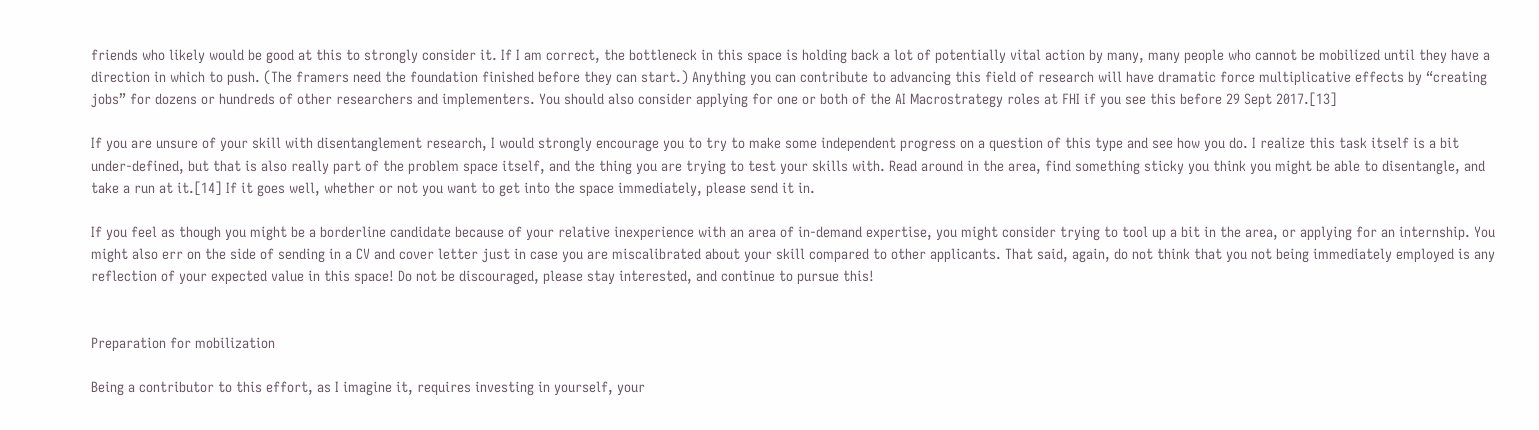friends who likely would be good at this to strongly consider it. If I am correct, the bottleneck in this space is holding back a lot of potentially vital action by many, many people who cannot be mobilized until they have a direction in which to push. (The framers need the foundation finished before they can start.) Anything you can contribute to advancing this field of research will have dramatic force multiplicative effects by “creating jobs” for dozens or hundreds of other researchers and implementers. You should also consider applying for one or both of the AI Macrostrategy roles at FHI if you see this before 29 Sept 2017.[13]

If you are unsure of your skill with disentanglement research, I would strongly encourage you to try to make some independent progress on a question of this type and see how you do. I realize this task itself is a bit under-defined, but that is also really part of the problem space itself, and the thing you are trying to test your skills with. Read around in the area, find something sticky you think you might be able to disentangle, and take a run at it.[14] If it goes well, whether or not you want to get into the space immediately, please send it in.

If you feel as though you might be a borderline candidate because of your relative inexperience with an area of in-demand expertise, you might consider trying to tool up a bit in the area, or applying for an internship. You might also err on the side of sending in a CV and cover letter just in case you are miscalibrated about your skill compared to other applicants. That said, again, do not think that you not being immediately employed is any reflection of your expected value in this space! Do not be discouraged, please stay interested, and continue to pursue this!


Preparation for mobilization

Being a contributor to this effort, as I imagine it, requires investing in yourself, your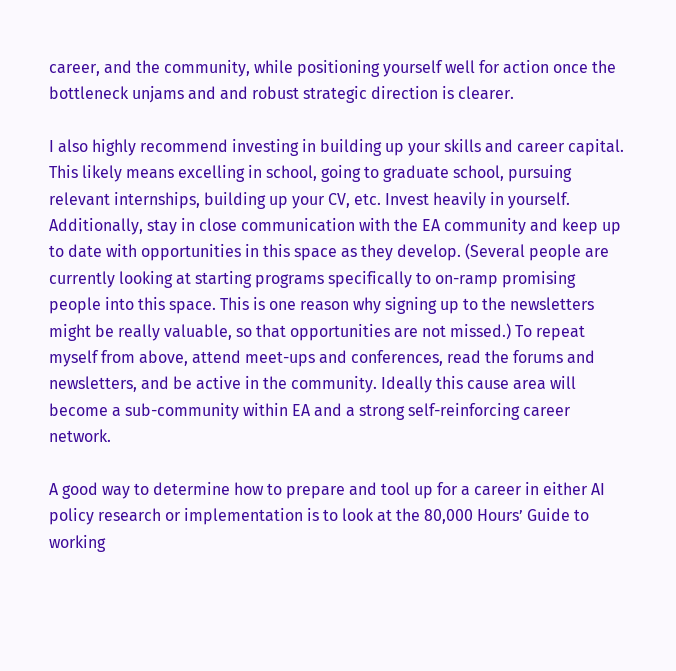career, and the community, while positioning yourself well for action once the bottleneck unjams and and robust strategic direction is clearer.

I also highly recommend investing in building up your skills and career capital. This likely means excelling in school, going to graduate school, pursuing relevant internships, building up your CV, etc. Invest heavily in yourself. Additionally, stay in close communication with the EA community and keep up to date with opportunities in this space as they develop. (Several people are currently looking at starting programs specifically to on-ramp promising people into this space. This is one reason why signing up to the newsletters might be really valuable, so that opportunities are not missed.) To repeat myself from above, attend meet-ups and conferences, read the forums and newsletters, and be active in the community. Ideally this cause area will become a sub-community within EA and a strong self-reinforcing career network.

A good way to determine how to prepare and tool up for a career in either AI policy research or implementation is to look at the 80,000 Hours’ Guide to working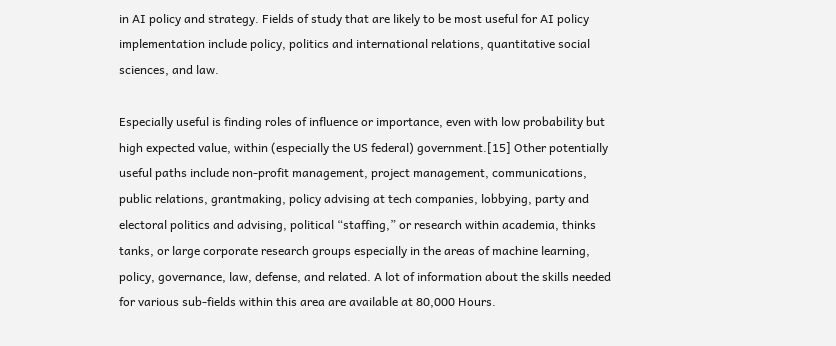in AI policy and strategy. Fields of study that are likely to be most useful for AI policy implementation include policy, politics and international relations, quantitative social sciences, and law.

Especially useful is finding roles of influence or importance, even with low probability but high expected value, within (especially the US federal) government.[15] Other potentially useful paths include non-profit management, project management, communications, public relations, grantmaking, policy advising at tech companies, lobbying, party and electoral politics and advising, political “staffing,” or research within academia, thinks tanks, or large corporate research groups especially in the areas of machine learning, policy, governance, law, defense, and related. A lot of information about the skills needed for various sub-fields within this area are available at 80,000 Hours.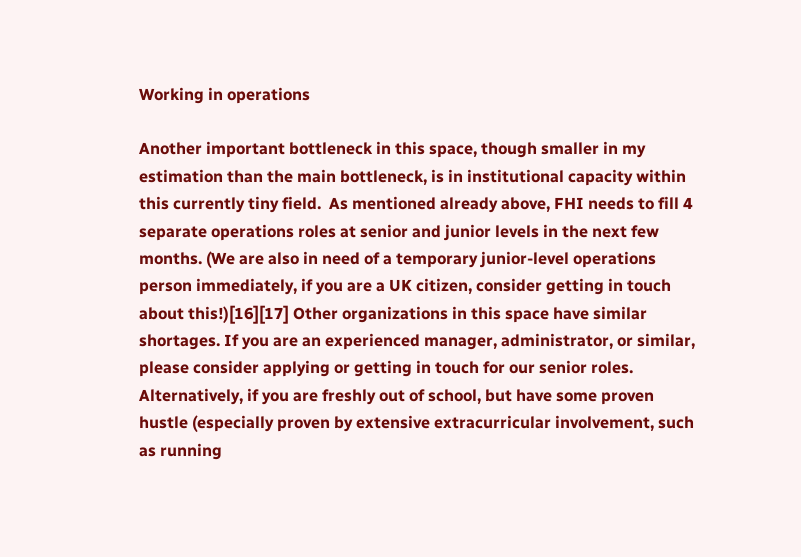Working in operations

Another important bottleneck in this space, though smaller in my estimation than the main bottleneck, is in institutional capacity within this currently tiny field.  As mentioned already above, FHI needs to fill 4 separate operations roles at senior and junior levels in the next few months. (We are also in need of a temporary junior-level operations person immediately, if you are a UK citizen, consider getting in touch about this!)[16][17] Other organizations in this space have similar shortages. If you are an experienced manager, administrator, or similar, please consider applying or getting in touch for our senior roles. Alternatively, if you are freshly out of school, but have some proven hustle (especially proven by extensive extracurricular involvement, such as running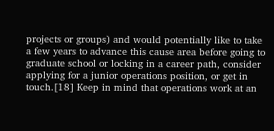projects or groups) and would potentially like to take a few years to advance this cause area before going to graduate school or locking in a career path, consider applying for a junior operations position, or get in touch.[18] Keep in mind that operations work at an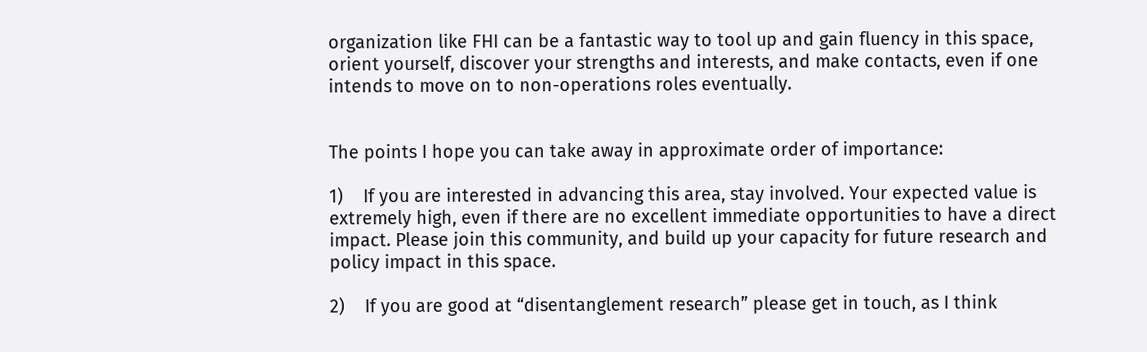organization like FHI can be a fantastic way to tool up and gain fluency in this space, orient yourself, discover your strengths and interests, and make contacts, even if one intends to move on to non-operations roles eventually.


The points I hope you can take away in approximate order of importance:

1)    If you are interested in advancing this area, stay involved. Your expected value is extremely high, even if there are no excellent immediate opportunities to have a direct impact. Please join this community, and build up your capacity for future research and policy impact in this space.

2)    If you are good at “disentanglement research” please get in touch, as I think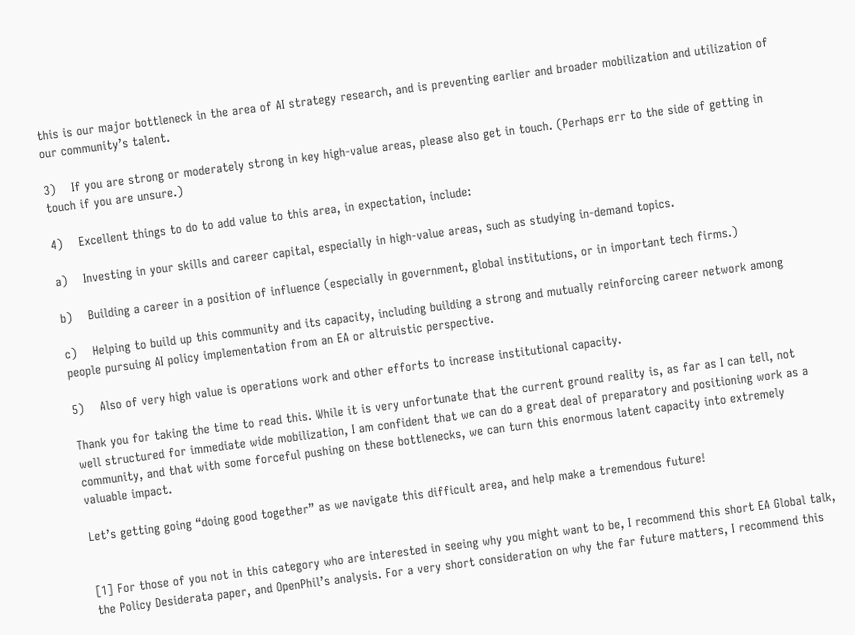this is our major bottleneck in the area of AI strategy research, and is preventing earlier and broader mobilization and utilization of our community’s talent.

3)    If you are strong or moderately strong in key high-value areas, please also get in touch. (Perhaps err to the side of getting in touch if you are unsure.)

4)    Excellent things to do to add value to this area, in expectation, include:

a)    Investing in your skills and career capital, especially in high-value areas, such as studying in-demand topics.

b)    Building a career in a position of influence (especially in government, global institutions, or in important tech firms.)

c)    Helping to build up this community and its capacity, including building a strong and mutually reinforcing career network among people pursuing AI policy implementation from an EA or altruistic perspective.

5)    Also of very high value is operations work and other efforts to increase institutional capacity.

Thank you for taking the time to read this. While it is very unfortunate that the current ground reality is, as far as I can tell, not well structured for immediate wide mobilization, I am confident that we can do a great deal of preparatory and positioning work as a community, and that with some forceful pushing on these bottlenecks, we can turn this enormous latent capacity into extremely valuable impact.

Let’s getting going “doing good together” as we navigate this difficult area, and help make a tremendous future!


[1] For those of you not in this category who are interested in seeing why you might want to be, I recommend this short EA Global talk, the Policy Desiderata paper, and OpenPhil’s analysis. For a very short consideration on why the far future matters, I recommend this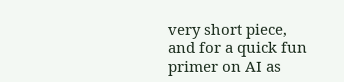very short piece, and for a quick fun primer on AI as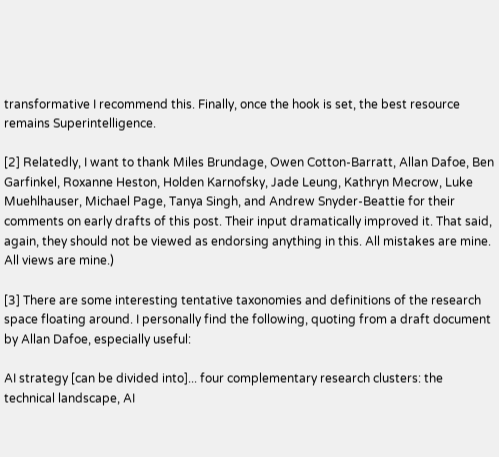transformative I recommend this. Finally, once the hook is set, the best resource remains Superintelligence.

[2] Relatedly, I want to thank Miles Brundage, Owen Cotton-Barratt, Allan Dafoe, Ben Garfinkel, Roxanne Heston, Holden Karnofsky, Jade Leung, Kathryn Mecrow, Luke Muehlhauser, Michael Page, Tanya Singh, and Andrew Snyder-Beattie for their comments on early drafts of this post. Their input dramatically improved it. That said, again, they should not be viewed as endorsing anything in this. All mistakes are mine. All views are mine.)

[3] There are some interesting tentative taxonomies and definitions of the research space floating around. I personally find the following, quoting from a draft document by Allan Dafoe, especially useful:

AI strategy [can be divided into]... four complementary research clusters: the technical landscape, AI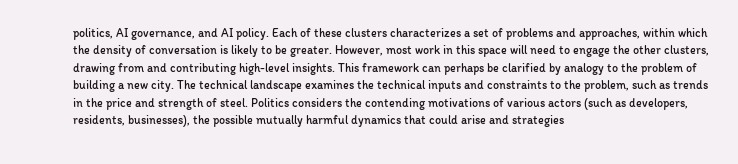politics, AI governance, and AI policy. Each of these clusters characterizes a set of problems and approaches, within which the density of conversation is likely to be greater. However, most work in this space will need to engage the other clusters, drawing from and contributing high-level insights. This framework can perhaps be clarified by analogy to the problem of building a new city. The technical landscape examines the technical inputs and constraints to the problem, such as trends in the price and strength of steel. Politics considers the contending motivations of various actors (such as developers, residents, businesses), the possible mutually harmful dynamics that could arise and strategies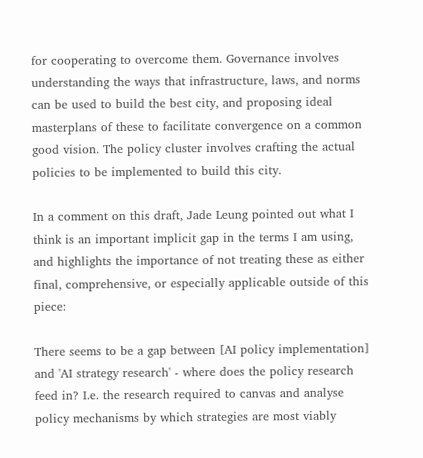for cooperating to overcome them. Governance involves understanding the ways that infrastructure, laws, and norms can be used to build the best city, and proposing ideal masterplans of these to facilitate convergence on a common good vision. The policy cluster involves crafting the actual policies to be implemented to build this city.

In a comment on this draft, Jade Leung pointed out what I think is an important implicit gap in the terms I am using, and highlights the importance of not treating these as either final, comprehensive, or especially applicable outside of this piece:

There seems to be a gap between [AI policy implementation] and 'AI strategy research' - where does the policy research feed in? I.e. the research required to canvas and analyse policy mechanisms by which strategies are most viably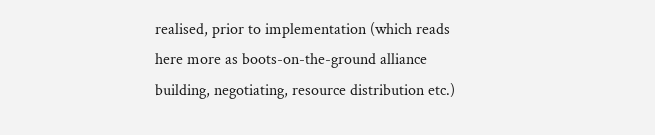realised, prior to implementation (which reads here more as boots-on-the-ground alliance building, negotiating, resource distribution etc.)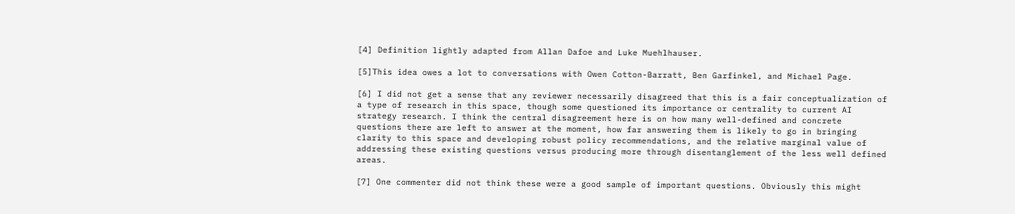[4] Definition lightly adapted from Allan Dafoe and Luke Muehlhauser.

[5]This idea owes a lot to conversations with Owen Cotton-Barratt, Ben Garfinkel, and Michael Page.

[6] I did not get a sense that any reviewer necessarily disagreed that this is a fair conceptualization of a type of research in this space, though some questioned its importance or centrality to current AI strategy research. I think the central disagreement here is on how many well-defined and concrete questions there are left to answer at the moment, how far answering them is likely to go in bringing clarity to this space and developing robust policy recommendations, and the relative marginal value of addressing these existing questions versus producing more through disentanglement of the less well defined areas.

[7] One commenter did not think these were a good sample of important questions. Obviously this might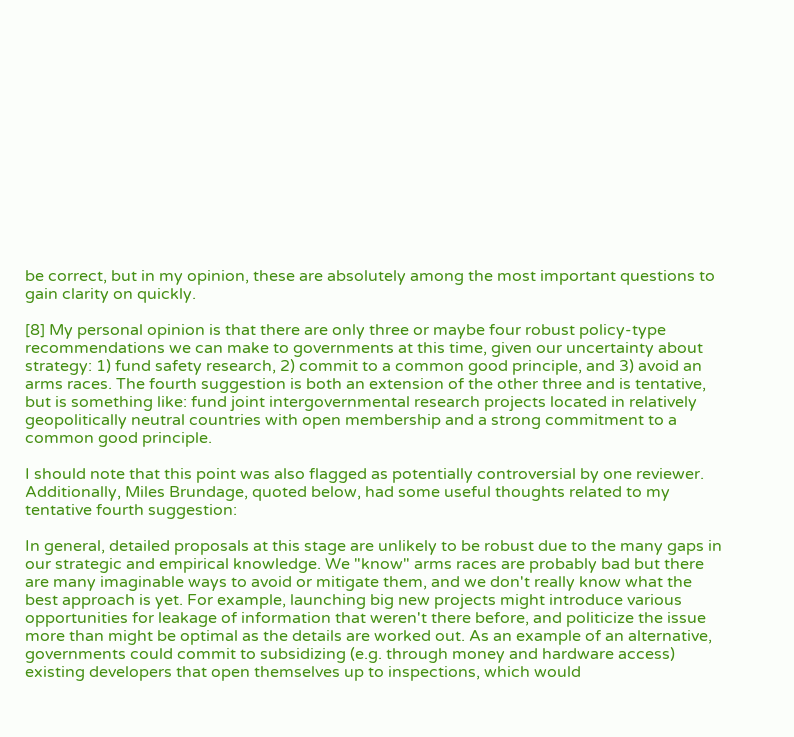be correct, but in my opinion, these are absolutely among the most important questions to gain clarity on quickly.

[8] My personal opinion is that there are only three or maybe four robust policy-type recommendations we can make to governments at this time, given our uncertainty about strategy: 1) fund safety research, 2) commit to a common good principle, and 3) avoid an arms races. The fourth suggestion is both an extension of the other three and is tentative, but is something like: fund joint intergovernmental research projects located in relatively geopolitically neutral countries with open membership and a strong commitment to a common good principle.

I should note that this point was also flagged as potentially controversial by one reviewer. Additionally, Miles Brundage, quoted below, had some useful thoughts related to my tentative fourth suggestion:

In general, detailed proposals at this stage are unlikely to be robust due to the many gaps in our strategic and empirical knowledge. We "know" arms races are probably bad but there are many imaginable ways to avoid or mitigate them, and we don't really know what the best approach is yet. For example, launching big new projects might introduce various opportunities for leakage of information that weren't there before, and politicize the issue more than might be optimal as the details are worked out. As an example of an alternative, governments could commit to subsidizing (e.g. through money and hardware access) existing developers that open themselves up to inspections, which would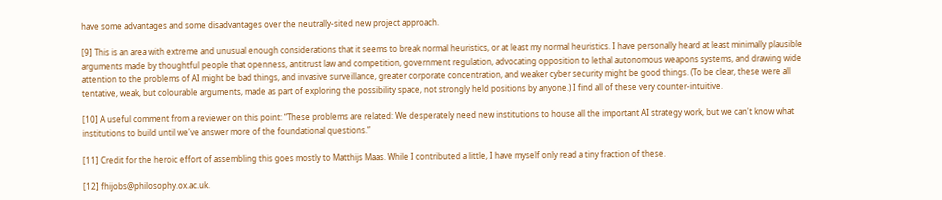have some advantages and some disadvantages over the neutrally-sited new project approach.

[9] This is an area with extreme and unusual enough considerations that it seems to break normal heuristics, or at least my normal heuristics. I have personally heard at least minimally plausible arguments made by thoughtful people that openness, antitrust law and competition, government regulation, advocating opposition to lethal autonomous weapons systems, and drawing wide attention to the problems of AI might be bad things, and invasive surveillance, greater corporate concentration, and weaker cyber security might be good things. (To be clear, these were all tentative, weak, but colourable arguments, made as part of exploring the possibility space, not strongly held positions by anyone.) I find all of these very counter-intuitive.

[10] A useful comment from a reviewer on this point: “These problems are related: We desperately need new institutions to house all the important AI strategy work, but we can't know what institutions to build until we've answer more of the foundational questions.”

[11] Credit for the heroic effort of assembling this goes mostly to Matthijs Maas. While I contributed a little, I have myself only read a tiny fraction of these.

[12] fhijobs@philosophy.ox.ac.uk.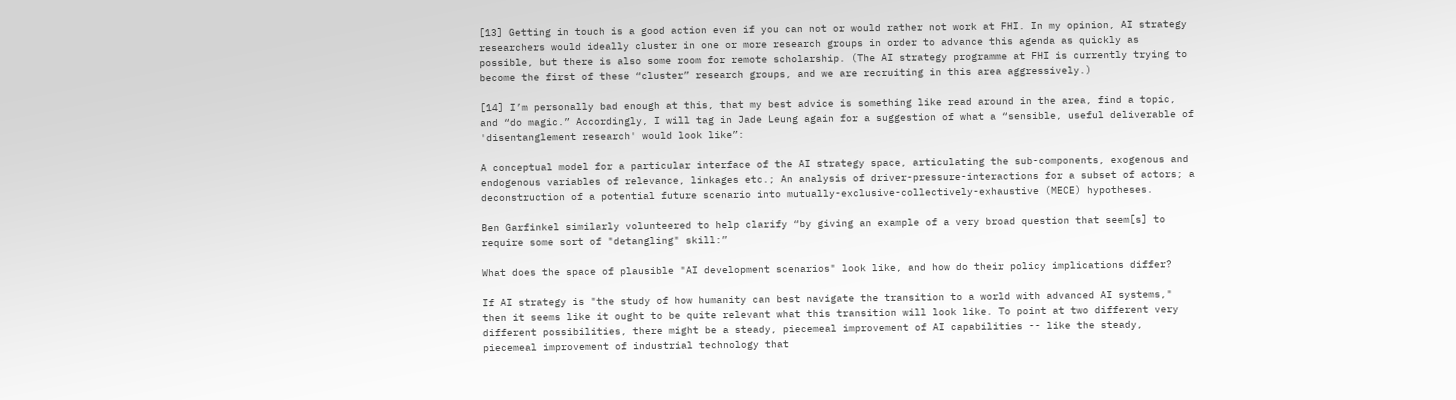[13] Getting in touch is a good action even if you can not or would rather not work at FHI. In my opinion, AI strategy researchers would ideally cluster in one or more research groups in order to advance this agenda as quickly as possible, but there is also some room for remote scholarship. (The AI strategy programme at FHI is currently trying to become the first of these “cluster” research groups, and we are recruiting in this area aggressively.)

[14] I’m personally bad enough at this, that my best advice is something like read around in the area, find a topic, and “do magic.” Accordingly, I will tag in Jade Leung again for a suggestion of what a “sensible, useful deliverable of 'disentanglement research' would look like”:

A conceptual model for a particular interface of the AI strategy space, articulating the sub-components, exogenous and endogenous variables of relevance, linkages etc.; An analysis of driver-pressure-interactions for a subset of actors; a deconstruction of a potential future scenario into mutually-exclusive-collectively-exhaustive (MECE) hypotheses.

Ben Garfinkel similarly volunteered to help clarify “by giving an example of a very broad question that seem[s] to require some sort of "detangling" skill:”

What does the space of plausible "AI development scenarios" look like, and how do their policy implications differ?

If AI strategy is "the study of how humanity can best navigate the transition to a world with advanced AI systems," then it seems like it ought to be quite relevant what this transition will look like. To point at two different very different possibilities, there might be a steady, piecemeal improvement of AI capabilities -- like the steady, piecemeal improvement of industrial technology that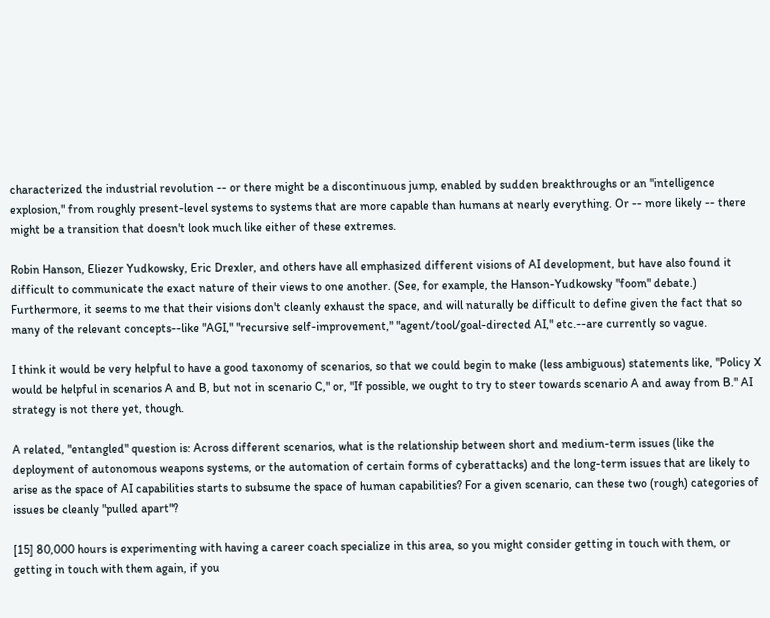characterized the industrial revolution -- or there might be a discontinuous jump, enabled by sudden breakthroughs or an "intelligence explosion," from roughly present-level systems to systems that are more capable than humans at nearly everything. Or -- more likely -- there might be a transition that doesn't look much like either of these extremes.

Robin Hanson, Eliezer Yudkowsky, Eric Drexler, and others have all emphasized different visions of AI development, but have also found it difficult to communicate the exact nature of their views to one another. (See, for example, the Hanson-Yudkowsky "foom" debate.) Furthermore, it seems to me that their visions don't cleanly exhaust the space, and will naturally be difficult to define given the fact that so many of the relevant concepts--like "AGI," "recursive self-improvement," "agent/tool/goal-directed AI," etc.--are currently so vague.

I think it would be very helpful to have a good taxonomy of scenarios, so that we could begin to make (less ambiguous) statements like, "Policy X would be helpful in scenarios A and B, but not in scenario C," or, "If possible, we ought to try to steer towards scenario A and away from B." AI strategy is not there yet, though.

A related, "entangled" question is: Across different scenarios, what is the relationship between short and medium-term issues (like the deployment of autonomous weapons systems, or the automation of certain forms of cyberattacks) and the long-term issues that are likely to arise as the space of AI capabilities starts to subsume the space of human capabilities? For a given scenario, can these two (rough) categories of issues be cleanly "pulled apart"?

[15] 80,000 hours is experimenting with having a career coach specialize in this area, so you might consider getting in touch with them, or getting in touch with them again, if you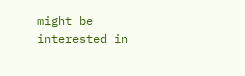might be interested in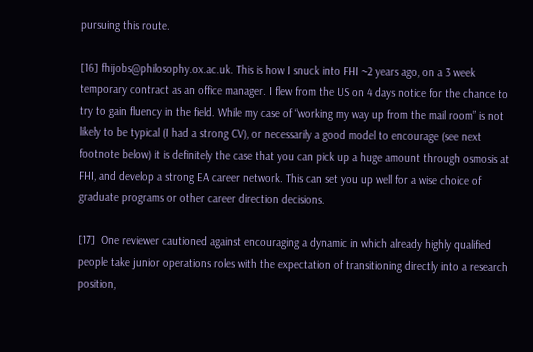pursuing this route.

[16] fhijobs@philosophy.ox.ac.uk. This is how I snuck into FHI ~2 years ago, on a 3 week temporary contract as an office manager. I flew from the US on 4 days notice for the chance to try to gain fluency in the field. While my case of “working my way up from the mail room” is not likely to be typical (I had a strong CV), or necessarily a good model to encourage (see next footnote below) it is definitely the case that you can pick up a huge amount through osmosis at FHI, and develop a strong EA career network. This can set you up well for a wise choice of graduate programs or other career direction decisions.

[17]  One reviewer cautioned against encouraging a dynamic in which already highly qualified people take junior operations roles with the expectation of transitioning directly into a research position,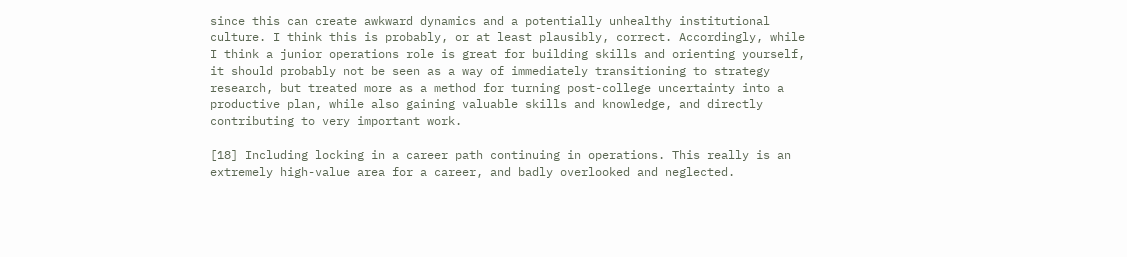since this can create awkward dynamics and a potentially unhealthy institutional culture. I think this is probably, or at least plausibly, correct. Accordingly, while I think a junior operations role is great for building skills and orienting yourself, it should probably not be seen as a way of immediately transitioning to strategy research, but treated more as a method for turning post-college uncertainty into a productive plan, while also gaining valuable skills and knowledge, and directly contributing to very important work.

[18] Including locking in a career path continuing in operations. This really is an extremely high-value area for a career, and badly overlooked and neglected.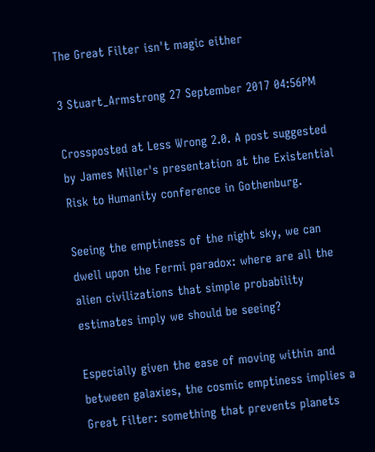The Great Filter isn't magic either

3 Stuart_Armstrong 27 September 2017 04:56PM

Crossposted at Less Wrong 2.0. A post suggested by James Miller's presentation at the Existential Risk to Humanity conference in Gothenburg.

Seeing the emptiness of the night sky, we can dwell upon the Fermi paradox: where are all the alien civilizations that simple probability estimates imply we should be seeing?

Especially given the ease of moving within and between galaxies, the cosmic emptiness implies a Great Filter: something that prevents planets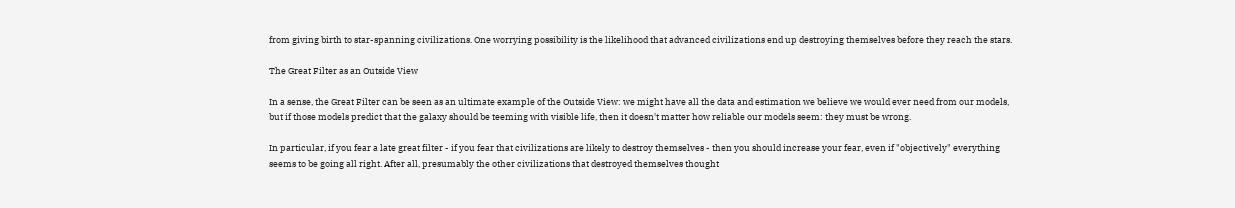from giving birth to star-spanning civilizations. One worrying possibility is the likelihood that advanced civilizations end up destroying themselves before they reach the stars.

The Great Filter as an Outside View

In a sense, the Great Filter can be seen as an ultimate example of the Outside View: we might have all the data and estimation we believe we would ever need from our models, but if those models predict that the galaxy should be teeming with visible life, then it doesn't matter how reliable our models seem: they must be wrong.

In particular, if you fear a late great filter - if you fear that civilizations are likely to destroy themselves - then you should increase your fear, even if "objectively" everything seems to be going all right. After all, presumably the other civilizations that destroyed themselves thought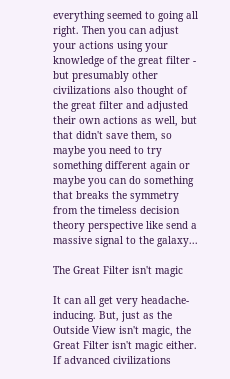everything seemed to going all right. Then you can adjust your actions using your knowledge of the great filter - but presumably other civilizations also thought of the great filter and adjusted their own actions as well, but that didn't save them, so maybe you need to try something different again or maybe you can do something that breaks the symmetry from the timeless decision theory perspective like send a massive signal to the galaxy...

The Great Filter isn't magic

It can all get very headache-inducing. But, just as the Outside View isn't magic, the Great Filter isn't magic either. If advanced civilizations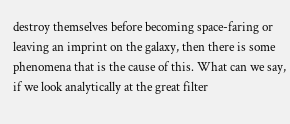destroy themselves before becoming space-faring or leaving an imprint on the galaxy, then there is some phenomena that is the cause of this. What can we say, if we look analytically at the great filter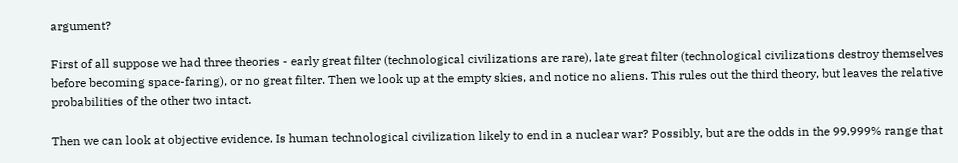argument?

First of all suppose we had three theories - early great filter (technological civilizations are rare), late great filter (technological civilizations destroy themselves before becoming space-faring), or no great filter. Then we look up at the empty skies, and notice no aliens. This rules out the third theory, but leaves the relative probabilities of the other two intact.

Then we can look at objective evidence. Is human technological civilization likely to end in a nuclear war? Possibly, but are the odds in the 99.999% range that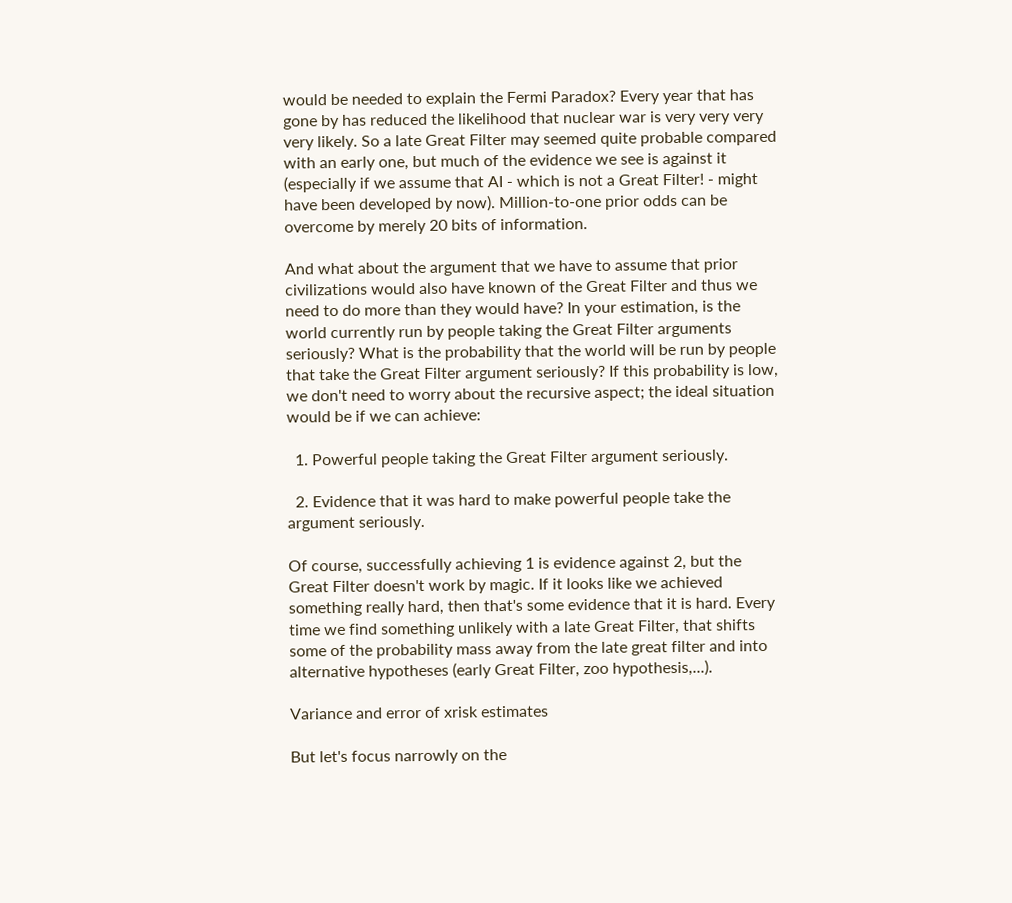would be needed to explain the Fermi Paradox? Every year that has gone by has reduced the likelihood that nuclear war is very very very very likely. So a late Great Filter may seemed quite probable compared with an early one, but much of the evidence we see is against it (especially if we assume that AI - which is not a Great Filter! - might have been developed by now). Million-to-one prior odds can be overcome by merely 20 bits of information.

And what about the argument that we have to assume that prior civilizations would also have known of the Great Filter and thus we need to do more than they would have? In your estimation, is the world currently run by people taking the Great Filter arguments seriously? What is the probability that the world will be run by people that take the Great Filter argument seriously? If this probability is low, we don't need to worry about the recursive aspect; the ideal situation would be if we can achieve:

  1. Powerful people taking the Great Filter argument seriously.

  2. Evidence that it was hard to make powerful people take the argument seriously.

Of course, successfully achieving 1 is evidence against 2, but the Great Filter doesn't work by magic. If it looks like we achieved something really hard, then that's some evidence that it is hard. Every time we find something unlikely with a late Great Filter, that shifts some of the probability mass away from the late great filter and into alternative hypotheses (early Great Filter, zoo hypothesis,...).

Variance and error of xrisk estimates

But let's focus narrowly on the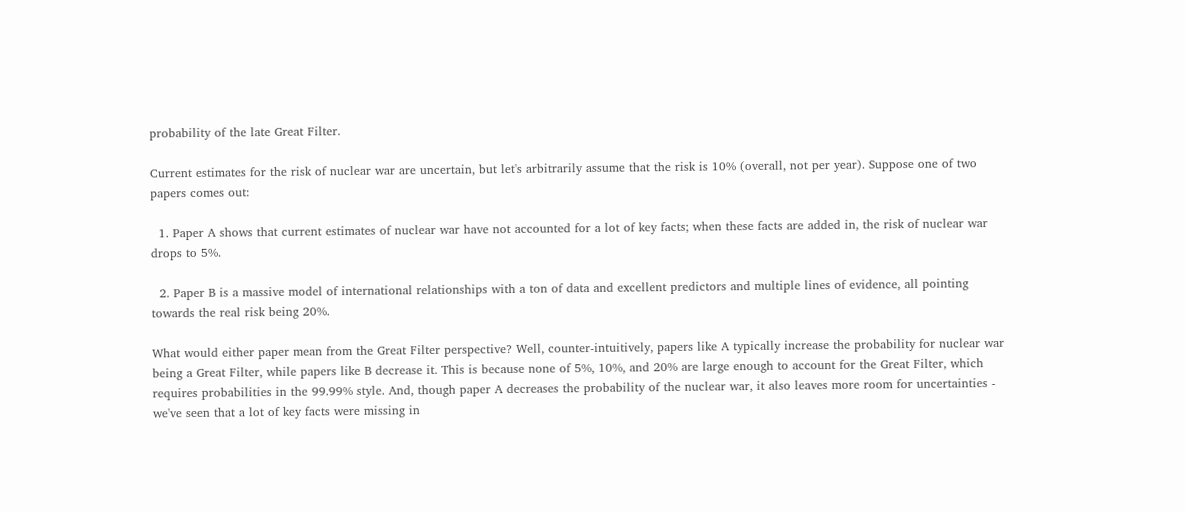probability of the late Great Filter.

Current estimates for the risk of nuclear war are uncertain, but let's arbitrarily assume that the risk is 10% (overall, not per year). Suppose one of two papers comes out:

  1. Paper A shows that current estimates of nuclear war have not accounted for a lot of key facts; when these facts are added in, the risk of nuclear war drops to 5%.

  2. Paper B is a massive model of international relationships with a ton of data and excellent predictors and multiple lines of evidence, all pointing towards the real risk being 20%.

What would either paper mean from the Great Filter perspective? Well, counter-intuitively, papers like A typically increase the probability for nuclear war being a Great Filter, while papers like B decrease it. This is because none of 5%, 10%, and 20% are large enough to account for the Great Filter, which requires probabilities in the 99.99% style. And, though paper A decreases the probability of the nuclear war, it also leaves more room for uncertainties - we've seen that a lot of key facts were missing in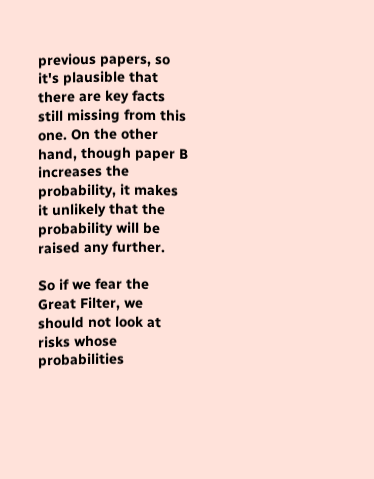previous papers, so it's plausible that there are key facts still missing from this one. On the other hand, though paper B increases the probability, it makes it unlikely that the probability will be raised any further.

So if we fear the Great Filter, we should not look at risks whose probabilities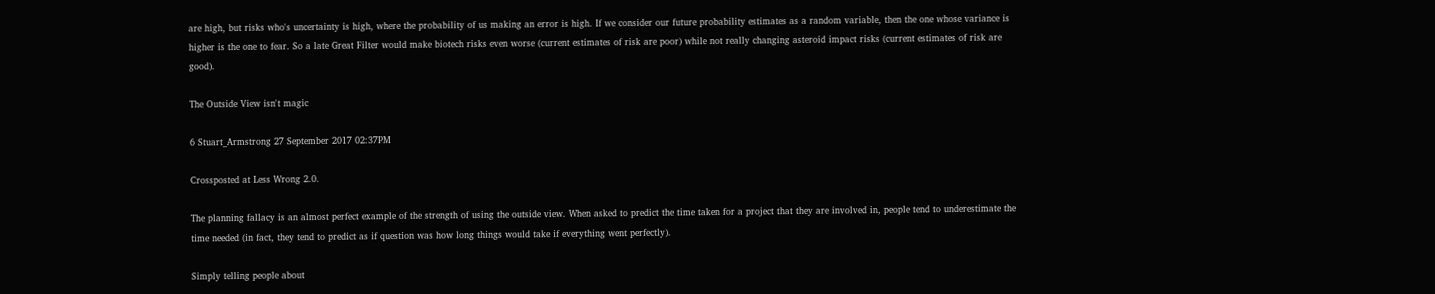are high, but risks who's uncertainty is high, where the probability of us making an error is high. If we consider our future probability estimates as a random variable, then the one whose variance is higher is the one to fear. So a late Great Filter would make biotech risks even worse (current estimates of risk are poor) while not really changing asteroid impact risks (current estimates of risk are good).

The Outside View isn't magic

6 Stuart_Armstrong 27 September 2017 02:37PM

Crossposted at Less Wrong 2.0.

The planning fallacy is an almost perfect example of the strength of using the outside view. When asked to predict the time taken for a project that they are involved in, people tend to underestimate the time needed (in fact, they tend to predict as if question was how long things would take if everything went perfectly).

Simply telling people about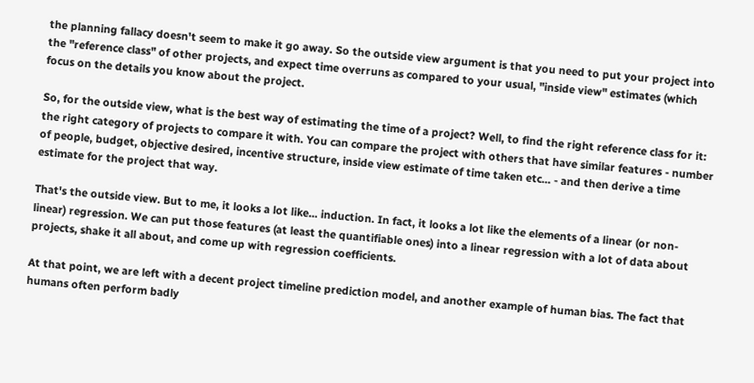the planning fallacy doesn't seem to make it go away. So the outside view argument is that you need to put your project into the "reference class" of other projects, and expect time overruns as compared to your usual, "inside view" estimates (which focus on the details you know about the project.

So, for the outside view, what is the best way of estimating the time of a project? Well, to find the right reference class for it: the right category of projects to compare it with. You can compare the project with others that have similar features - number of people, budget, objective desired, incentive structure, inside view estimate of time taken etc... - and then derive a time estimate for the project that way.

That's the outside view. But to me, it looks a lot like... induction. In fact, it looks a lot like the elements of a linear (or non-linear) regression. We can put those features (at least the quantifiable ones) into a linear regression with a lot of data about projects, shake it all about, and come up with regression coefficients.

At that point, we are left with a decent project timeline prediction model, and another example of human bias. The fact that humans often perform badly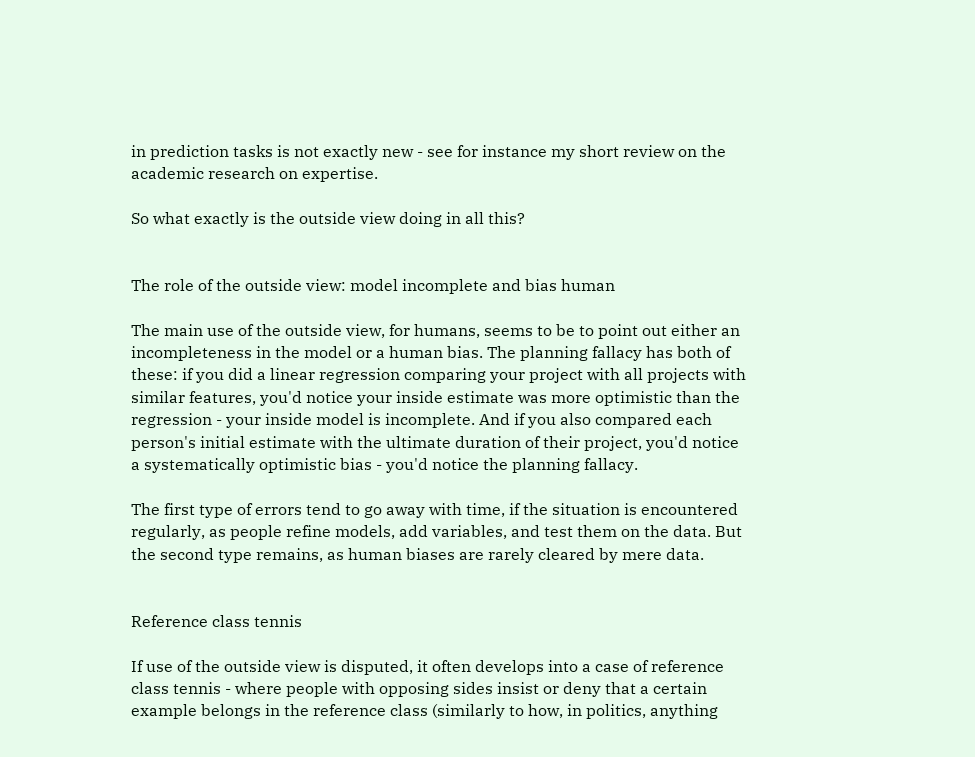in prediction tasks is not exactly new - see for instance my short review on the academic research on expertise.

So what exactly is the outside view doing in all this?


The role of the outside view: model incomplete and bias human

The main use of the outside view, for humans, seems to be to point out either an incompleteness in the model or a human bias. The planning fallacy has both of these: if you did a linear regression comparing your project with all projects with similar features, you'd notice your inside estimate was more optimistic than the regression - your inside model is incomplete. And if you also compared each person's initial estimate with the ultimate duration of their project, you'd notice a systematically optimistic bias - you'd notice the planning fallacy.

The first type of errors tend to go away with time, if the situation is encountered regularly, as people refine models, add variables, and test them on the data. But the second type remains, as human biases are rarely cleared by mere data.


Reference class tennis

If use of the outside view is disputed, it often develops into a case of reference class tennis - where people with opposing sides insist or deny that a certain example belongs in the reference class (similarly to how, in politics, anything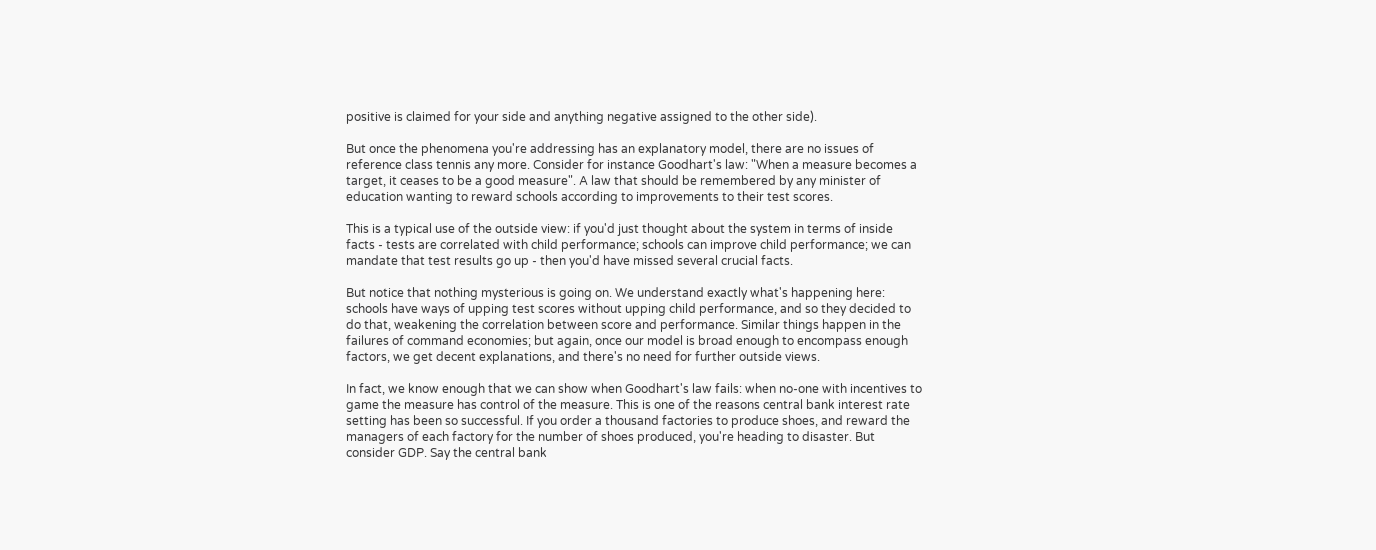positive is claimed for your side and anything negative assigned to the other side).

But once the phenomena you're addressing has an explanatory model, there are no issues of reference class tennis any more. Consider for instance Goodhart's law: "When a measure becomes a target, it ceases to be a good measure". A law that should be remembered by any minister of education wanting to reward schools according to improvements to their test scores.

This is a typical use of the outside view: if you'd just thought about the system in terms of inside facts - tests are correlated with child performance; schools can improve child performance; we can mandate that test results go up - then you'd have missed several crucial facts.

But notice that nothing mysterious is going on. We understand exactly what's happening here: schools have ways of upping test scores without upping child performance, and so they decided to do that, weakening the correlation between score and performance. Similar things happen in the failures of command economies; but again, once our model is broad enough to encompass enough factors, we get decent explanations, and there's no need for further outside views.

In fact, we know enough that we can show when Goodhart's law fails: when no-one with incentives to game the measure has control of the measure. This is one of the reasons central bank interest rate setting has been so successful. If you order a thousand factories to produce shoes, and reward the managers of each factory for the number of shoes produced, you're heading to disaster. But consider GDP. Say the central bank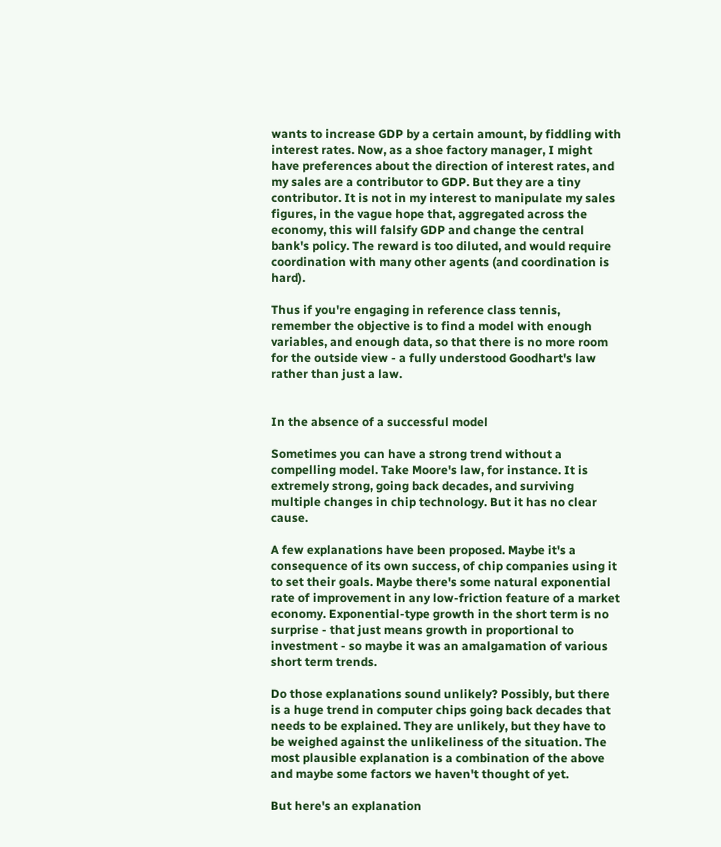wants to increase GDP by a certain amount, by fiddling with interest rates. Now, as a shoe factory manager, I might have preferences about the direction of interest rates, and my sales are a contributor to GDP. But they are a tiny contributor. It is not in my interest to manipulate my sales figures, in the vague hope that, aggregated across the economy, this will falsify GDP and change the central bank's policy. The reward is too diluted, and would require coordination with many other agents (and coordination is hard).

Thus if you're engaging in reference class tennis, remember the objective is to find a model with enough variables, and enough data, so that there is no more room for the outside view - a fully understood Goodhart's law rather than just a law.


In the absence of a successful model

Sometimes you can have a strong trend without a compelling model. Take Moore's law, for instance. It is extremely strong, going back decades, and surviving multiple changes in chip technology. But it has no clear cause.

A few explanations have been proposed. Maybe it's a consequence of its own success, of chip companies using it to set their goals. Maybe there's some natural exponential rate of improvement in any low-friction feature of a market economy. Exponential-type growth in the short term is no surprise - that just means growth in proportional to investment - so maybe it was an amalgamation of various short term trends.

Do those explanations sound unlikely? Possibly, but there is a huge trend in computer chips going back decades that needs to be explained. They are unlikely, but they have to be weighed against the unlikeliness of the situation. The most plausible explanation is a combination of the above and maybe some factors we haven't thought of yet.

But here's an explanation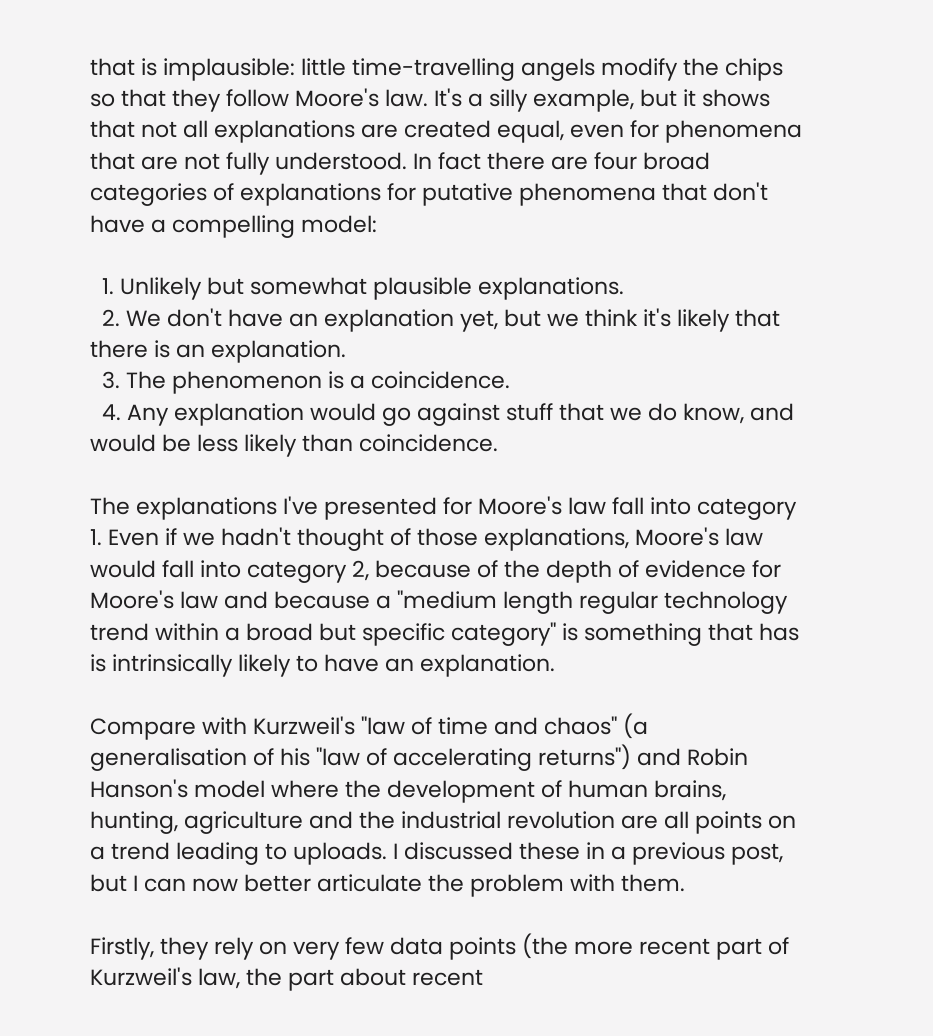that is implausible: little time-travelling angels modify the chips so that they follow Moore's law. It's a silly example, but it shows that not all explanations are created equal, even for phenomena that are not fully understood. In fact there are four broad categories of explanations for putative phenomena that don't have a compelling model:

  1. Unlikely but somewhat plausible explanations.
  2. We don't have an explanation yet, but we think it's likely that there is an explanation.
  3. The phenomenon is a coincidence.
  4. Any explanation would go against stuff that we do know, and would be less likely than coincidence.

The explanations I've presented for Moore's law fall into category 1. Even if we hadn't thought of those explanations, Moore's law would fall into category 2, because of the depth of evidence for Moore's law and because a "medium length regular technology trend within a broad but specific category" is something that has is intrinsically likely to have an explanation.

Compare with Kurzweil's "law of time and chaos" (a generalisation of his "law of accelerating returns") and Robin Hanson's model where the development of human brains, hunting, agriculture and the industrial revolution are all points on a trend leading to uploads. I discussed these in a previous post, but I can now better articulate the problem with them.

Firstly, they rely on very few data points (the more recent part of Kurzweil's law, the part about recent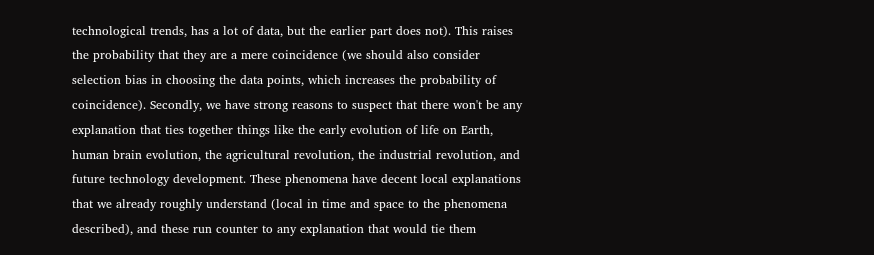technological trends, has a lot of data, but the earlier part does not). This raises the probability that they are a mere coincidence (we should also consider selection bias in choosing the data points, which increases the probability of coincidence). Secondly, we have strong reasons to suspect that there won't be any explanation that ties together things like the early evolution of life on Earth, human brain evolution, the agricultural revolution, the industrial revolution, and future technology development. These phenomena have decent local explanations that we already roughly understand (local in time and space to the phenomena described), and these run counter to any explanation that would tie them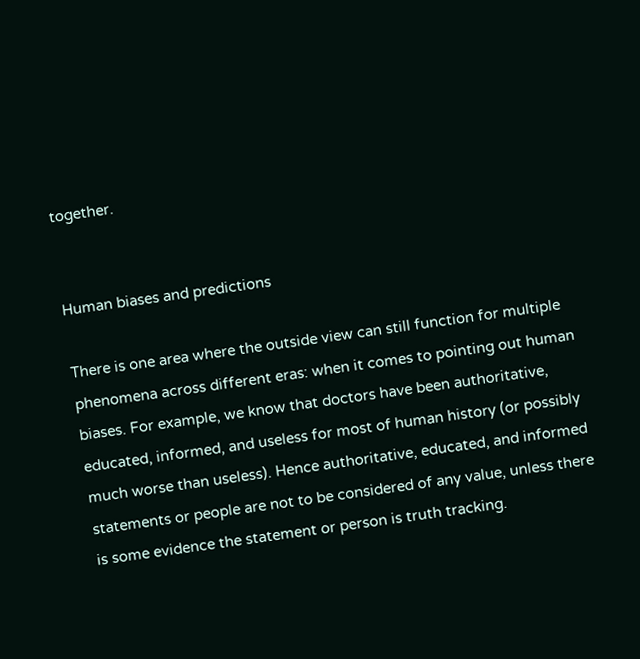together.


Human biases and predictions

There is one area where the outside view can still function for multiple phenomena across different eras: when it comes to pointing out human biases. For example, we know that doctors have been authoritative, educated, informed, and useless for most of human history (or possibly much worse than useless). Hence authoritative, educated, and informed statements or people are not to be considered of any value, unless there is some evidence the statement or person is truth tracking.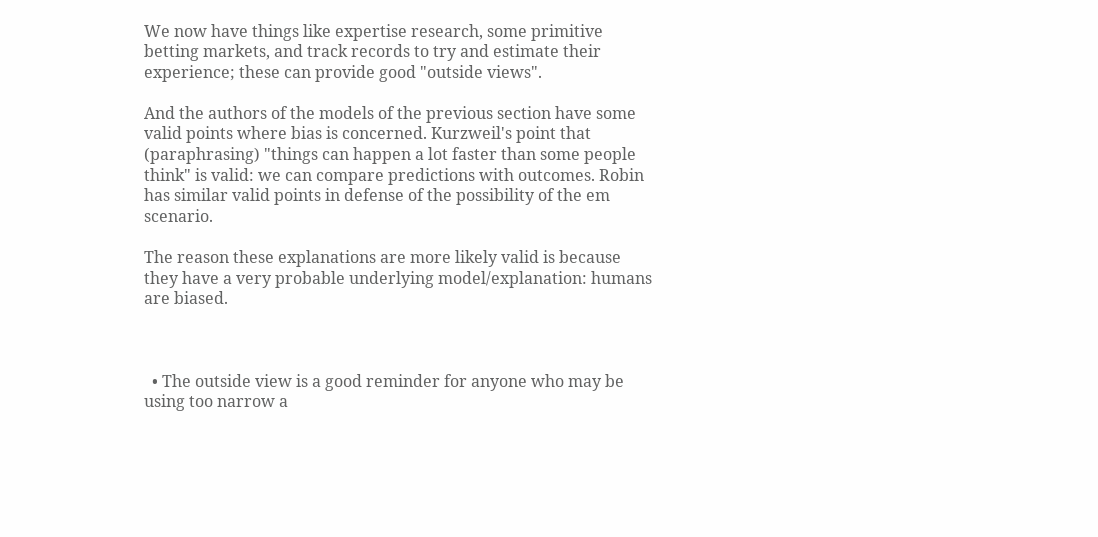We now have things like expertise research, some primitive betting markets, and track records to try and estimate their experience; these can provide good "outside views".

And the authors of the models of the previous section have some valid points where bias is concerned. Kurzweil's point that (paraphrasing) "things can happen a lot faster than some people think" is valid: we can compare predictions with outcomes. Robin has similar valid points in defense of the possibility of the em scenario.

The reason these explanations are more likely valid is because they have a very probable underlying model/explanation: humans are biased.



  • The outside view is a good reminder for anyone who may be using too narrow a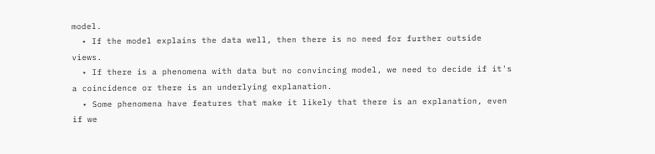model.
  • If the model explains the data well, then there is no need for further outside views.
  • If there is a phenomena with data but no convincing model, we need to decide if it's a coincidence or there is an underlying explanation.
  • Some phenomena have features that make it likely that there is an explanation, even if we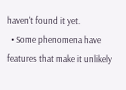haven't found it yet.
  • Some phenomena have features that make it unlikely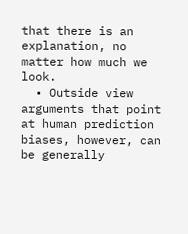that there is an explanation, no matter how much we look.
  • Outside view arguments that point at human prediction biases, however, can be generally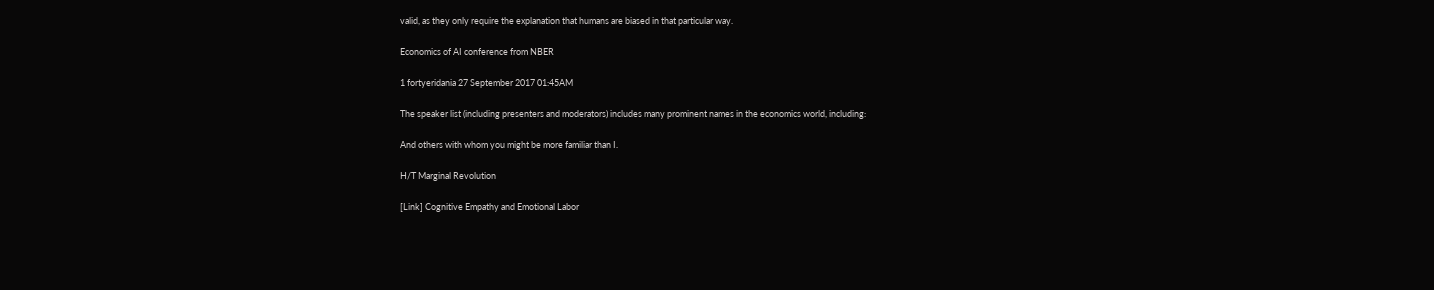valid, as they only require the explanation that humans are biased in that particular way.

Economics of AI conference from NBER

1 fortyeridania 27 September 2017 01:45AM

The speaker list (including presenters and moderators) includes many prominent names in the economics world, including:

And others with whom you might be more familiar than I.

H/T Marginal Revolution

[Link] Cognitive Empathy and Emotional Labor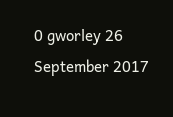0 gworley 26 September 2017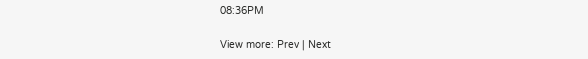08:36PM

View more: Prev | Next